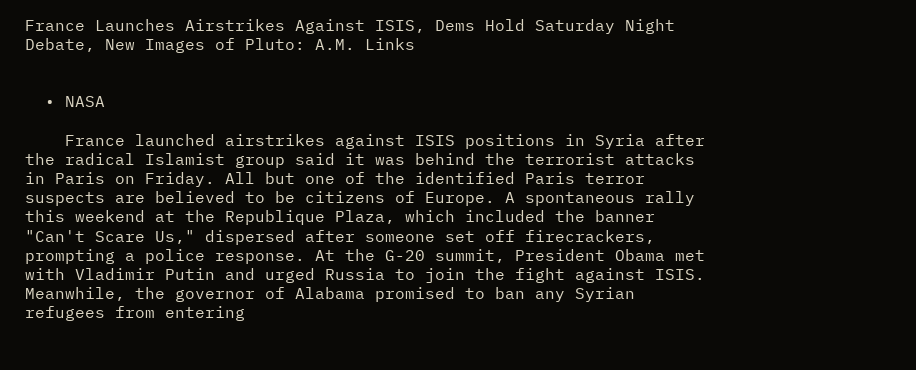France Launches Airstrikes Against ISIS, Dems Hold Saturday Night Debate, New Images of Pluto: A.M. Links


  • NASA

    France launched airstrikes against ISIS positions in Syria after the radical Islamist group said it was behind the terrorist attacks in Paris on Friday. All but one of the identified Paris terror suspects are believed to be citizens of Europe. A spontaneous rally this weekend at the Republique Plaza, which included the banner "Can't Scare Us," dispersed after someone set off firecrackers, prompting a police response. At the G-20 summit, President Obama met with Vladimir Putin and urged Russia to join the fight against ISIS. Meanwhile, the governor of Alabama promised to ban any Syrian refugees from entering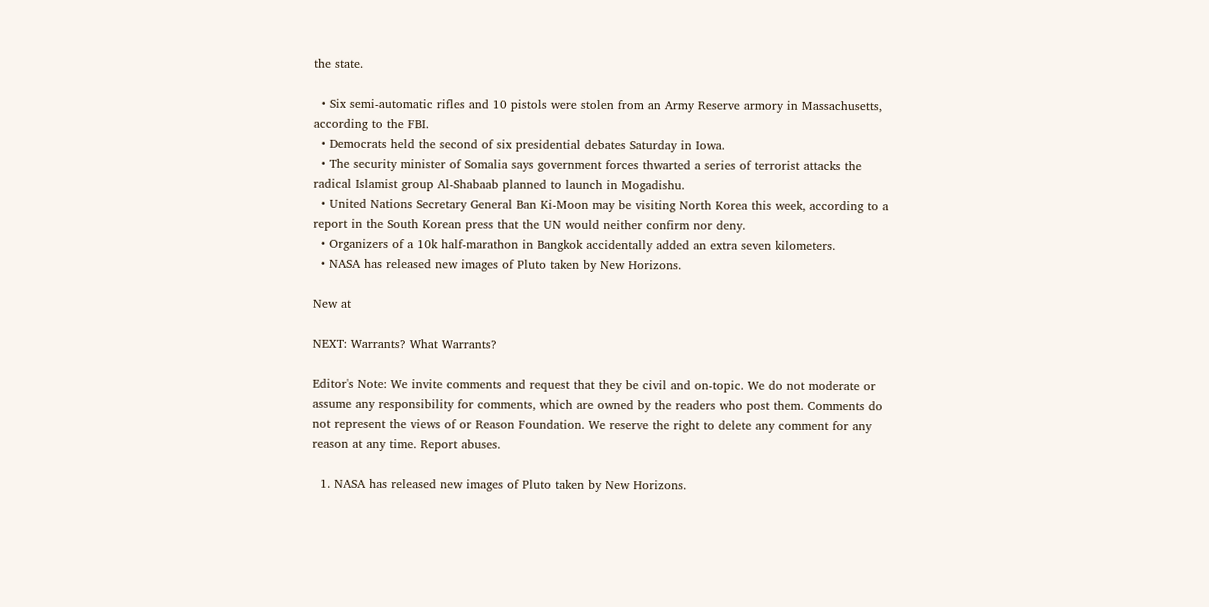the state.

  • Six semi-automatic rifles and 10 pistols were stolen from an Army Reserve armory in Massachusetts, according to the FBI.
  • Democrats held the second of six presidential debates Saturday in Iowa.
  • The security minister of Somalia says government forces thwarted a series of terrorist attacks the radical Islamist group Al-Shabaab planned to launch in Mogadishu.
  • United Nations Secretary General Ban Ki-Moon may be visiting North Korea this week, according to a report in the South Korean press that the UN would neither confirm nor deny.
  • Organizers of a 10k half-marathon in Bangkok accidentally added an extra seven kilometers.
  • NASA has released new images of Pluto taken by New Horizons.

New at

NEXT: Warrants? What Warrants?

Editor's Note: We invite comments and request that they be civil and on-topic. We do not moderate or assume any responsibility for comments, which are owned by the readers who post them. Comments do not represent the views of or Reason Foundation. We reserve the right to delete any comment for any reason at any time. Report abuses.

  1. NASA has released new images of Pluto taken by New Horizons.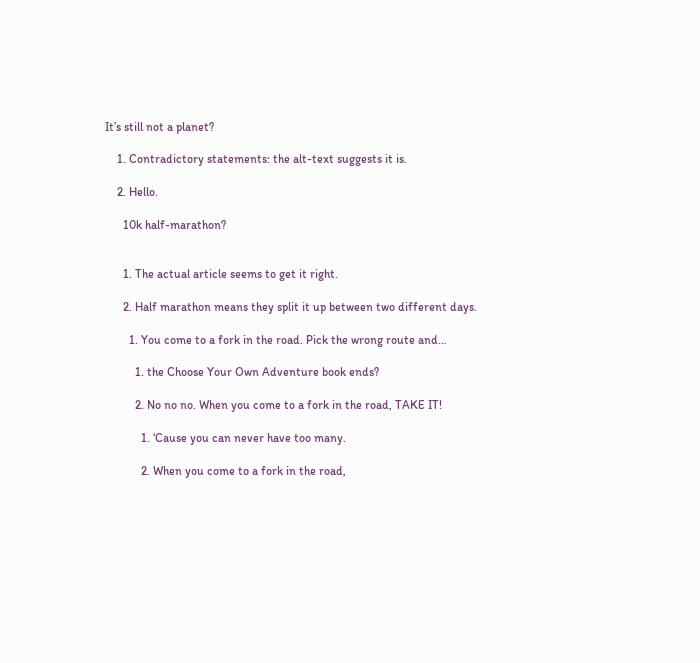It’s still not a planet?

    1. Contradictory statements: the alt-text suggests it is.

    2. Hello.

      10k half-marathon?


      1. The actual article seems to get it right.

      2. Half marathon means they split it up between two different days.

        1. You come to a fork in the road. Pick the wrong route and…

          1. the Choose Your Own Adventure book ends?

          2. No no no. When you come to a fork in the road, TAKE IT!

            1. ‘Cause you can never have too many.

            2. When you come to a fork in the road,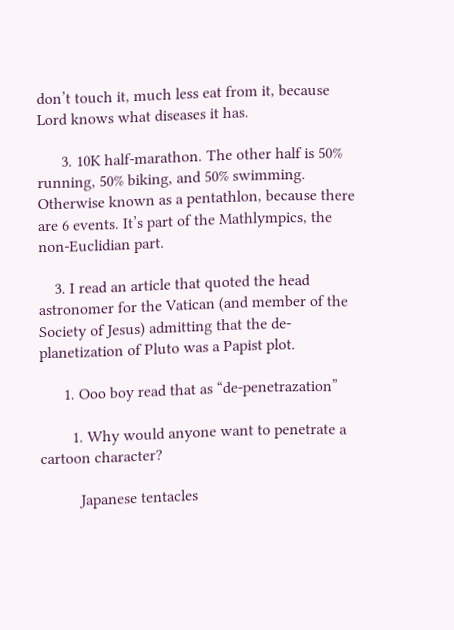don’t touch it, much less eat from it, because Lord knows what diseases it has.

      3. 10K half-marathon. The other half is 50% running, 50% biking, and 50% swimming. Otherwise known as a pentathlon, because there are 6 events. It’s part of the Mathlympics, the non-Euclidian part.

    3. I read an article that quoted the head astronomer for the Vatican (and member of the Society of Jesus) admitting that the de-planetization of Pluto was a Papist plot.

      1. Ooo boy read that as “de-penetrazation”

        1. Why would anyone want to penetrate a cartoon character?

          Japanese tentacles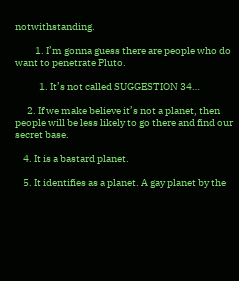notwithstanding.

          1. I’m gonna guess there are people who do want to penetrate Pluto.

            1. It’s not called SUGGESTION 34…

      2. If we make believe it’s not a planet, then people will be less likely to go there and find our secret base.

    4. It is a bastard planet.

    5. It identifies as a planet. A gay planet by the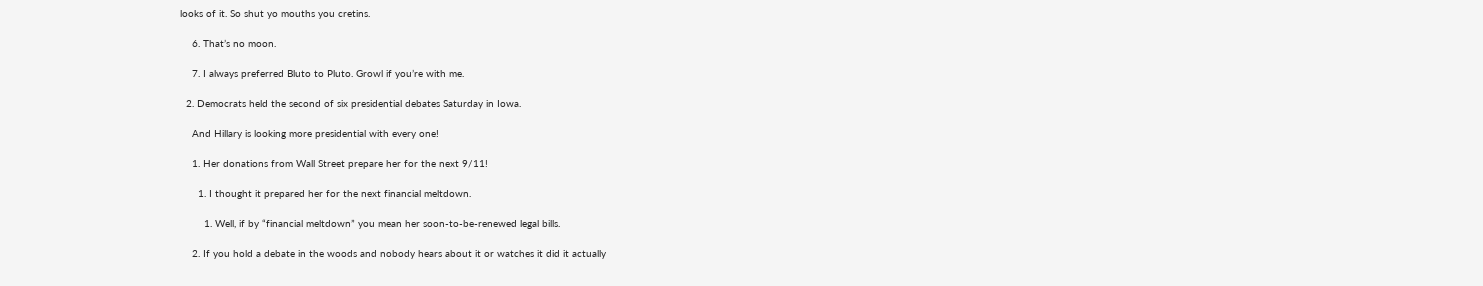looks of it. So shut yo mouths you cretins.

    6. That’s no moon.

    7. I always preferred Bluto to Pluto. Growl if you’re with me.

  2. Democrats held the second of six presidential debates Saturday in Iowa.

    And Hillary is looking more presidential with every one!

    1. Her donations from Wall Street prepare her for the next 9/11!

      1. I thought it prepared her for the next financial meltdown.

        1. Well, if by “financial meltdown” you mean her soon-to-be-renewed legal bills.

    2. If you hold a debate in the woods and nobody hears about it or watches it did it actually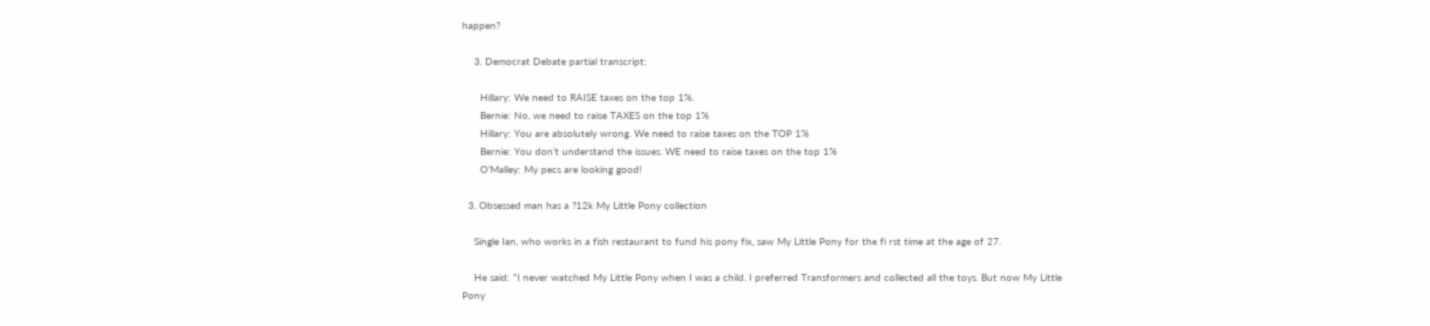happen?

    3. Democrat Debate partial transcript:

      Hillary: We need to RAISE taxes on the top 1%.
      Bernie: No, we need to raise TAXES on the top 1%
      Hillary: You are absolutely wrong. We need to raise taxes on the TOP 1%
      Bernie: You don’t understand the issues. WE need to raise taxes on the top 1%
      O’Malley: My pecs are looking good!

  3. Obsessed man has a ?12k My Little Pony collection

    Single Ian, who works in a fish restaurant to fund his pony fix, saw My Little Pony for the fi rst time at the age of 27.

    He said: “I never watched My Little Pony when I was a child. I preferred Transformers and collected all the toys. But now My Little Pony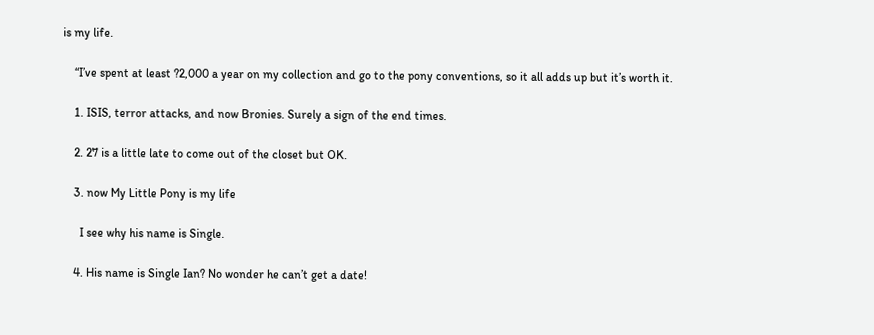is my life.

    “I’ve spent at least ?2,000 a year on my collection and go to the pony conventions, so it all adds up but it’s worth it.

    1. ISIS, terror attacks, and now Bronies. Surely a sign of the end times.

    2. 27 is a little late to come out of the closet but OK.

    3. now My Little Pony is my life

      I see why his name is Single.

    4. His name is Single Ian? No wonder he can’t get a date!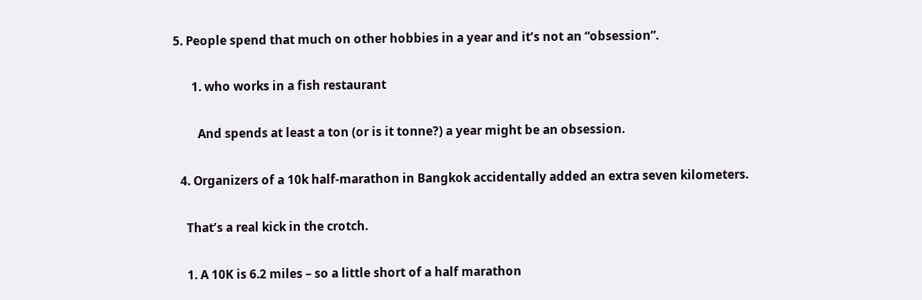5. People spend that much on other hobbies in a year and it’s not an “obsession”.

      1. who works in a fish restaurant

        And spends at least a ton (or is it tonne?) a year might be an obsession.

  4. Organizers of a 10k half-marathon in Bangkok accidentally added an extra seven kilometers.

    That’s a real kick in the crotch.

    1. A 10K is 6.2 miles – so a little short of a half marathon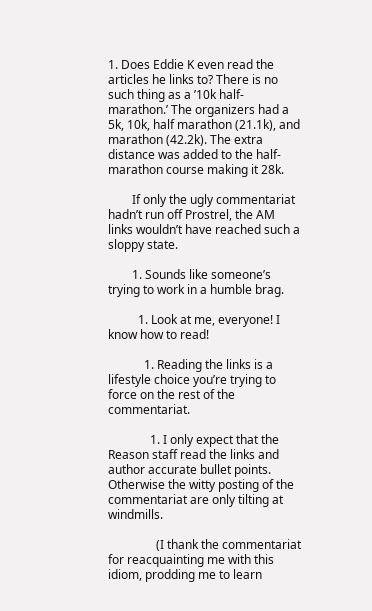1. Does Eddie K even read the articles he links to? There is no such thing as a ’10k half-marathon.’ The organizers had a 5k, 10k, half marathon (21.1k), and marathon (42.2k). The extra distance was added to the half-marathon course making it 28k.

        If only the ugly commentariat hadn’t run off Prostrel, the AM links wouldn’t have reached such a sloppy state.

        1. Sounds like someone’s trying to work in a humble brag.

          1. Look at me, everyone! I know how to read!

            1. Reading the links is a lifestyle choice you’re trying to force on the rest of the commentariat.

              1. I only expect that the Reason staff read the links and author accurate bullet points. Otherwise the witty posting of the commentariat are only tilting at windmills.

                (I thank the commentariat for reacquainting me with this idiom, prodding me to learn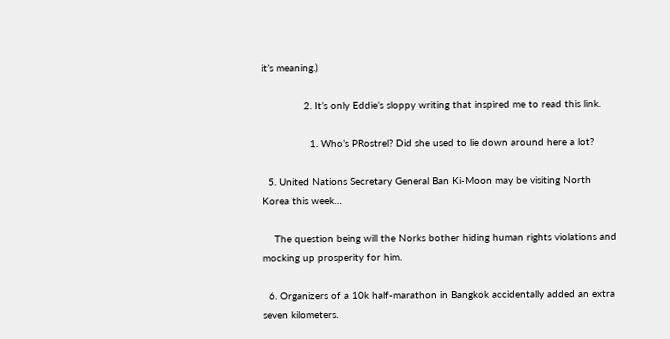it’s meaning.)

              2. It’s only Eddie’s sloppy writing that inspired me to read this link.

                1. Who’s PRostrel? Did she used to lie down around here a lot?

  5. United Nations Secretary General Ban Ki-Moon may be visiting North Korea this week…

    The question being will the Norks bother hiding human rights violations and mocking up prosperity for him.

  6. Organizers of a 10k half-marathon in Bangkok accidentally added an extra seven kilometers.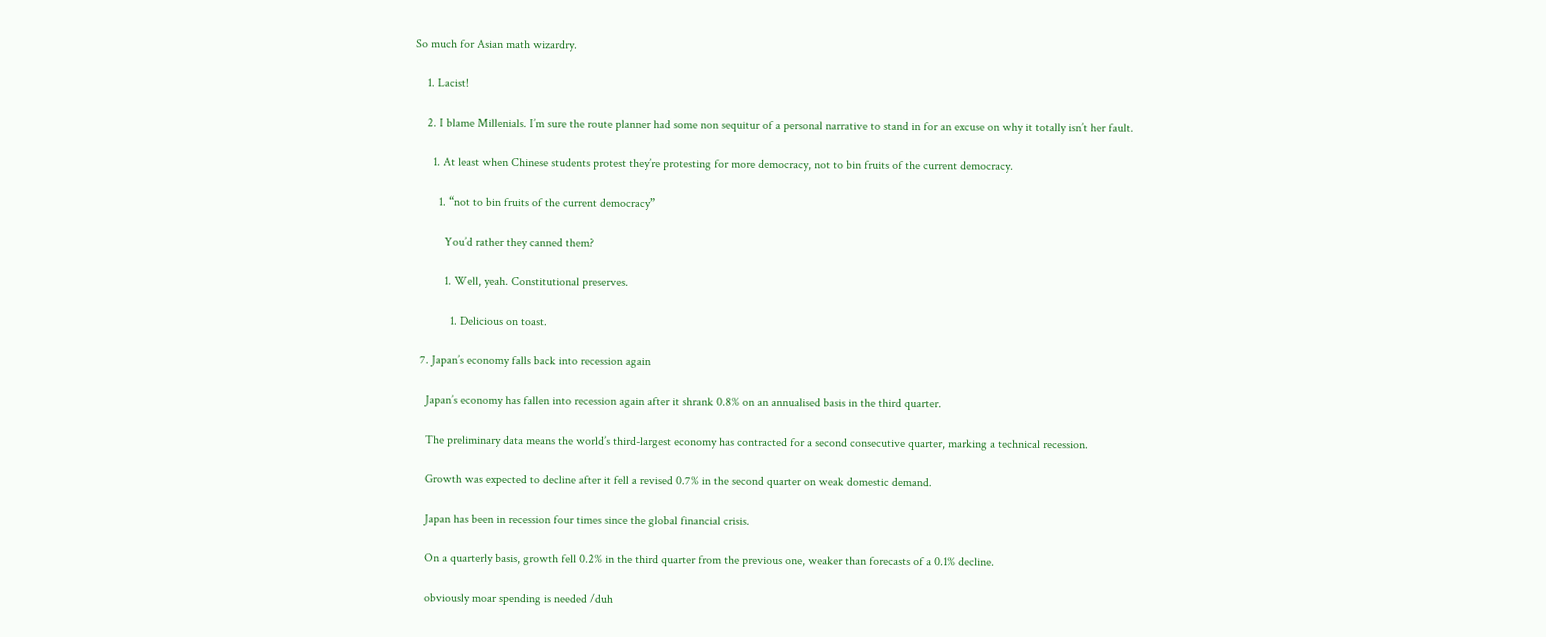So much for Asian math wizardry.

    1. Lacist!

    2. I blame Millenials. I’m sure the route planner had some non sequitur of a personal narrative to stand in for an excuse on why it totally isn’t her fault.

      1. At least when Chinese students protest they’re protesting for more democracy, not to bin fruits of the current democracy.

        1. “not to bin fruits of the current democracy”

          You’d rather they canned them?

          1. Well, yeah. Constitutional preserves.

            1. Delicious on toast.

  7. Japan’s economy falls back into recession again

    Japan’s economy has fallen into recession again after it shrank 0.8% on an annualised basis in the third quarter.

    The preliminary data means the world’s third-largest economy has contracted for a second consecutive quarter, marking a technical recession.

    Growth was expected to decline after it fell a revised 0.7% in the second quarter on weak domestic demand.

    Japan has been in recession four times since the global financial crisis.

    On a quarterly basis, growth fell 0.2% in the third quarter from the previous one, weaker than forecasts of a 0.1% decline.

    obviously moar spending is needed /duh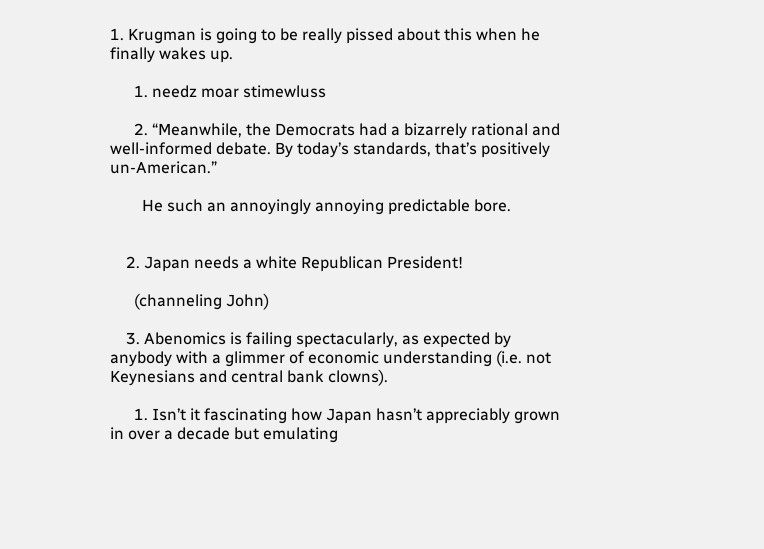1. Krugman is going to be really pissed about this when he finally wakes up.

      1. needz moar stimewluss

      2. “Meanwhile, the Democrats had a bizarrely rational and well-informed debate. By today’s standards, that’s positively un-American.”

        He such an annoyingly annoying predictable bore.


    2. Japan needs a white Republican President!

      (channeling John)

    3. Abenomics is failing spectacularly, as expected by anybody with a glimmer of economic understanding (i.e. not Keynesians and central bank clowns).

      1. Isn’t it fascinating how Japan hasn’t appreciably grown in over a decade but emulating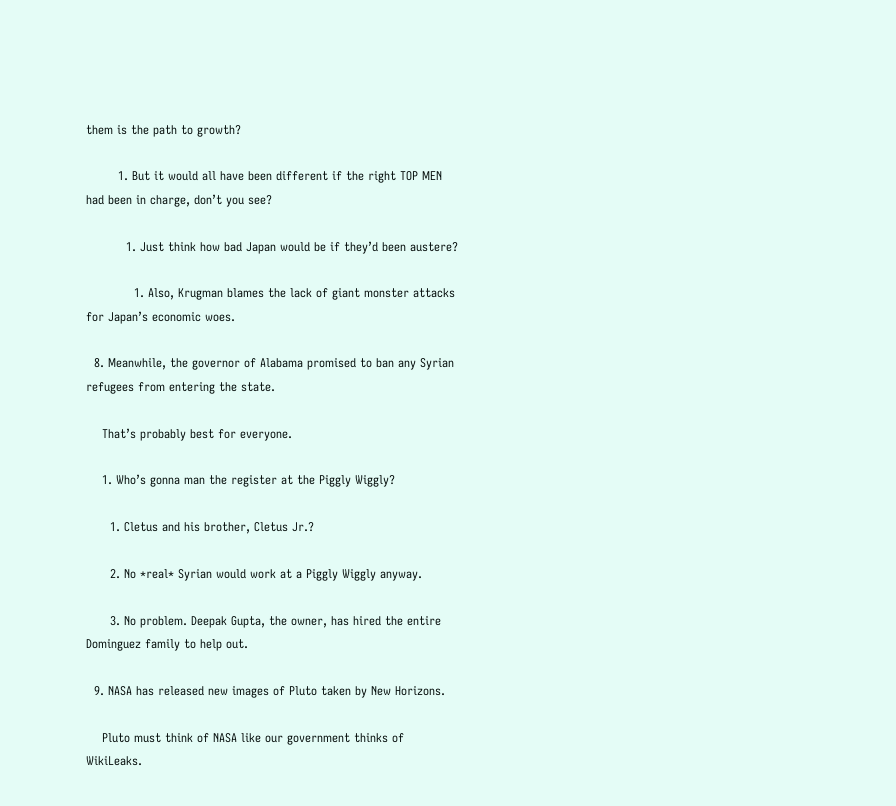them is the path to growth?

        1. But it would all have been different if the right TOP MEN had been in charge, don’t you see?

          1. Just think how bad Japan would be if they’d been austere?

            1. Also, Krugman blames the lack of giant monster attacks for Japan’s economic woes.

  8. Meanwhile, the governor of Alabama promised to ban any Syrian refugees from entering the state.

    That’s probably best for everyone.

    1. Who’s gonna man the register at the Piggly Wiggly?

      1. Cletus and his brother, Cletus Jr.?

      2. No *real* Syrian would work at a Piggly Wiggly anyway.

      3. No problem. Deepak Gupta, the owner, has hired the entire Dominguez family to help out.

  9. NASA has released new images of Pluto taken by New Horizons.

    Pluto must think of NASA like our government thinks of WikiLeaks.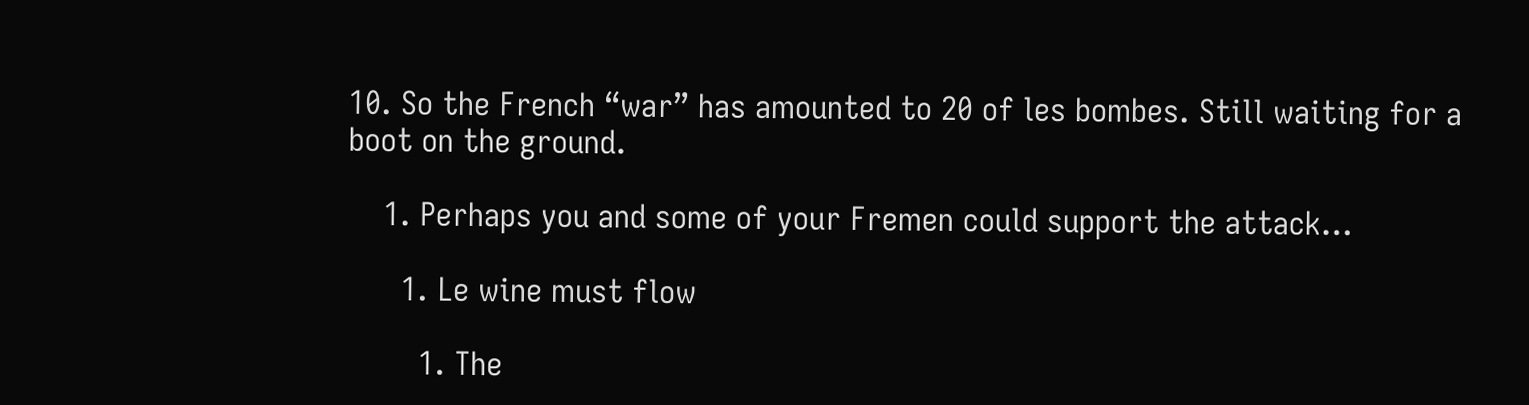10. So the French “war” has amounted to 20 of les bombes. Still waiting for a boot on the ground.

    1. Perhaps you and some of your Fremen could support the attack…

      1. Le wine must flow

        1. The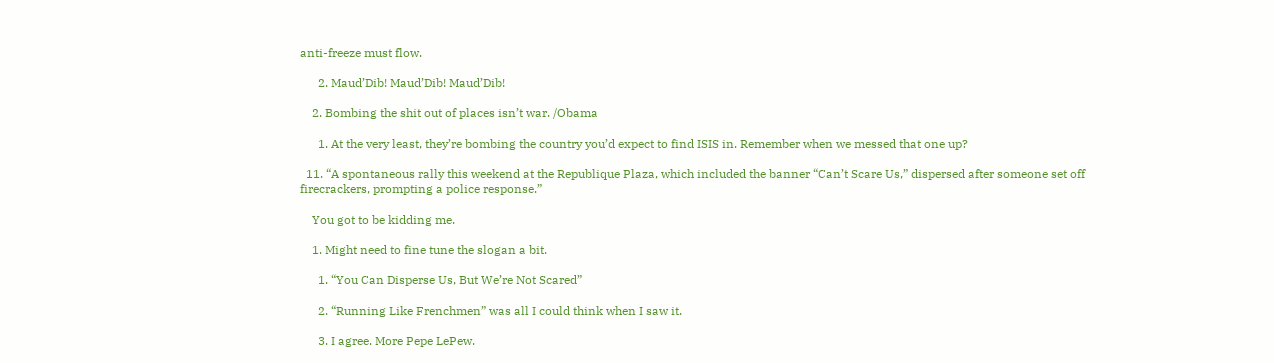anti-freeze must flow.

      2. Maud’Dib! Maud’Dib! Maud’Dib!

    2. Bombing the shit out of places isn’t war. /Obama

      1. At the very least, they’re bombing the country you’d expect to find ISIS in. Remember when we messed that one up?

  11. “A spontaneous rally this weekend at the Republique Plaza, which included the banner “Can’t Scare Us,” dispersed after someone set off firecrackers, prompting a police response.”

    You got to be kidding me.

    1. Might need to fine tune the slogan a bit.

      1. “You Can Disperse Us, But We’re Not Scared”

      2. “Running Like Frenchmen” was all I could think when I saw it.

      3. I agree. More Pepe LePew.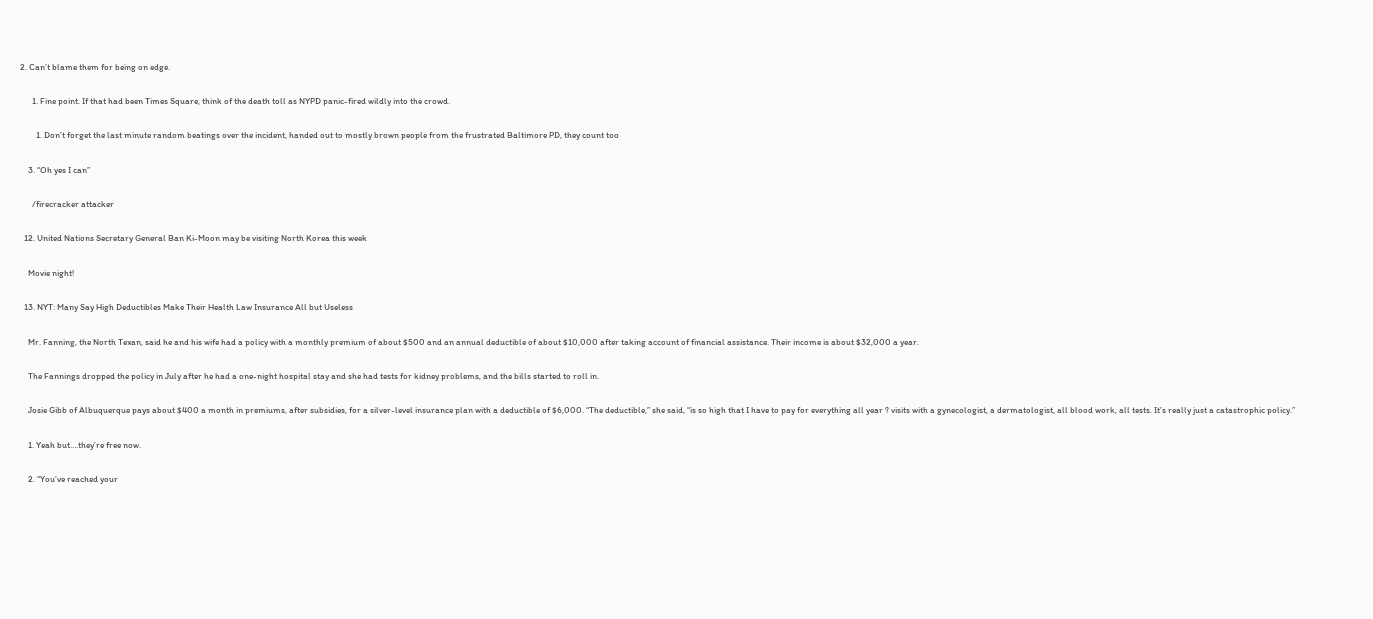2. Can’t blame them for being on edge.

      1. Fine point. If that had been Times Square, think of the death toll as NYPD panic-fired wildly into the crowd.

        1. Don’t forget the last minute random beatings over the incident, handed out to mostly brown people from the frustrated Baltimore PD, they count too

    3. “Oh yes I can”

      /firecracker attacker

  12. United Nations Secretary General Ban Ki-Moon may be visiting North Korea this week

    Movie night!

  13. NYT: Many Say High Deductibles Make Their Health Law Insurance All but Useless

    Mr. Fanning, the North Texan, said he and his wife had a policy with a monthly premium of about $500 and an annual deductible of about $10,000 after taking account of financial assistance. Their income is about $32,000 a year.

    The Fannings dropped the policy in July after he had a one-night hospital stay and she had tests for kidney problems, and the bills started to roll in.

    Josie Gibb of Albuquerque pays about $400 a month in premiums, after subsidies, for a silver-level insurance plan with a deductible of $6,000. “The deductible,” she said, “is so high that I have to pay for everything all year ? visits with a gynecologist, a dermatologist, all blood work, all tests. It’s really just a catastrophic policy.”

    1. Yeah but….they’re free now.

    2. “You’ve reached your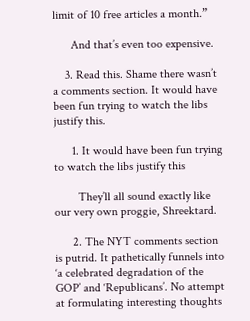limit of 10 free articles a month.”

      And that’s even too expensive.

    3. Read this. Shame there wasn’t a comments section. It would have been fun trying to watch the libs justify this.

      1. It would have been fun trying to watch the libs justify this

        They’ll all sound exactly like our very own proggie, Shreektard.

      2. The NYT comments section is putrid. It pathetically funnels into ‘a celebrated degradation of the GOP’ and ‘Republicans’. No attempt at formulating interesting thoughts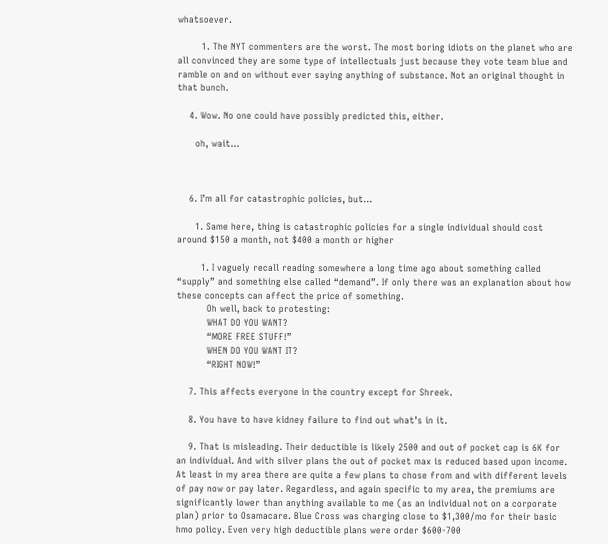whatsoever.

        1. The NYT commenters are the worst. The most boring idiots on the planet who are all convinced they are some type of intellectuals just because they vote team blue and ramble on and on without ever saying anything of substance. Not an original thought in that bunch.

    4. Wow. No one could have possibly predicted this, either.

      oh, wait…



    6. I’m all for catastrophic policies, but…

      1. Same here, thing is catastrophic policies for a single individual should cost around $150 a month, not $400 a month or higher

        1. I vaguely recall reading somewhere a long time ago about something called “supply” and something else called “demand”. If only there was an explanation about how these concepts can affect the price of something.
          Oh well, back to protesting:
          WHAT DO YOU WANT?
          “MORE FREE STUFF!”
          WHEN DO YOU WANT IT?
          “RIGHT NOW!”

    7. This affects everyone in the country except for Shreek.

    8. You have to have kidney failure to find out what’s in it.

    9. That is misleading. Their deductible is likely 2500 and out of pocket cap is 6K for an individual. And with silver plans the out of pocket max is reduced based upon income. At least in my area there are quite a few plans to chose from and with different levels of pay now or pay later. Regardless, and again specific to my area, the premiums are significantly lower than anything available to me (as an individual not on a corporate plan) prior to Osamacare. Blue Cross was charging close to $1,300/mo for their basic hmo policy. Even very high deductible plans were order $600-700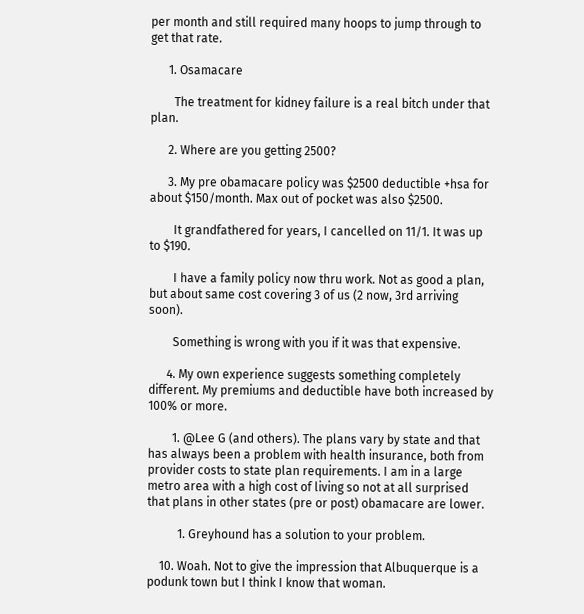per month and still required many hoops to jump through to get that rate.

      1. Osamacare

        The treatment for kidney failure is a real bitch under that plan.

      2. Where are you getting 2500?

      3. My pre obamacare policy was $2500 deductible +hsa for about $150/month. Max out of pocket was also $2500.

        It grandfathered for years, I cancelled on 11/1. It was up to $190.

        I have a family policy now thru work. Not as good a plan, but about same cost covering 3 of us (2 now, 3rd arriving soon).

        Something is wrong with you if it was that expensive.

      4. My own experience suggests something completely different. My premiums and deductible have both increased by 100% or more.

        1. @Lee G (and others). The plans vary by state and that has always been a problem with health insurance, both from provider costs to state plan requirements. I am in a large metro area with a high cost of living so not at all surprised that plans in other states (pre or post) obamacare are lower.

          1. Greyhound has a solution to your problem.

    10. Woah. Not to give the impression that Albuquerque is a podunk town but I think I know that woman.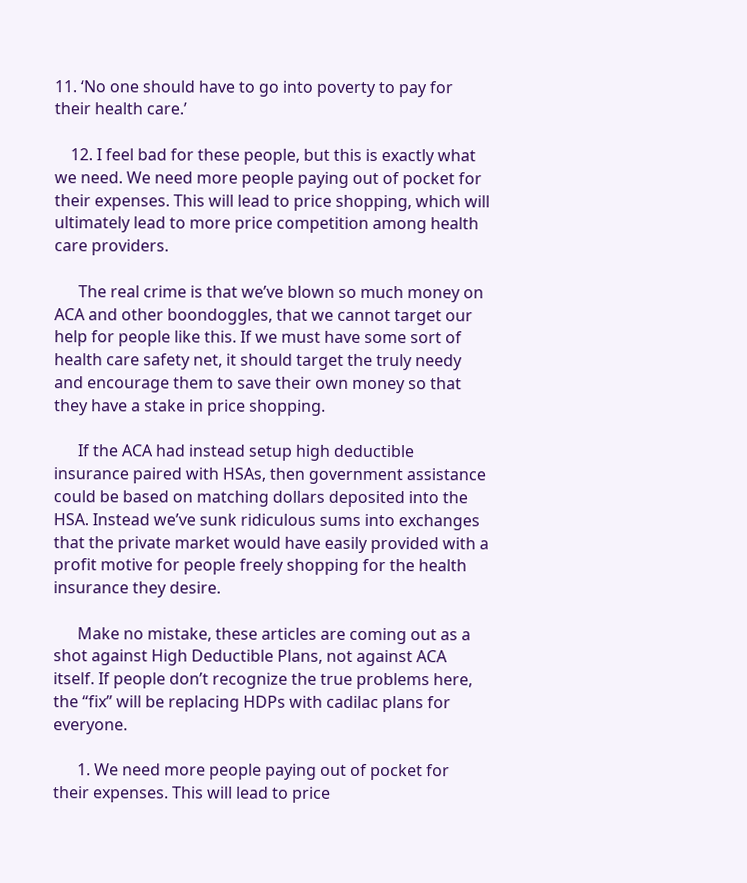11. ‘No one should have to go into poverty to pay for their health care.’

    12. I feel bad for these people, but this is exactly what we need. We need more people paying out of pocket for their expenses. This will lead to price shopping, which will ultimately lead to more price competition among health care providers.

      The real crime is that we’ve blown so much money on ACA and other boondoggles, that we cannot target our help for people like this. If we must have some sort of health care safety net, it should target the truly needy and encourage them to save their own money so that they have a stake in price shopping.

      If the ACA had instead setup high deductible insurance paired with HSAs, then government assistance could be based on matching dollars deposited into the HSA. Instead we’ve sunk ridiculous sums into exchanges that the private market would have easily provided with a profit motive for people freely shopping for the health insurance they desire.

      Make no mistake, these articles are coming out as a shot against High Deductible Plans, not against ACA itself. If people don’t recognize the true problems here, the “fix” will be replacing HDPs with cadilac plans for everyone.

      1. We need more people paying out of pocket for their expenses. This will lead to price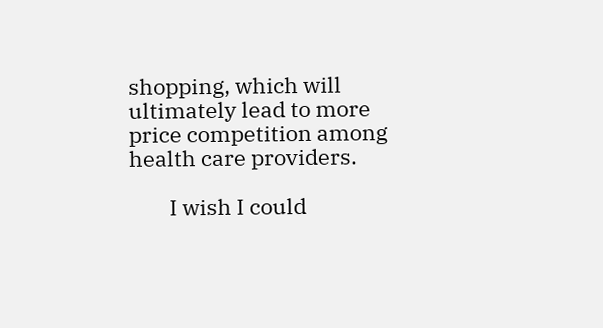shopping, which will ultimately lead to more price competition among health care providers.

        I wish I could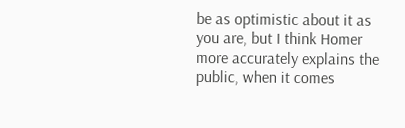be as optimistic about it as you are, but I think Homer more accurately explains the public, when it comes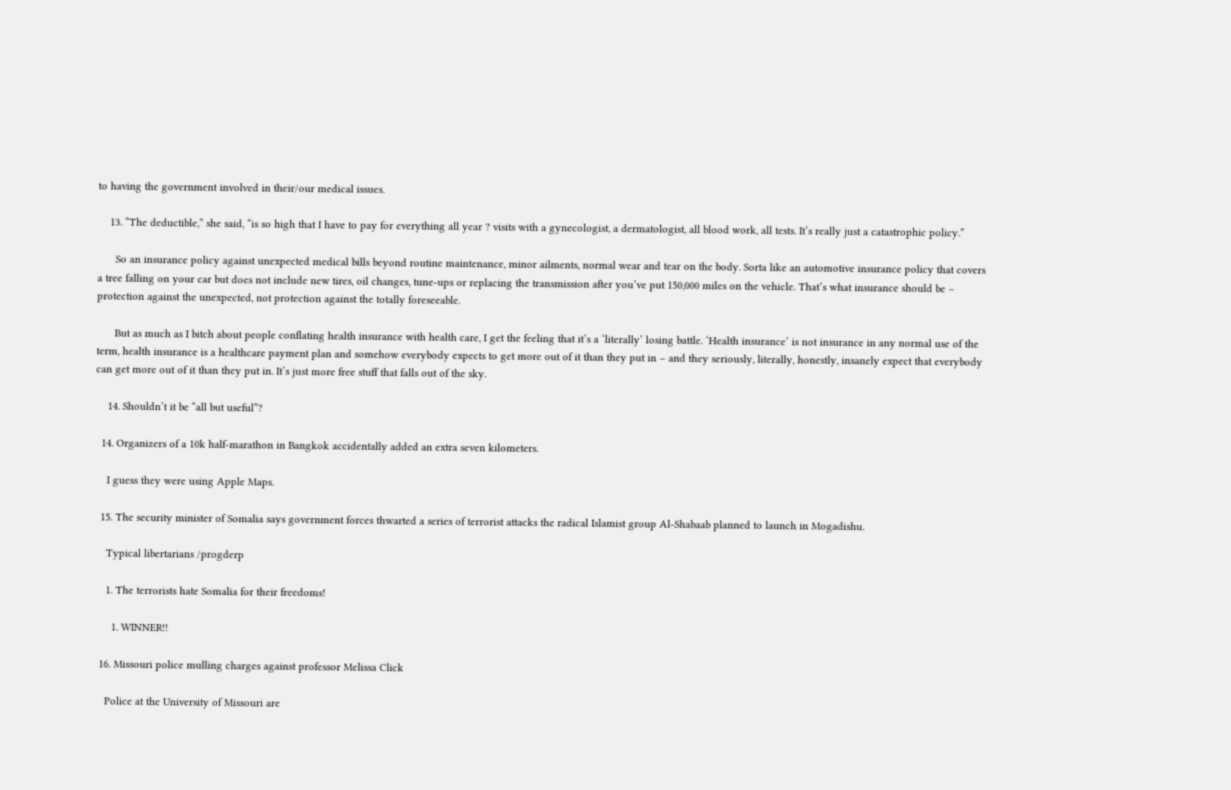to having the government involved in their/our medical issues.

    13. “The deductible,” she said, “is so high that I have to pay for everything all year ? visits with a gynecologist, a dermatologist, all blood work, all tests. It’s really just a catastrophic policy.”

      So an insurance policy against unexpected medical bills beyond routine maintenance, minor ailments, normal wear and tear on the body. Sorta like an automotive insurance policy that covers a tree falling on your car but does not include new tires, oil changes, tune-ups or replacing the transmission after you’ve put 150,000 miles on the vehicle. That’s what insurance should be – protection against the unexpected, not protection against the totally foreseeable.

      But as much as I bitch about people conflating health insurance with health care, I get the feeling that it’s a ‘literally’ losing battle. ‘Health insurance’ is not insurance in any normal use of the term, health insurance is a healthcare payment plan and somehow everybody expects to get more out of it than they put in – and they seriously, literally, honestly, insanely expect that everybody can get more out of it than they put in. It’s just more free stuff that falls out of the sky.

    14. Shouldn’t it be “all but useful”?

  14. Organizers of a 10k half-marathon in Bangkok accidentally added an extra seven kilometers.

    I guess they were using Apple Maps.

  15. The security minister of Somalia says government forces thwarted a series of terrorist attacks the radical Islamist group Al-Shabaab planned to launch in Mogadishu.

    Typical libertarians /progderp

    1. The terrorists hate Somalia for their freedoms!

      1. WINNER!!

  16. Missouri police mulling charges against professor Melissa Click

    Police at the University of Missouri are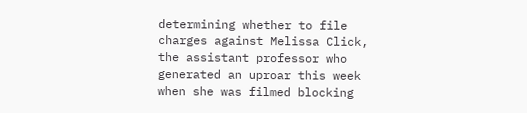determining whether to file charges against Melissa Click, the assistant professor who generated an uproar this week when she was filmed blocking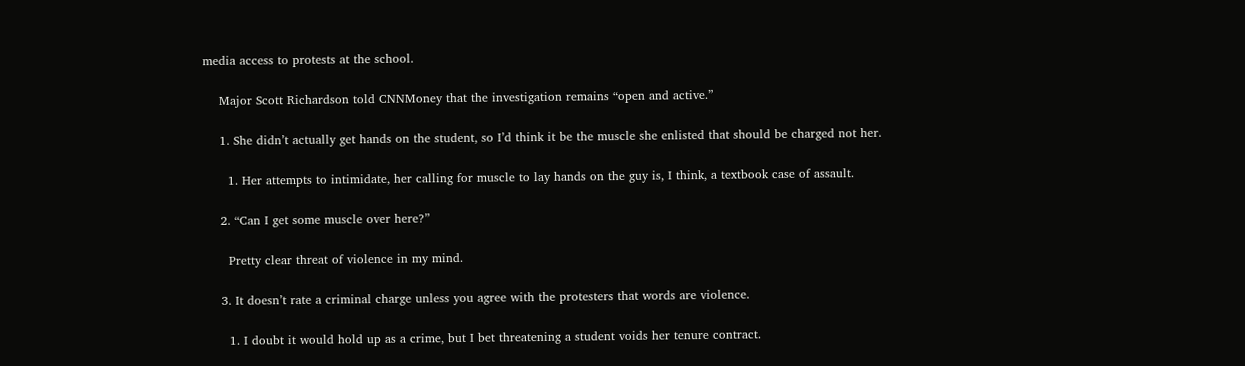media access to protests at the school.

    Major Scott Richardson told CNNMoney that the investigation remains “open and active.”

    1. She didn’t actually get hands on the student, so I’d think it be the muscle she enlisted that should be charged not her.

      1. Her attempts to intimidate, her calling for muscle to lay hands on the guy is, I think, a textbook case of assault.

    2. “Can I get some muscle over here?”

      Pretty clear threat of violence in my mind.

    3. It doesn’t rate a criminal charge unless you agree with the protesters that words are violence.

      1. I doubt it would hold up as a crime, but I bet threatening a student voids her tenure contract.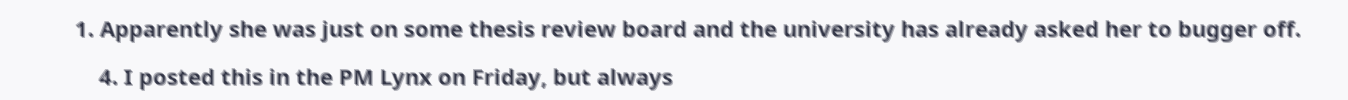1. Apparently she was just on some thesis review board and the university has already asked her to bugger off.

    4. I posted this in the PM Lynx on Friday, but always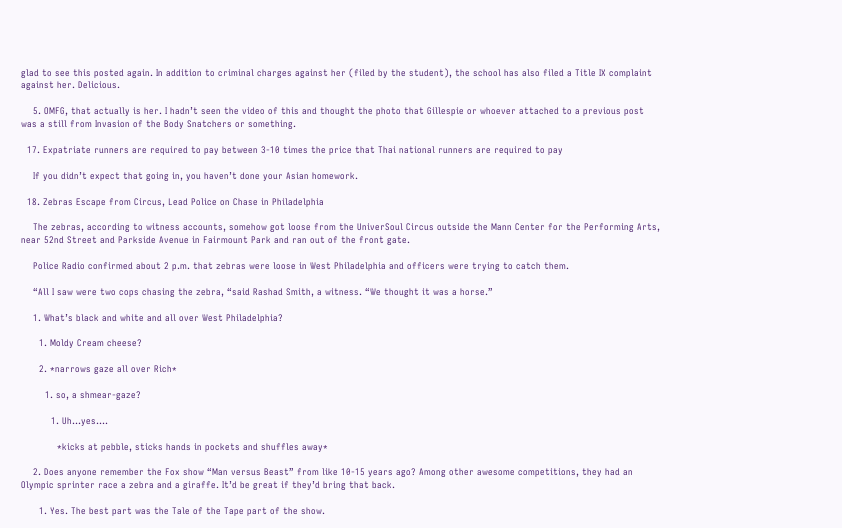glad to see this posted again. In addition to criminal charges against her (filed by the student), the school has also filed a Title IX complaint against her. Delicious.

    5. OMFG, that actually is her. I hadn’t seen the video of this and thought the photo that Gillespie or whoever attached to a previous post was a still from Invasion of the Body Snatchers or something.

  17. Expatriate runners are required to pay between 3-10 times the price that Thai national runners are required to pay

    If you didn’t expect that going in, you haven’t done your Asian homework.

  18. Zebras Escape from Circus, Lead Police on Chase in Philadelphia

    The zebras, according to witness accounts, somehow got loose from the UniverSoul Circus outside the Mann Center for the Performing Arts, near 52nd Street and Parkside Avenue in Fairmount Park and ran out of the front gate.

    Police Radio confirmed about 2 p.m. that zebras were loose in West Philadelphia and officers were trying to catch them.

    “All I saw were two cops chasing the zebra, “said Rashad Smith, a witness. “We thought it was a horse.”

    1. What’s black and white and all over West Philadelphia?

      1. Moldy Cream cheese?

      2. *narrows gaze all over Rich*

        1. so, a shmear-gaze?

          1. Uh…yes….

            *kicks at pebble, sticks hands in pockets and shuffles away*

    2. Does anyone remember the Fox show “Man versus Beast” from like 10-15 years ago? Among other awesome competitions, they had an Olympic sprinter race a zebra and a giraffe. It’d be great if they’d bring that back.

      1. Yes. The best part was the Tale of the Tape part of the show.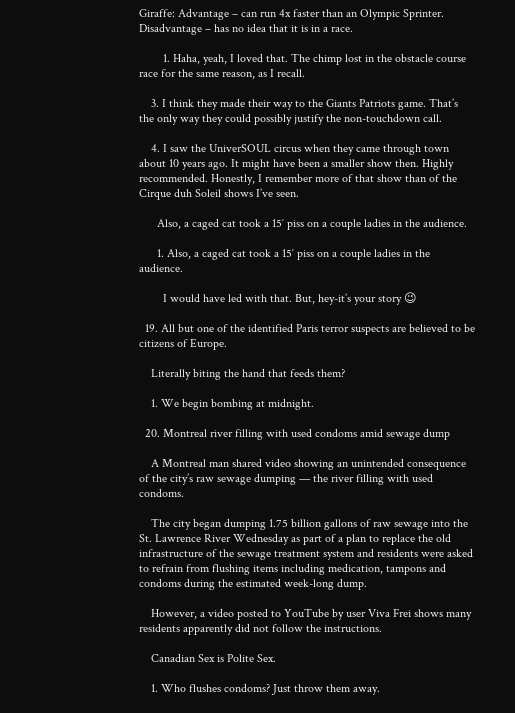Giraffe: Advantage – can run 4x faster than an Olympic Sprinter. Disadvantage – has no idea that it is in a race.

        1. Haha, yeah, I loved that. The chimp lost in the obstacle course race for the same reason, as I recall.

    3. I think they made their way to the Giants Patriots game. That’s the only way they could possibly justify the non-touchdown call.

    4. I saw the UniverSOUL circus when they came through town about 10 years ago. It might have been a smaller show then. Highly recommended. Honestly, I remember more of that show than of the Cirque duh Soleil shows I’ve seen.

      Also, a caged cat took a 15′ piss on a couple ladies in the audience.

      1. Also, a caged cat took a 15′ piss on a couple ladies in the audience.

        I would have led with that. But, hey-it’s your story 😉

  19. All but one of the identified Paris terror suspects are believed to be citizens of Europe.

    Literally biting the hand that feeds them?

    1. We begin bombing at midnight.

  20. Montreal river filling with used condoms amid sewage dump

    A Montreal man shared video showing an unintended consequence of the city’s raw sewage dumping — the river filling with used condoms.

    The city began dumping 1.75 billion gallons of raw sewage into the St. Lawrence River Wednesday as part of a plan to replace the old infrastructure of the sewage treatment system and residents were asked to refrain from flushing items including medication, tampons and condoms during the estimated week-long dump.

    However, a video posted to YouTube by user Viva Frei shows many residents apparently did not follow the instructions.

    Canadian Sex is Polite Sex.

    1. Who flushes condoms? Just throw them away.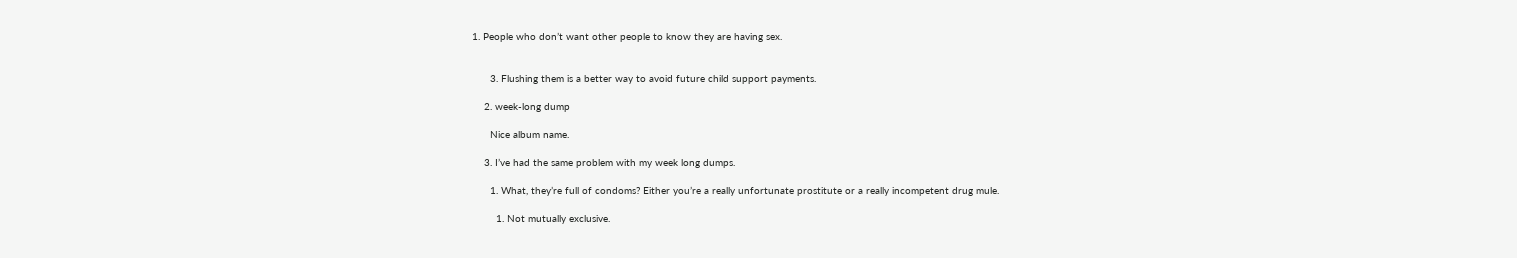1. People who don’t want other people to know they are having sex.


      3. Flushing them is a better way to avoid future child support payments.

    2. week-long dump

      Nice album name.

    3. I’ve had the same problem with my week long dumps.

      1. What, they’re full of condoms? Either you’re a really unfortunate prostitute or a really incompetent drug mule.

        1. Not mutually exclusive.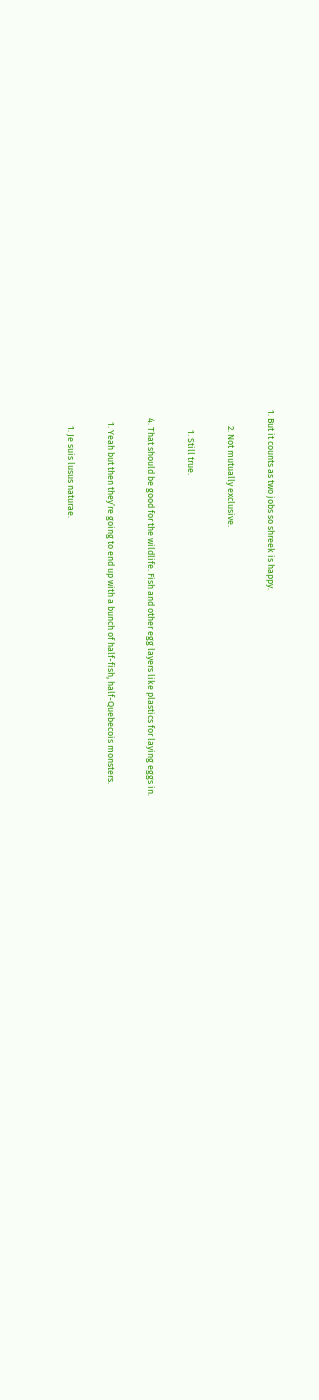1. But it counts as two jobs so shreek is happy.

        2. Not mutually exclusive.

          1. Still true.

    4. That should be good for the wildlife. Fish and other egg layers like plastics for laying eggs in.

      1. Yeah but then they’re going to end up with a bunch of half-fish, half-Quebecois monsters.

        1. Je suis lusus naturae.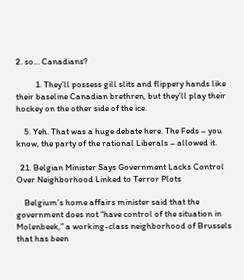2. so… Canadians?

          1. They’ll possess gill slits and flippery hands like their baseline Canadian brethren, but they’ll play their hockey on the other side of the ice.

    5. Yeh. That was a huge debate here. The Feds – you know, the party of the rational Liberals – allowed it.

  21. Belgian Minister Says Government Lacks Control Over Neighborhood Linked to Terror Plots

    Belgium’s home affairs minister said that the government does not “have control of the situation in Molenbeek,” a working-class neighborhood of Brussels that has been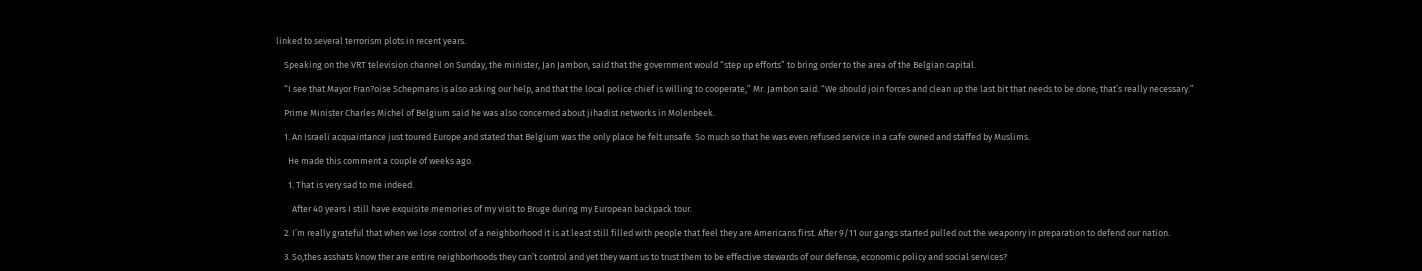linked to several terrorism plots in recent years.

    Speaking on the VRT television channel on Sunday, the minister, Jan Jambon, said that the government would “step up efforts” to bring order to the area of the Belgian capital.

    “I see that Mayor Fran?oise Schepmans is also asking our help, and that the local police chief is willing to cooperate,” Mr. Jambon said. “We should join forces and clean up the last bit that needs to be done; that’s really necessary.”

    Prime Minister Charles Michel of Belgium said he was also concerned about jihadist networks in Molenbeek.

    1. An Israeli acquaintance just toured Europe and stated that Belgium was the only place he felt unsafe. So much so that he was even refused service in a cafe owned and staffed by Muslims.

      He made this comment a couple of weeks ago.

      1. That is very sad to me indeed.

        After 40 years I still have exquisite memories of my visit to Bruge during my European backpack tour.

    2. I’m really grateful that when we lose control of a neighborhood it is at least still filled with people that feel they are Americans first. After 9/11 our gangs started pulled out the weaponry in preparation to defend our nation.

    3. So,thes asshats know ther are entire neighborhoods they can’t control and yet they want us to trust them to be effective stewards of our defense, economic policy and social services?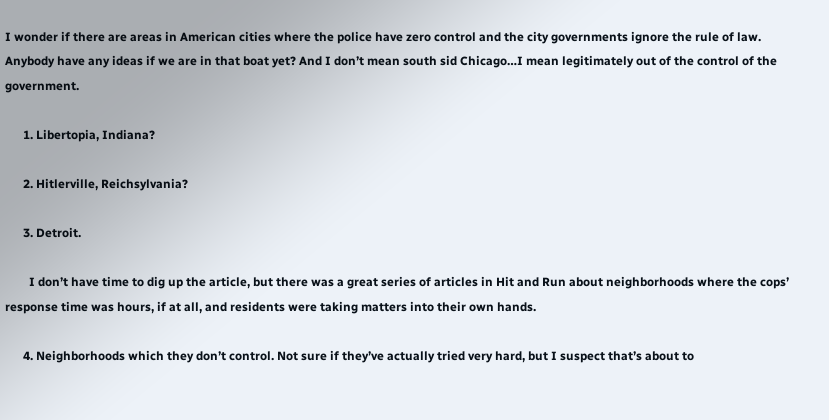I wonder if there are areas in American cities where the police have zero control and the city governments ignore the rule of law. Anybody have any ideas if we are in that boat yet? And I don’t mean south sid Chicago…I mean legitimately out of the control of the government.

      1. Libertopia, Indiana?

      2. Hitlerville, Reichsylvania?

      3. Detroit.

        I don’t have time to dig up the article, but there was a great series of articles in Hit and Run about neighborhoods where the cops’ response time was hours, if at all, and residents were taking matters into their own hands.

      4. Neighborhoods which they don’t control. Not sure if they’ve actually tried very hard, but I suspect that’s about to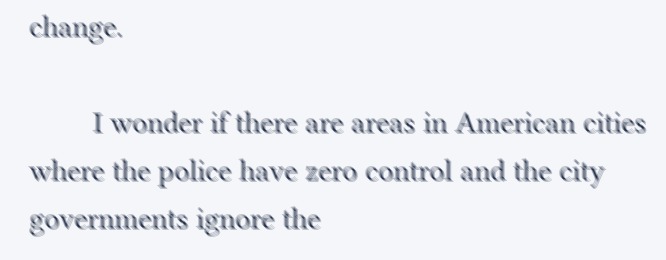change.

        I wonder if there are areas in American cities where the police have zero control and the city governments ignore the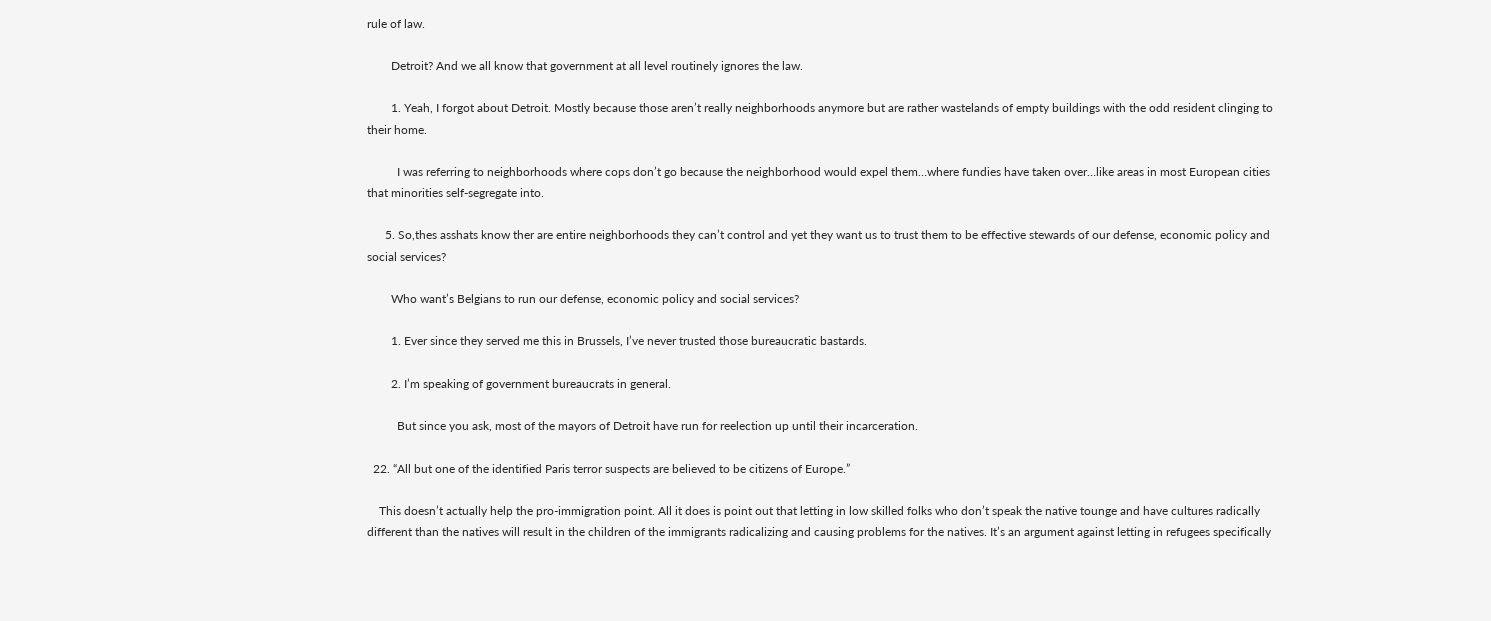rule of law.

        Detroit? And we all know that government at all level routinely ignores the law.

        1. Yeah, I forgot about Detroit. Mostly because those aren’t really neighborhoods anymore but are rather wastelands of empty buildings with the odd resident clinging to their home.

          I was referring to neighborhoods where cops don’t go because the neighborhood would expel them…where fundies have taken over…like areas in most European cities that minorities self-segregate into.

      5. So,thes asshats know ther are entire neighborhoods they can’t control and yet they want us to trust them to be effective stewards of our defense, economic policy and social services?

        Who want’s Belgians to run our defense, economic policy and social services?

        1. Ever since they served me this in Brussels, I’ve never trusted those bureaucratic bastards.

        2. I’m speaking of government bureaucrats in general.

          But since you ask, most of the mayors of Detroit have run for reelection up until their incarceration.

  22. “All but one of the identified Paris terror suspects are believed to be citizens of Europe.”

    This doesn’t actually help the pro-immigration point. All it does is point out that letting in low skilled folks who don’t speak the native tounge and have cultures radically different than the natives will result in the children of the immigrants radicalizing and causing problems for the natives. It’s an argument against letting in refugees specifically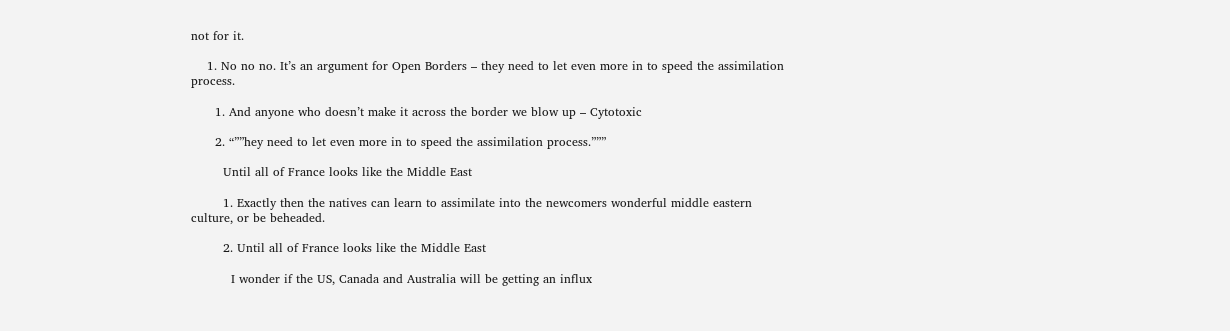not for it.

    1. No no no. It’s an argument for Open Borders – they need to let even more in to speed the assimilation process.

      1. And anyone who doesn’t make it across the border we blow up – Cytotoxic

      2. “””hey need to let even more in to speed the assimilation process.”””

        Until all of France looks like the Middle East

        1. Exactly then the natives can learn to assimilate into the newcomers wonderful middle eastern culture, or be beheaded.

        2. Until all of France looks like the Middle East

          I wonder if the US, Canada and Australia will be getting an influx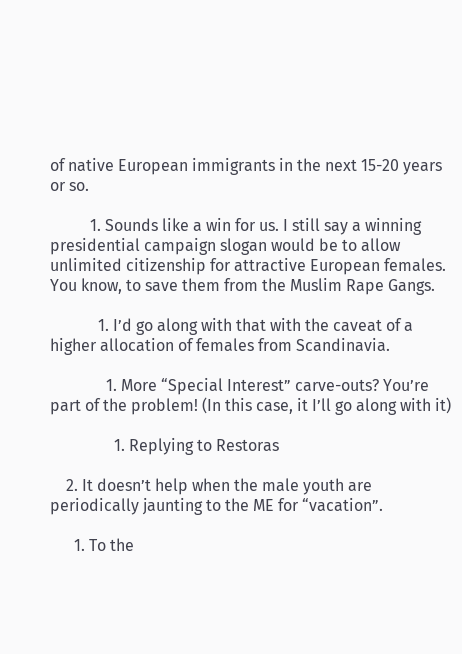of native European immigrants in the next 15-20 years or so.

          1. Sounds like a win for us. I still say a winning presidential campaign slogan would be to allow unlimited citizenship for attractive European females. You know, to save them from the Muslim Rape Gangs.

            1. I’d go along with that with the caveat of a higher allocation of females from Scandinavia.

              1. More “Special Interest” carve-outs? You’re part of the problem! (In this case, it I’ll go along with it)

                1. Replying to Restoras

    2. It doesn’t help when the male youth are periodically jaunting to the ME for “vacation”.

      1. To the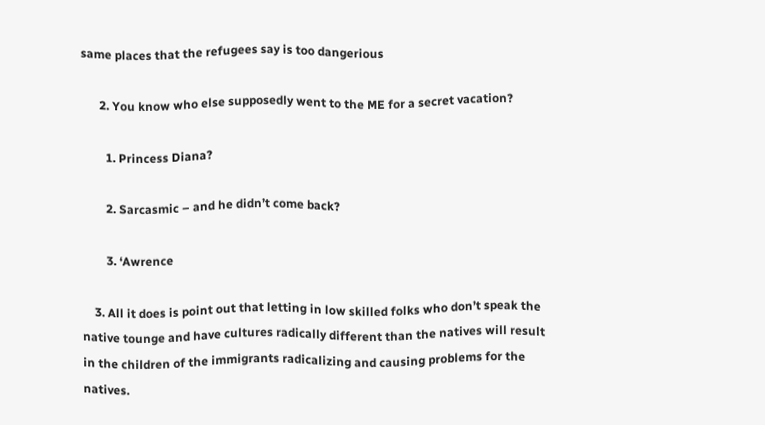same places that the refugees say is too dangerious

      2. You know who else supposedly went to the ME for a secret vacation?

        1. Princess Diana?

        2. Sarcasmic – and he didn’t come back?

        3. ‘Awrence

    3. All it does is point out that letting in low skilled folks who don’t speak the native tounge and have cultures radically different than the natives will result in the children of the immigrants radicalizing and causing problems for the natives.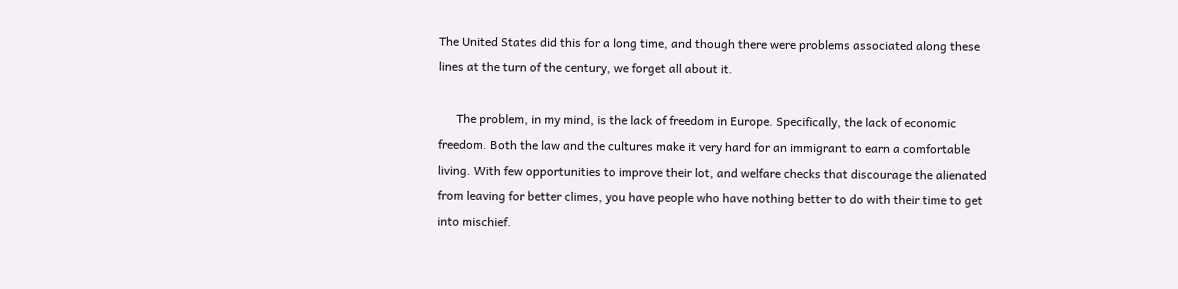The United States did this for a long time, and though there were problems associated along these lines at the turn of the century, we forget all about it.

      The problem, in my mind, is the lack of freedom in Europe. Specifically, the lack of economic freedom. Both the law and the cultures make it very hard for an immigrant to earn a comfortable living. With few opportunities to improve their lot, and welfare checks that discourage the alienated from leaving for better climes, you have people who have nothing better to do with their time to get into mischief.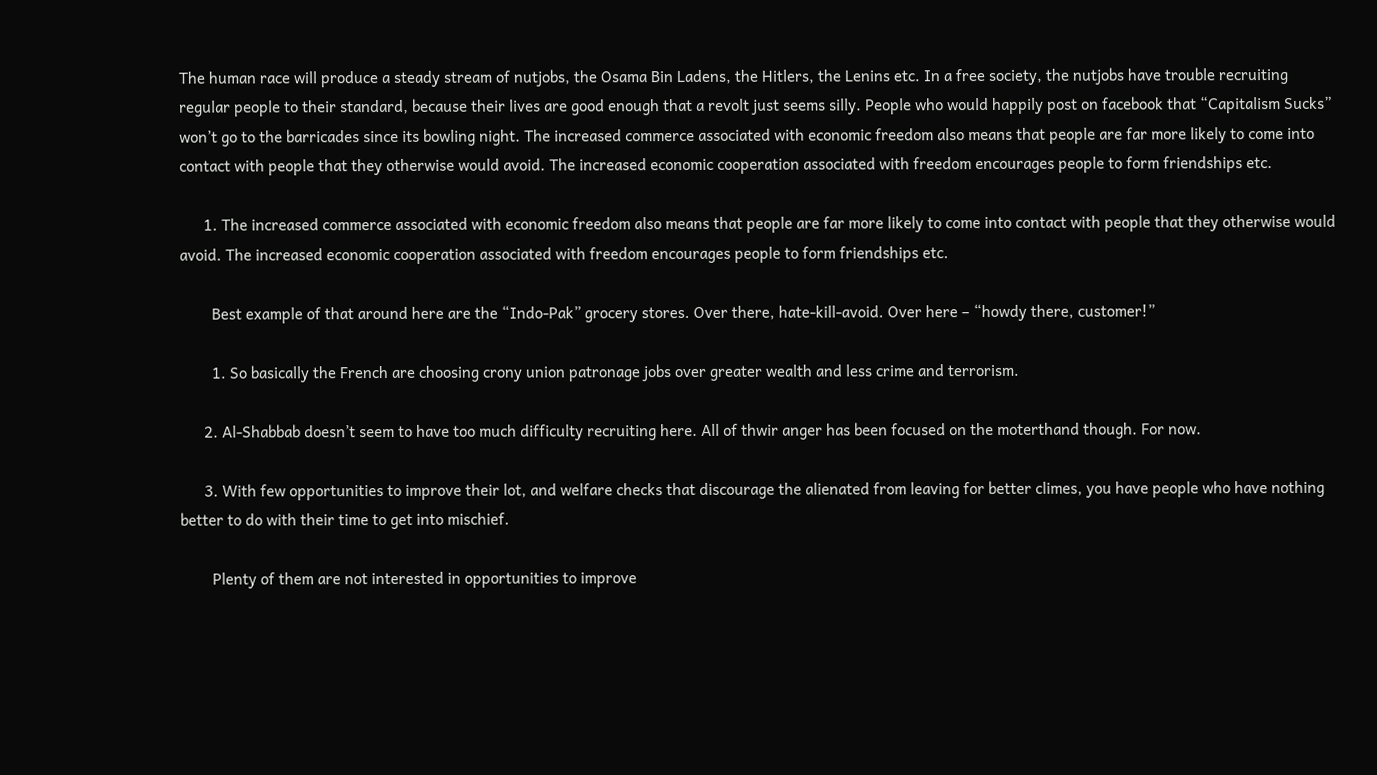The human race will produce a steady stream of nutjobs, the Osama Bin Ladens, the Hitlers, the Lenins etc. In a free society, the nutjobs have trouble recruiting regular people to their standard, because their lives are good enough that a revolt just seems silly. People who would happily post on facebook that “Capitalism Sucks” won’t go to the barricades since its bowling night. The increased commerce associated with economic freedom also means that people are far more likely to come into contact with people that they otherwise would avoid. The increased economic cooperation associated with freedom encourages people to form friendships etc.

      1. The increased commerce associated with economic freedom also means that people are far more likely to come into contact with people that they otherwise would avoid. The increased economic cooperation associated with freedom encourages people to form friendships etc.

        Best example of that around here are the “Indo-Pak” grocery stores. Over there, hate-kill-avoid. Over here – “howdy there, customer!”

        1. So basically the French are choosing crony union patronage jobs over greater wealth and less crime and terrorism.

      2. Al-Shabbab doesn’t seem to have too much difficulty recruiting here. All of thwir anger has been focused on the moterthand though. For now.

      3. With few opportunities to improve their lot, and welfare checks that discourage the alienated from leaving for better climes, you have people who have nothing better to do with their time to get into mischief.

        Plenty of them are not interested in opportunities to improve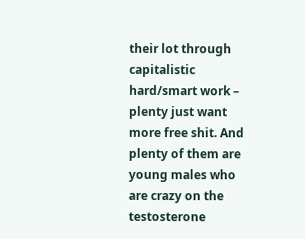their lot through capitalistic hard/smart work – plenty just want more free shit. And plenty of them are young males who are crazy on the testosterone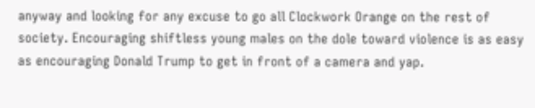anyway and looking for any excuse to go all Clockwork Orange on the rest of society. Encouraging shiftless young males on the dole toward violence is as easy as encouraging Donald Trump to get in front of a camera and yap.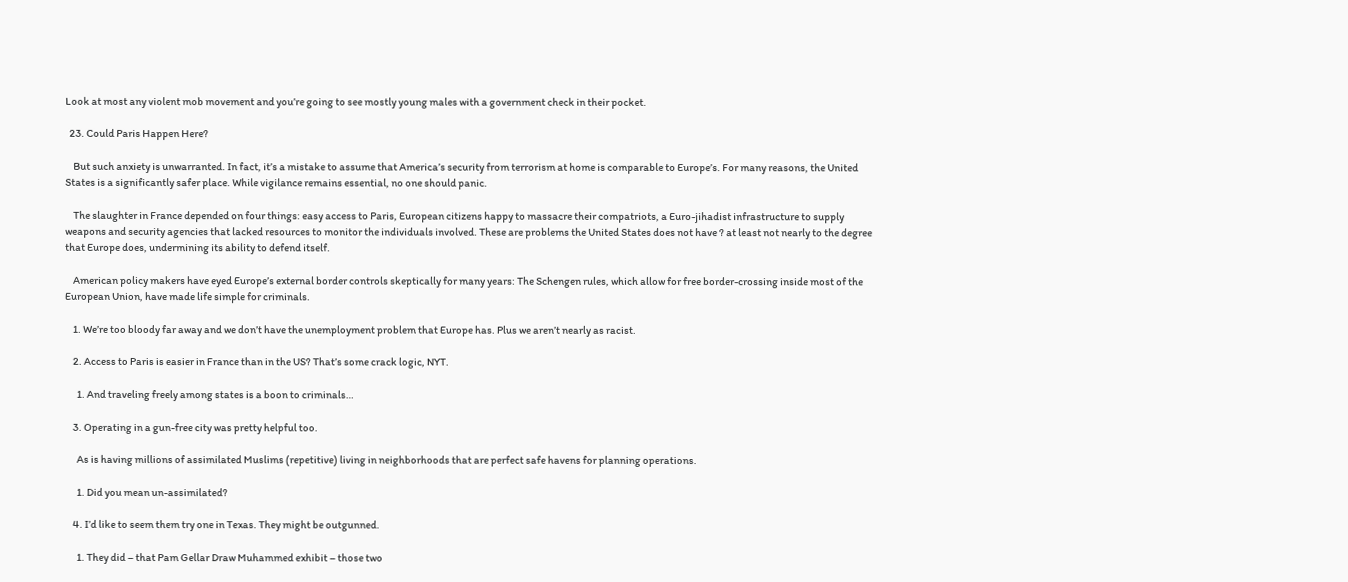Look at most any violent mob movement and you’re going to see mostly young males with a government check in their pocket.

  23. Could Paris Happen Here?

    But such anxiety is unwarranted. In fact, it’s a mistake to assume that America’s security from terrorism at home is comparable to Europe’s. For many reasons, the United States is a significantly safer place. While vigilance remains essential, no one should panic.

    The slaughter in France depended on four things: easy access to Paris, European citizens happy to massacre their compatriots, a Euro-jihadist infrastructure to supply weapons and security agencies that lacked resources to monitor the individuals involved. These are problems the United States does not have ? at least not nearly to the degree that Europe does, undermining its ability to defend itself.

    American policy makers have eyed Europe’s external border controls skeptically for many years: The Schengen rules, which allow for free border-crossing inside most of the European Union, have made life simple for criminals.

    1. We’re too bloody far away and we don’t have the unemployment problem that Europe has. Plus we aren’t nearly as racist.

    2. Access to Paris is easier in France than in the US? That’s some crack logic, NYT.

      1. And traveling freely among states is a boon to criminals…

    3. Operating in a gun-free city was pretty helpful too.

      As is having millions of assimilated Muslims (repetitive) living in neighborhoods that are perfect safe havens for planning operations.

      1. Did you mean un-assimilated?

    4. I’d like to seem them try one in Texas. They might be outgunned.

      1. They did – that Pam Gellar Draw Muhammed exhibit – those two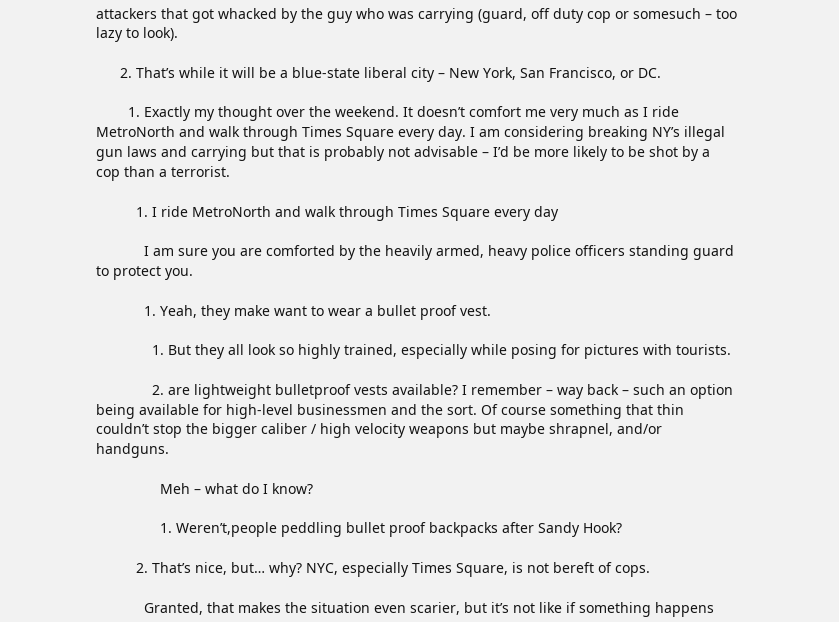attackers that got whacked by the guy who was carrying (guard, off duty cop or somesuch – too lazy to look).

      2. That’s while it will be a blue-state liberal city – New York, San Francisco, or DC.

        1. Exactly my thought over the weekend. It doesn’t comfort me very much as I ride MetroNorth and walk through Times Square every day. I am considering breaking NY’s illegal gun laws and carrying but that is probably not advisable – I’d be more likely to be shot by a cop than a terrorist.

          1. I ride MetroNorth and walk through Times Square every day

            I am sure you are comforted by the heavily armed, heavy police officers standing guard to protect you.

            1. Yeah, they make want to wear a bullet proof vest.

              1. But they all look so highly trained, especially while posing for pictures with tourists.

              2. are lightweight bulletproof vests available? I remember – way back – such an option being available for high-level businessmen and the sort. Of course something that thin couldn’t stop the bigger caliber / high velocity weapons but maybe shrapnel, and/or handguns.

                Meh – what do I know?

                1. Weren’t,people peddling bullet proof backpacks after Sandy Hook?

          2. That’s nice, but… why? NYC, especially Times Square, is not bereft of cops.

            Granted, that makes the situation even scarier, but it’s not like if something happens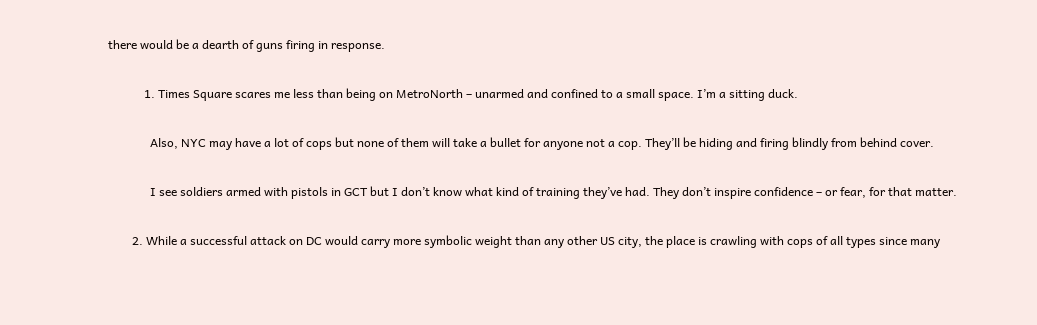there would be a dearth of guns firing in response.

            1. Times Square scares me less than being on MetroNorth – unarmed and confined to a small space. I’m a sitting duck.

              Also, NYC may have a lot of cops but none of them will take a bullet for anyone not a cop. They’ll be hiding and firing blindly from behind cover.

              I see soldiers armed with pistols in GCT but I don’t know what kind of training they’ve had. They don’t inspire confidence – or fear, for that matter.

        2. While a successful attack on DC would carry more symbolic weight than any other US city, the place is crawling with cops of all types since many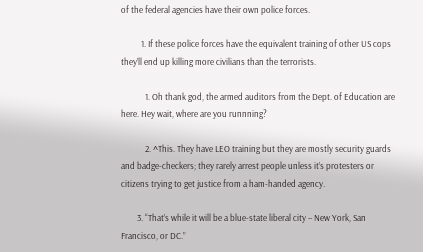of the federal agencies have their own police forces.

          1. If these police forces have the equivalent training of other US cops they’ll end up killing more civilians than the terrorists.

            1. Oh thank god, the armed auditors from the Dept. of Education are here. Hey wait, where are you runnning?

            2. ^This. They have LEO training but they are mostly security guards and badge-checkers; they rarely arrest people unless it’s protesters or citizens trying to get justice from a ham-handed agency.

        3. “That’s while it will be a blue-state liberal city – New York, San Francisco, or DC.”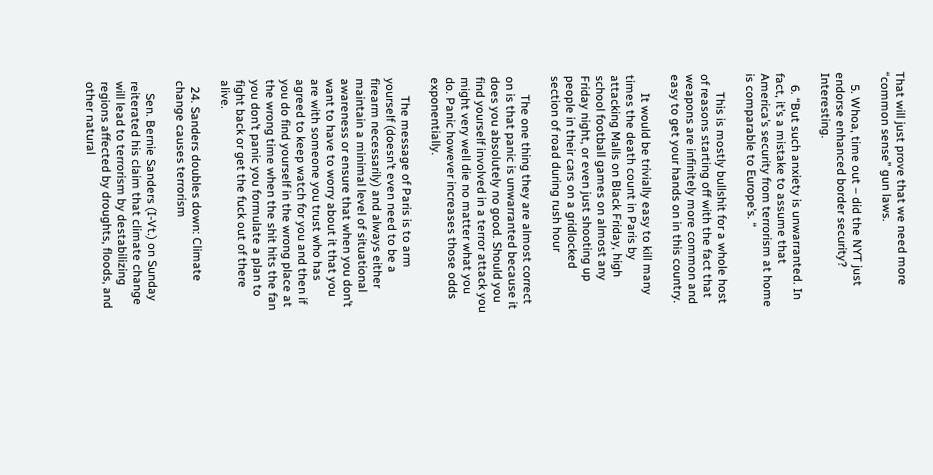That will just prove that we need more “common sense” gun laws.

    5. Whoa, time out – did the NYT just endorse enhanced border security? Interesting.

    6. “But such anxiety is unwarranted. In fact, it’s a mistake to assume that America’s security from terrorism at home is comparable to Europe’s. “

      This is mostly bullshit for a whole host of reasons starting off with the fact that weapons are infinitely more common and easy to get your hands on in this country.

      It would be trivially easy to kill many times the death count in Paris by attacking Malls on Black Friday, high school football games on almost any Friday night, or even just shooting up people in their cars on a gridlocked section of road during rush hour

      The one thing they are almost correct on is that panic is unwarranted because it does you absolutely no good. Should you find yourself involved in a terror attack you might very well die no matter what you do. Panic however increases those odds exponentially.

      The message of Paris is to arm yourself (doesn’t even need to be a firearm necessarily) and always either maintain a minimal level of situational awareness or ensure that when you don’t want to have to worry about it that you are with someone you trust who has agreed to keep watch for you and then if you do find yourself in the wrong place at the wrong time when the shit hits the fan you don’t panic you formulate a plan to fight back or get the fuck out of there alive.

  24. Sanders doubles down: Climate change causes terrorism

    Sen. Bernie Sanders (I-Vt.) on Sunday reiterated his claim that climate change will lead to terrorism by destabilizing regions affected by droughts, floods, and other natural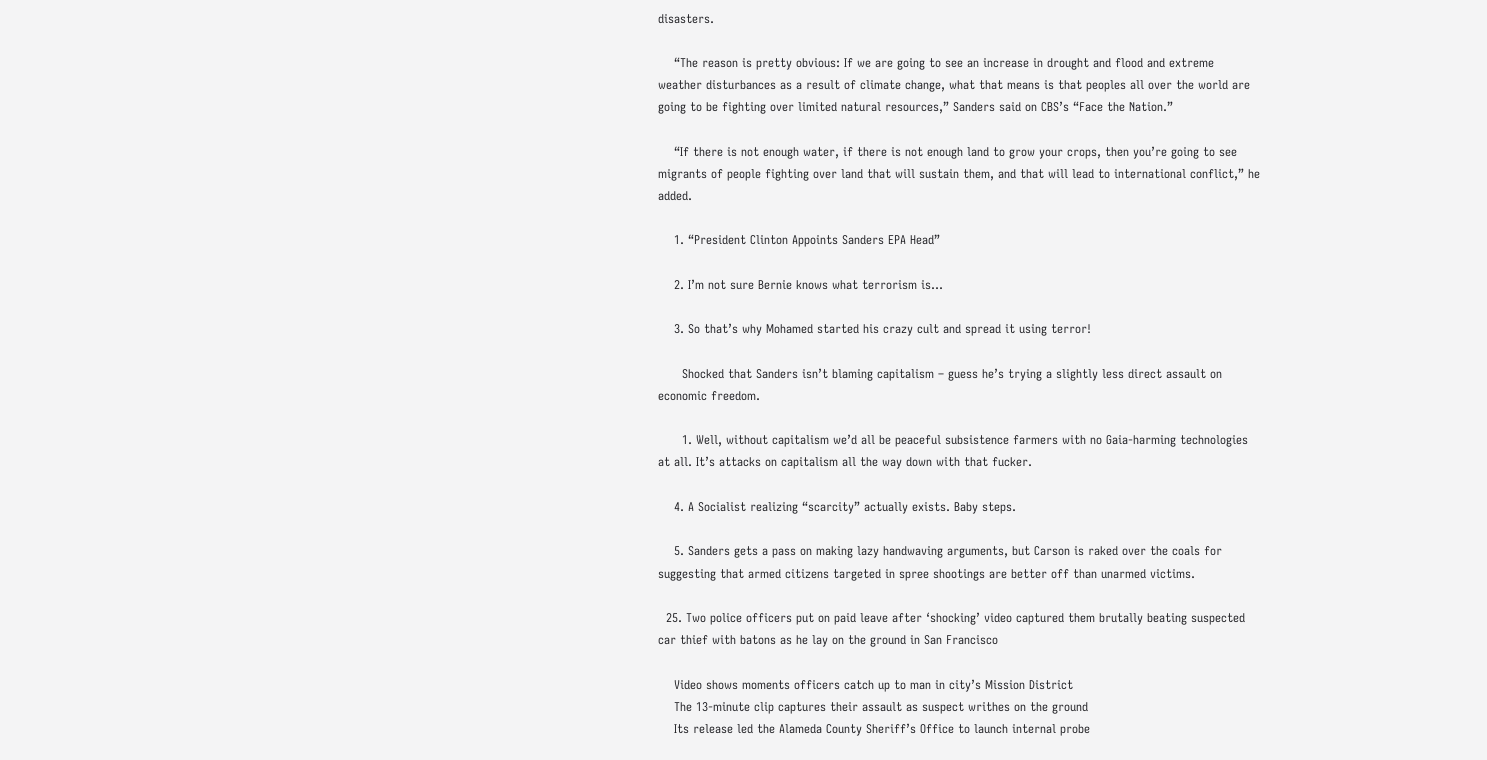disasters.

    “The reason is pretty obvious: If we are going to see an increase in drought and flood and extreme weather disturbances as a result of climate change, what that means is that peoples all over the world are going to be fighting over limited natural resources,” Sanders said on CBS’s “Face the Nation.”

    “If there is not enough water, if there is not enough land to grow your crops, then you’re going to see migrants of people fighting over land that will sustain them, and that will lead to international conflict,” he added.

    1. “President Clinton Appoints Sanders EPA Head”

    2. I’m not sure Bernie knows what terrorism is…

    3. So that’s why Mohamed started his crazy cult and spread it using terror!

      Shocked that Sanders isn’t blaming capitalism – guess he’s trying a slightly less direct assault on economic freedom.

      1. Well, without capitalism we’d all be peaceful subsistence farmers with no Gaia-harming technologies at all. It’s attacks on capitalism all the way down with that fucker.

    4. A Socialist realizing “scarcity” actually exists. Baby steps.

    5. Sanders gets a pass on making lazy handwaving arguments, but Carson is raked over the coals for suggesting that armed citizens targeted in spree shootings are better off than unarmed victims.

  25. Two police officers put on paid leave after ‘shocking’ video captured them brutally beating suspected car thief with batons as he lay on the ground in San Francisco

    Video shows moments officers catch up to man in city’s Mission District
    The 13-minute clip captures their assault as suspect writhes on the ground
    Its release led the Alameda County Sheriff’s Office to launch internal probe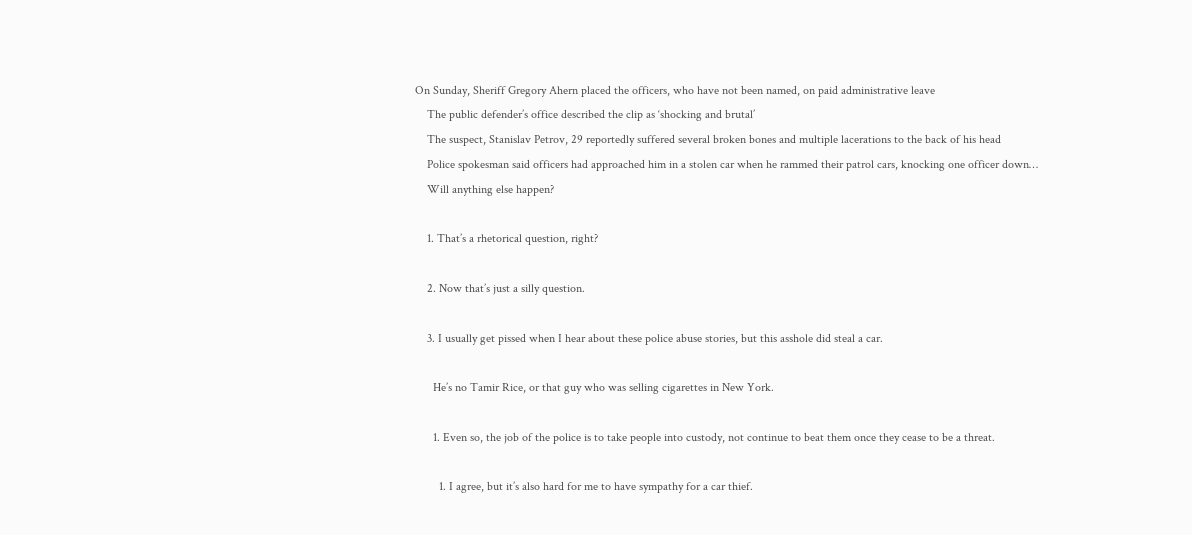On Sunday, Sheriff Gregory Ahern placed the officers, who have not been named, on paid administrative leave
    The public defender’s office described the clip as ‘shocking and brutal’
    The suspect, Stanislav Petrov, 29 reportedly suffered several broken bones and multiple lacerations to the back of his head
    Police spokesman said officers had approached him in a stolen car when he rammed their patrol cars, knocking one officer down…
    Will anything else happen?

    1. That’s a rhetorical question, right?

    2. Now that’s just a silly question.

    3. I usually get pissed when I hear about these police abuse stories, but this asshole did steal a car.

      He’s no Tamir Rice, or that guy who was selling cigarettes in New York.

      1. Even so, the job of the police is to take people into custody, not continue to beat them once they cease to be a threat.

        1. I agree, but it’s also hard for me to have sympathy for a car thief.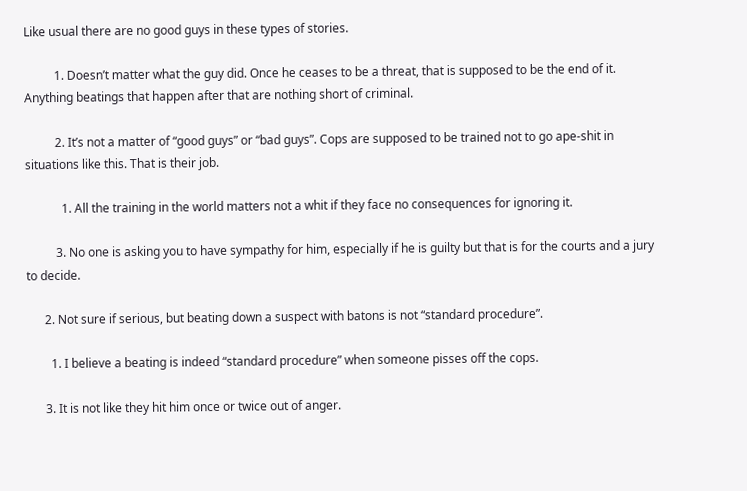Like usual there are no good guys in these types of stories.

          1. Doesn’t matter what the guy did. Once he ceases to be a threat, that is supposed to be the end of it. Anything beatings that happen after that are nothing short of criminal.

          2. It’s not a matter of “good guys” or “bad guys”. Cops are supposed to be trained not to go ape-shit in situations like this. That is their job.

            1. All the training in the world matters not a whit if they face no consequences for ignoring it.

          3. No one is asking you to have sympathy for him, especially if he is guilty but that is for the courts and a jury to decide.

      2. Not sure if serious, but beating down a suspect with batons is not “standard procedure”.

        1. I believe a beating is indeed “standard procedure” when someone pisses off the cops.

      3. It is not like they hit him once or twice out of anger.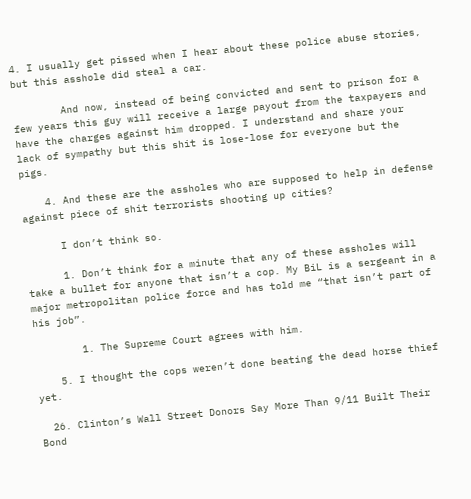4. I usually get pissed when I hear about these police abuse stories, but this asshole did steal a car.

        And now, instead of being convicted and sent to prison for a few years this guy will receive a large payout from the taxpayers and have the charges against him dropped. I understand and share your lack of sympathy but this shit is lose-lose for everyone but the pigs.

    4. And these are the assholes who are supposed to help in defense against piece of shit terrorists shooting up cities?

      I don’t think so.

      1. Don’t think for a minute that any of these assholes will take a bullet for anyone that isn’t a cop. My BiL is a sergeant in a major metropolitan police force and has told me “that isn’t part of his job”.

        1. The Supreme Court agrees with him.

    5. I thought the cops weren’t done beating the dead horse thief yet.

  26. Clinton’s Wall Street Donors Say More Than 9/11 Built Their Bond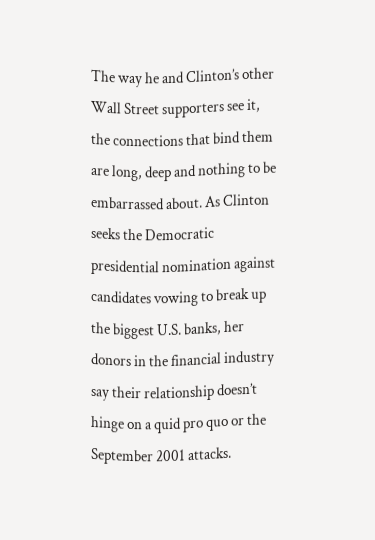The way he and Clinton’s other Wall Street supporters see it, the connections that bind them are long, deep and nothing to be embarrassed about. As Clinton seeks the Democratic presidential nomination against candidates vowing to break up the biggest U.S. banks, her donors in the financial industry say their relationship doesn’t hinge on a quid pro quo or the September 2001 attacks.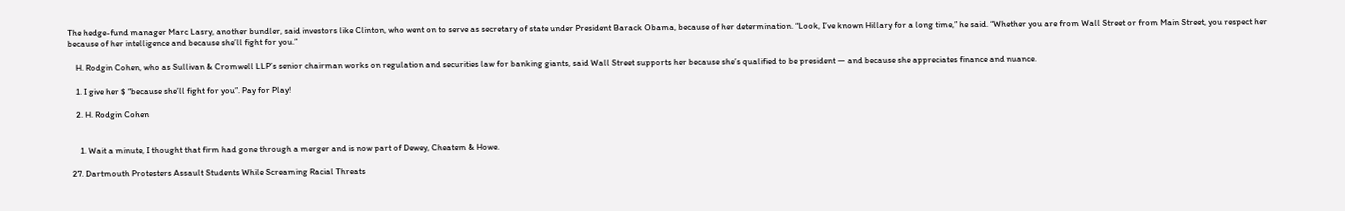The hedge-fund manager Marc Lasry, another bundler, said investors like Clinton, who went on to serve as secretary of state under President Barack Obama, because of her determination. “Look, I’ve known Hillary for a long time,” he said. “Whether you are from Wall Street or from Main Street, you respect her because of her intelligence and because she’ll fight for you.”

    H. Rodgin Cohen, who as Sullivan & Cromwell LLP’s senior chairman works on regulation and securities law for banking giants, said Wall Street supports her because she’s qualified to be president — and because she appreciates finance and nuance.

    1. I give her $ “because she’ll fight for you”. Pay for Play!

    2. H. Rodgin Cohen


      1. Wait a minute, I thought that firm had gone through a merger and is now part of Dewey, Cheatem & Howe.

  27. Dartmouth Protesters Assault Students While Screaming Racial Threats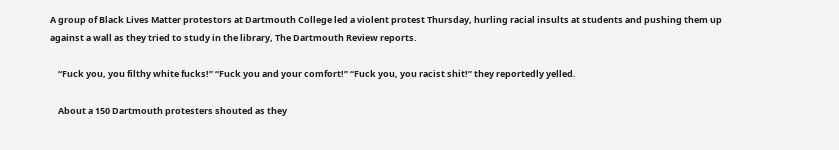A group of Black Lives Matter protestors at Dartmouth College led a violent protest Thursday, hurling racial insults at students and pushing them up against a wall as they tried to study in the library, The Dartmouth Review reports.

    “Fuck you, you filthy white fucks!” “Fuck you and your comfort!” “Fuck you, you racist shit!” they reportedly yelled.

    About a 150 Dartmouth protesters shouted as they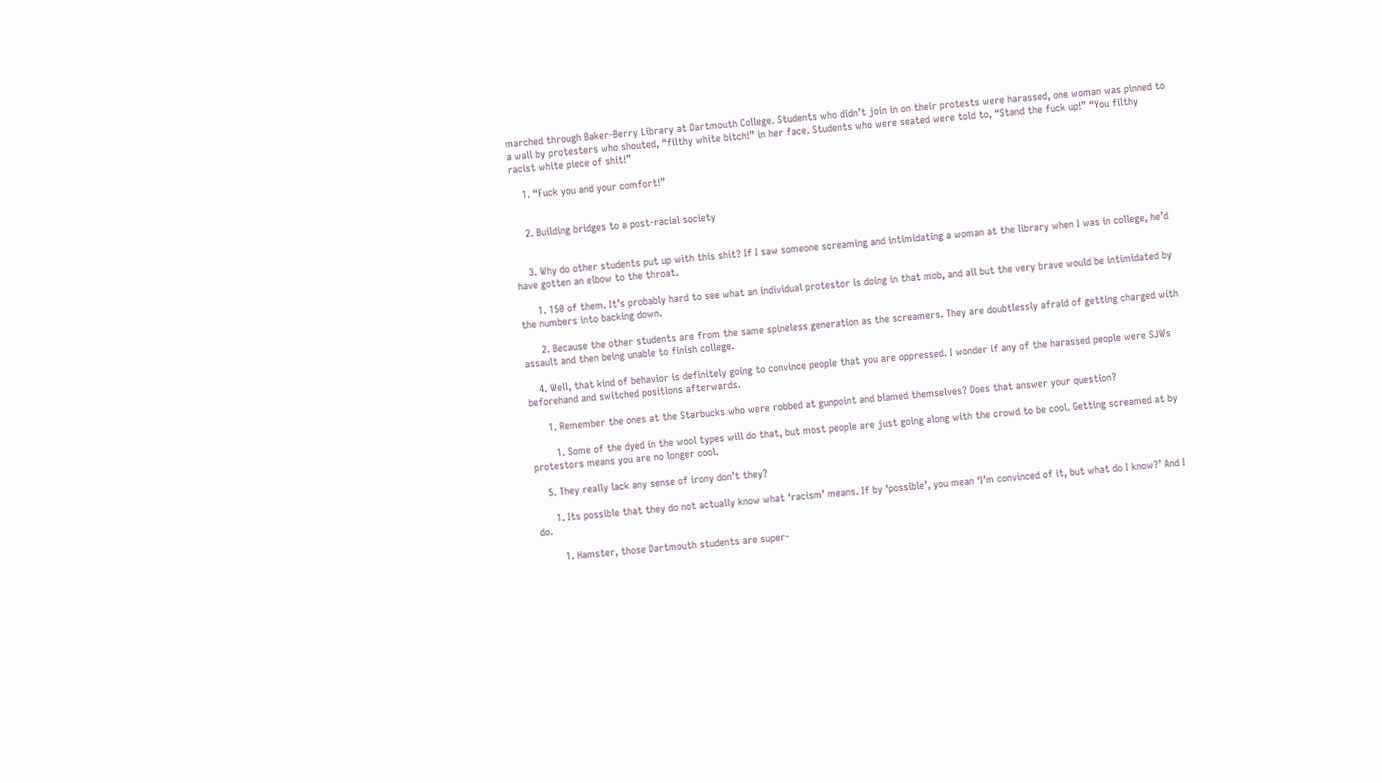marched through Baker-Berry Library at Dartmouth College. Students who didn’t join in on their protests were harassed, one woman was pinned to a wall by protesters who shouted, “filthy white bitch!” in her face. Students who were seated were told to, “Stand the fuck up!” “You filthy racist white piece of shit!”

    1. “Fuck you and your comfort!”


    2. Building bridges to a post-racial society


    3. Why do other students put up with this shit? If I saw someone screaming and intimidating a woman at the library when I was in college, he’d have gotten an elbow to the throat.

      1. 150 of them. It’s probably hard to see what an individual protestor is doing in that mob, and all but the very brave would be intimidated by the numbers into backing down.

      2. Because the other students are from the same spineless generation as the screamers. They are doubtlessly afraid of getting charged with assault and then being unable to finish college.

    4. Well, that kind of behavior is definitely going to convince people that you are oppressed. I wonder if any of the harassed people were SJWs beforehand and switched positions afterwards.

      1. Remember the ones at the Starbucks who were robbed at gunpoint and blamed themselves? Does that answer your question?

        1. Some of the dyed in the wool types will do that, but most people are just going along with the crowd to be cool. Getting screamed at by protestors means you are no longer cool.

    5. They really lack any sense of irony don’t they?

      1. Its possible that they do not actually know what ‘racism’ means. If by ‘possible’, you mean ‘I’m convinced of it, but what do I know?’ And I do.

        1. Hamster, those Dartmouth students are super-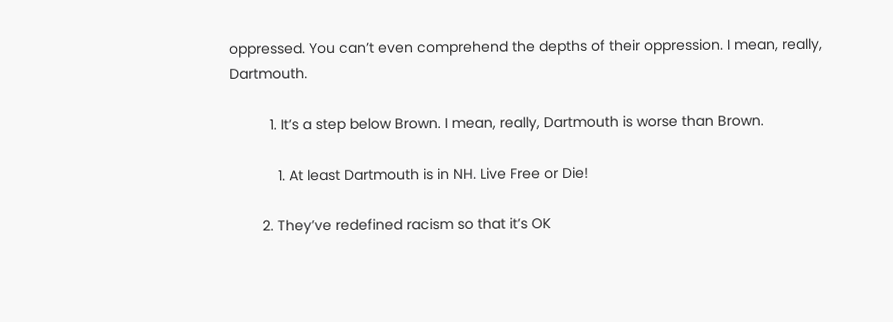oppressed. You can’t even comprehend the depths of their oppression. I mean, really, Dartmouth.

          1. It’s a step below Brown. I mean, really, Dartmouth is worse than Brown.

            1. At least Dartmouth is in NH. Live Free or Die!

        2. They’ve redefined racism so that it’s OK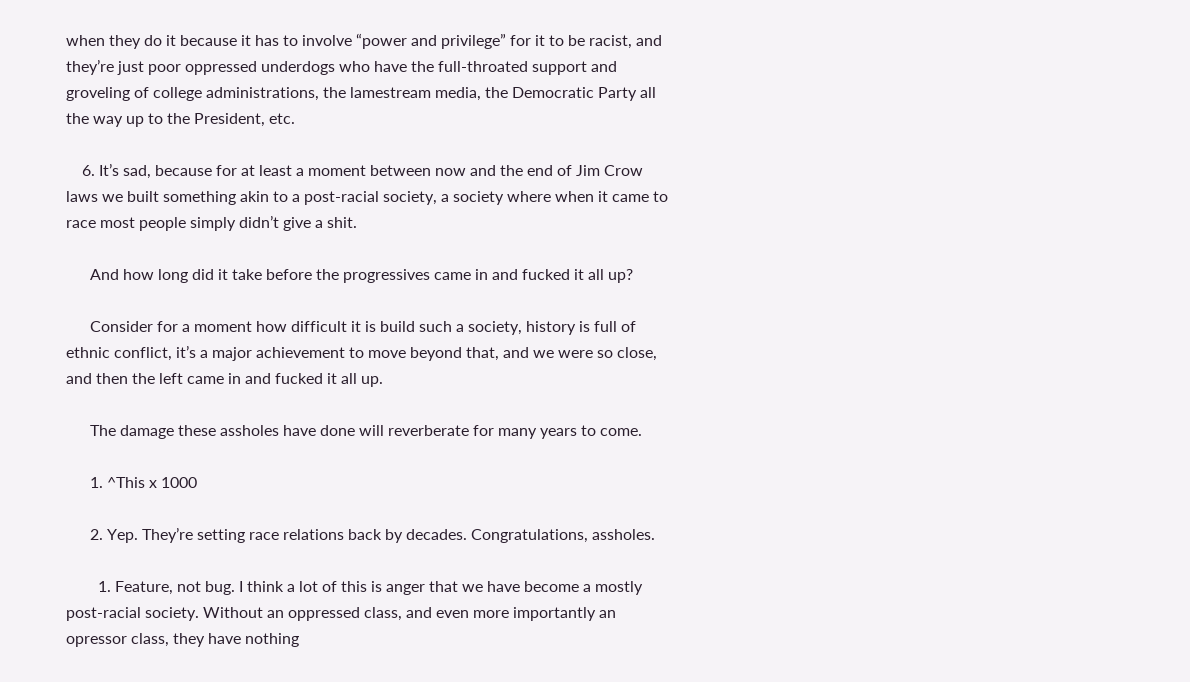when they do it because it has to involve “power and privilege” for it to be racist, and they’re just poor oppressed underdogs who have the full-throated support and groveling of college administrations, the lamestream media, the Democratic Party all the way up to the President, etc.

    6. It’s sad, because for at least a moment between now and the end of Jim Crow laws we built something akin to a post-racial society, a society where when it came to race most people simply didn’t give a shit.

      And how long did it take before the progressives came in and fucked it all up?

      Consider for a moment how difficult it is build such a society, history is full of ethnic conflict, it’s a major achievement to move beyond that, and we were so close, and then the left came in and fucked it all up.

      The damage these assholes have done will reverberate for many years to come.

      1. ^This x 1000

      2. Yep. They’re setting race relations back by decades. Congratulations, assholes.

        1. Feature, not bug. I think a lot of this is anger that we have become a mostly post-racial society. Without an oppressed class, and even more importantly an opressor class, they have nothing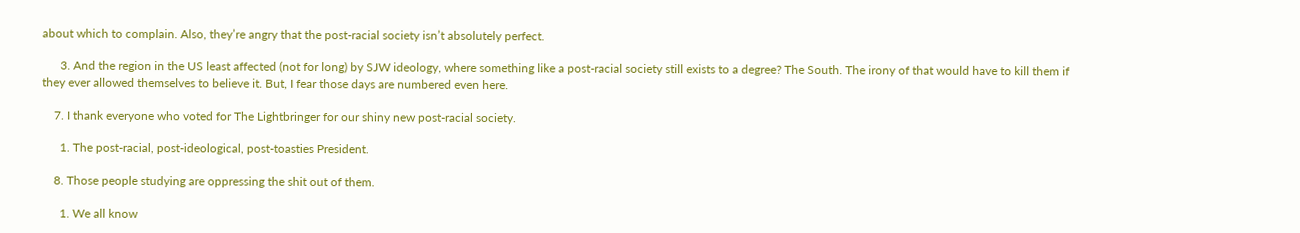about which to complain. Also, they’re angry that the post-racial society isn’t absolutely perfect.

      3. And the region in the US least affected (not for long) by SJW ideology, where something like a post-racial society still exists to a degree? The South. The irony of that would have to kill them if they ever allowed themselves to believe it. But, I fear those days are numbered even here.

    7. I thank everyone who voted for The Lightbringer for our shiny new post-racial society.

      1. The post-racial, post-ideological, post-toasties President.

    8. Those people studying are oppressing the shit out of them.

      1. We all know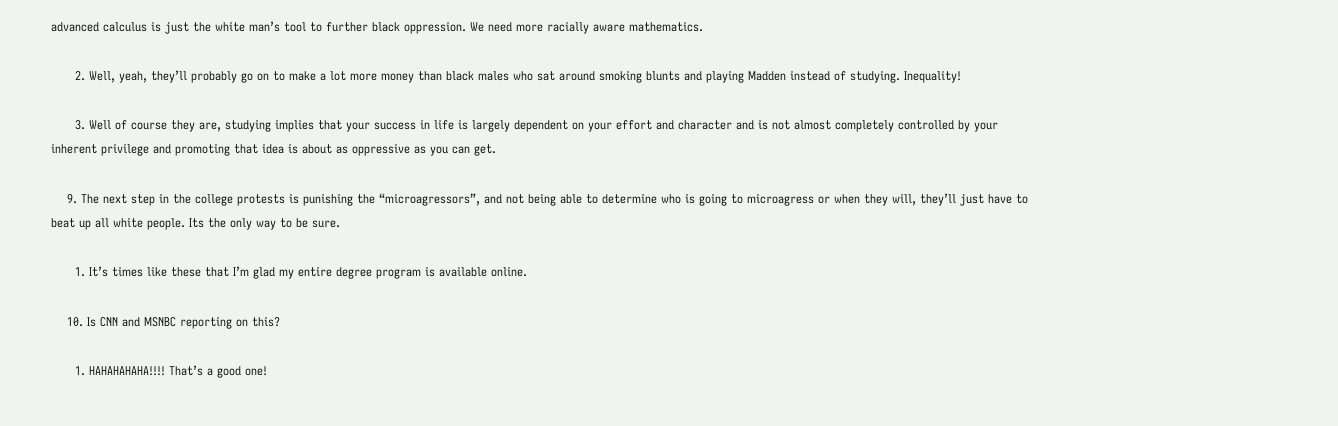advanced calculus is just the white man’s tool to further black oppression. We need more racially aware mathematics.

      2. Well, yeah, they’ll probably go on to make a lot more money than black males who sat around smoking blunts and playing Madden instead of studying. Inequality!

      3. Well of course they are, studying implies that your success in life is largely dependent on your effort and character and is not almost completely controlled by your inherent privilege and promoting that idea is about as oppressive as you can get.

    9. The next step in the college protests is punishing the “microagressors”, and not being able to determine who is going to microagress or when they will, they’ll just have to beat up all white people. Its the only way to be sure.

      1. It’s times like these that I’m glad my entire degree program is available online.

    10. Is CNN and MSNBC reporting on this?

      1. HAHAHAHAHA!!!! That’s a good one!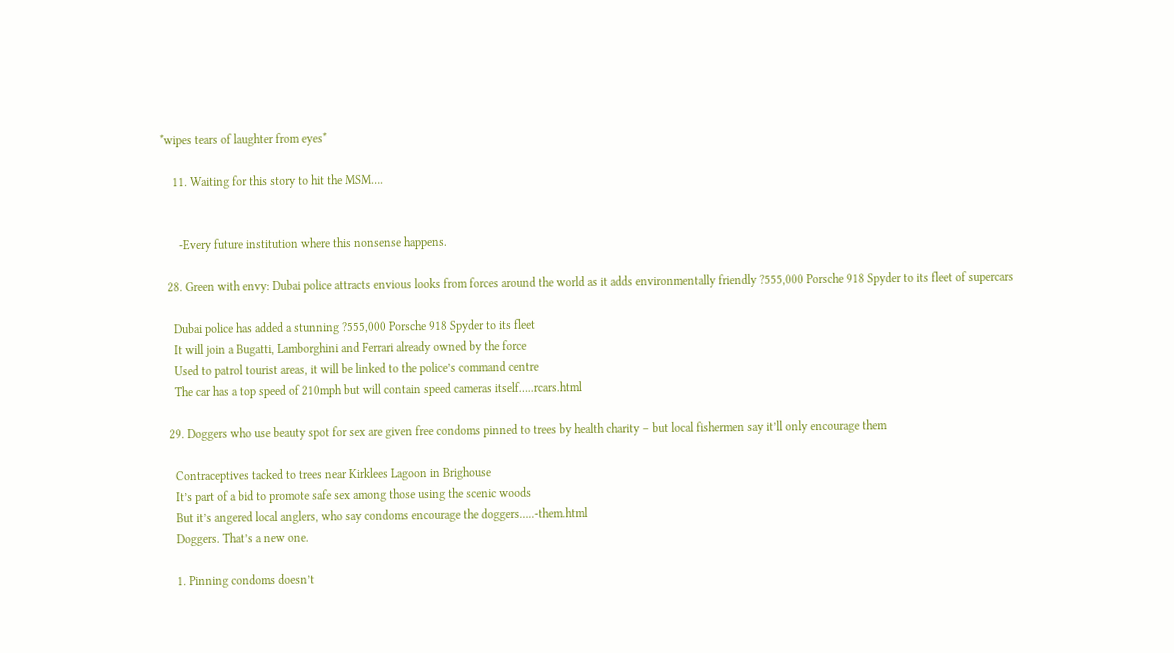*wipes tears of laughter from eyes*

    11. Waiting for this story to hit the MSM….


      -Every future institution where this nonsense happens.

  28. Green with envy: Dubai police attracts envious looks from forces around the world as it adds environmentally friendly ?555,000 Porsche 918 Spyder to its fleet of supercars

    Dubai police has added a stunning ?555,000 Porsche 918 Spyder to its fleet
    It will join a Bugatti, Lamborghini and Ferrari already owned by the force
    Used to patrol tourist areas, it will be linked to the police’s command centre
    The car has a top speed of 210mph but will contain speed cameras itself…..rcars.html

  29. Doggers who use beauty spot for sex are given free condoms pinned to trees by health charity – but local fishermen say it’ll only encourage them

    Contraceptives tacked to trees near Kirklees Lagoon in Brighouse
    It’s part of a bid to promote safe sex among those using the scenic woods
    But it’s angered local anglers, who say condoms encourage the doggers…..-them.html
    Doggers. That’s a new one.

    1. Pinning condoms doesn’t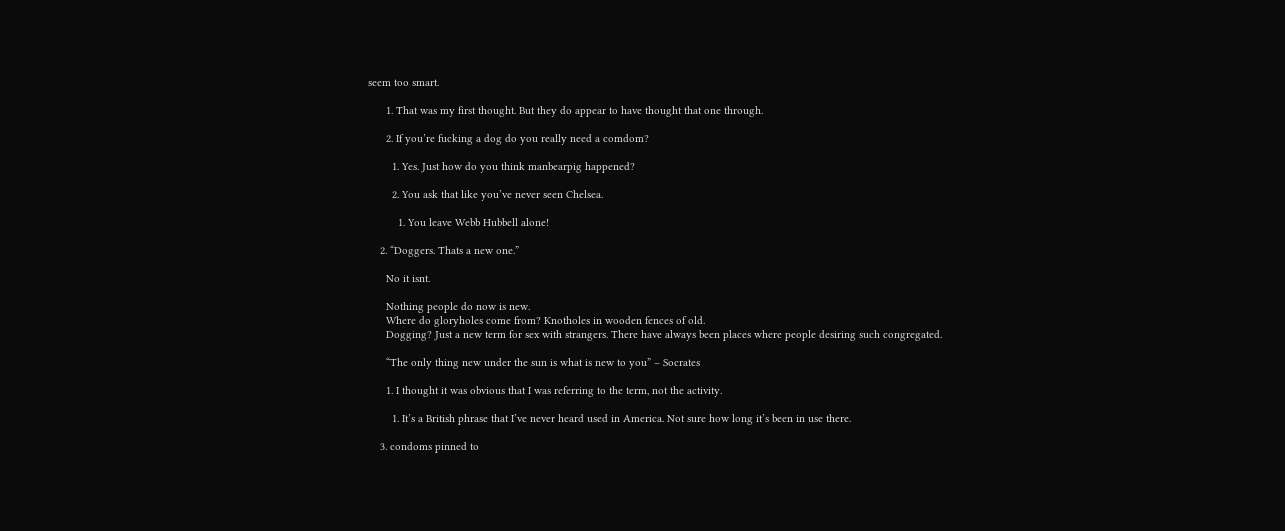seem too smart.

      1. That was my first thought. But they do appear to have thought that one through.

      2. If you’re fucking a dog do you really need a comdom?

        1. Yes. Just how do you think manbearpig happened?

        2. You ask that like you’ve never seen Chelsea.

          1. You leave Webb Hubbell alone!

    2. “Doggers. Thats a new one.”

      No it isnt.

      Nothing people do now is new.
      Where do gloryholes come from? Knotholes in wooden fences of old.
      Dogging? Just a new term for sex with strangers. There have always been places where people desiring such congregated.

      “The only thing new under the sun is what is new to you” – Socrates

      1. I thought it was obvious that I was referring to the term, not the activity.

        1. It’s a British phrase that I’ve never heard used in America. Not sure how long it’s been in use there.

    3. condoms pinned to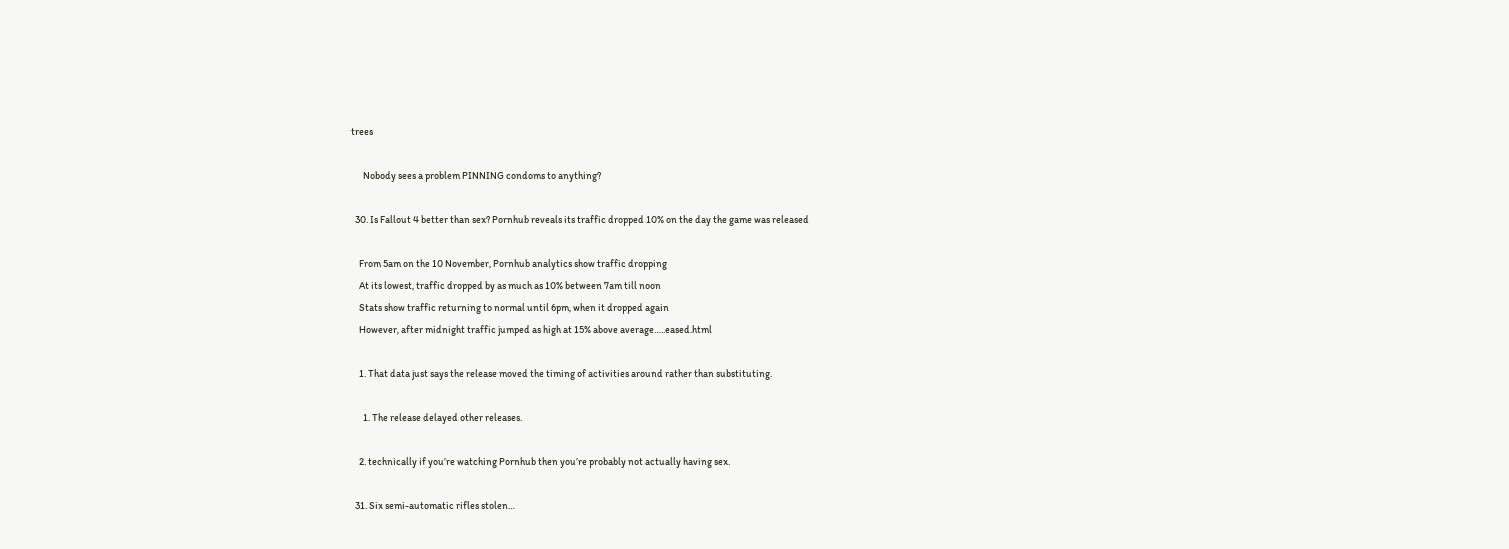trees

      Nobody sees a problem PINNING condoms to anything?

  30. Is Fallout 4 better than sex? Pornhub reveals its traffic dropped 10% on the day the game was released

    From 5am on the 10 November, Pornhub analytics show traffic dropping
    At its lowest, traffic dropped by as much as 10% between 7am till noon
    Stats show traffic returning to normal until 6pm, when it dropped again
    However, after midnight traffic jumped as high at 15% above average…..eased.html

    1. That data just says the release moved the timing of activities around rather than substituting.

      1. The release delayed other releases.

    2. technically if you’re watching Pornhub then you’re probably not actually having sex.

  31. Six semi-automatic rifles stolen…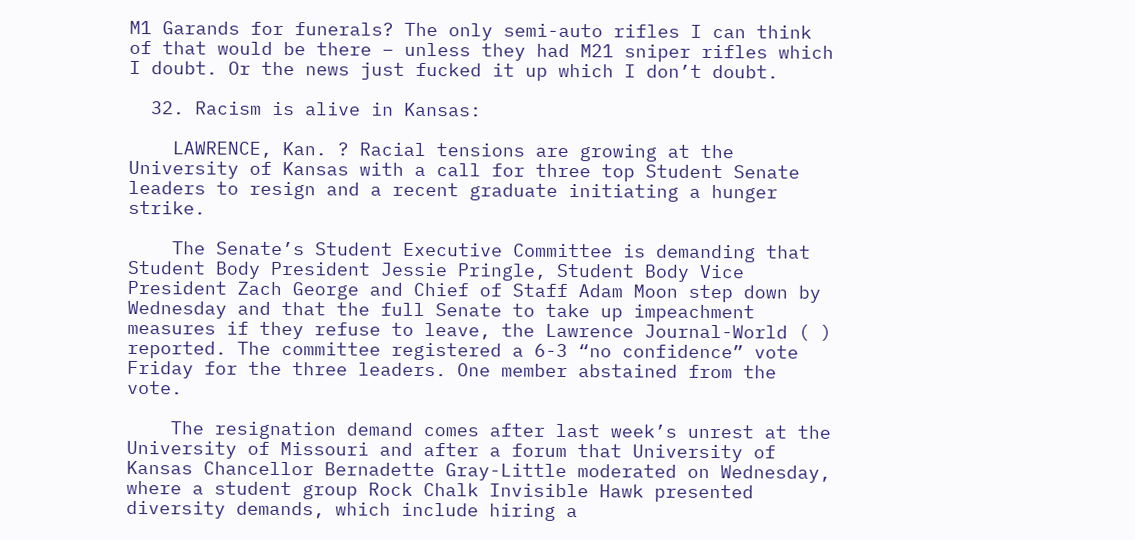M1 Garands for funerals? The only semi-auto rifles I can think of that would be there – unless they had M21 sniper rifles which I doubt. Or the news just fucked it up which I don’t doubt.

  32. Racism is alive in Kansas:

    LAWRENCE, Kan. ? Racial tensions are growing at the University of Kansas with a call for three top Student Senate leaders to resign and a recent graduate initiating a hunger strike.

    The Senate’s Student Executive Committee is demanding that Student Body President Jessie Pringle, Student Body Vice President Zach George and Chief of Staff Adam Moon step down by Wednesday and that the full Senate to take up impeachment measures if they refuse to leave, the Lawrence Journal-World ( ) reported. The committee registered a 6-3 “no confidence” vote Friday for the three leaders. One member abstained from the vote.

    The resignation demand comes after last week’s unrest at the University of Missouri and after a forum that University of Kansas Chancellor Bernadette Gray-Little moderated on Wednesday, where a student group Rock Chalk Invisible Hawk presented diversity demands, which include hiring a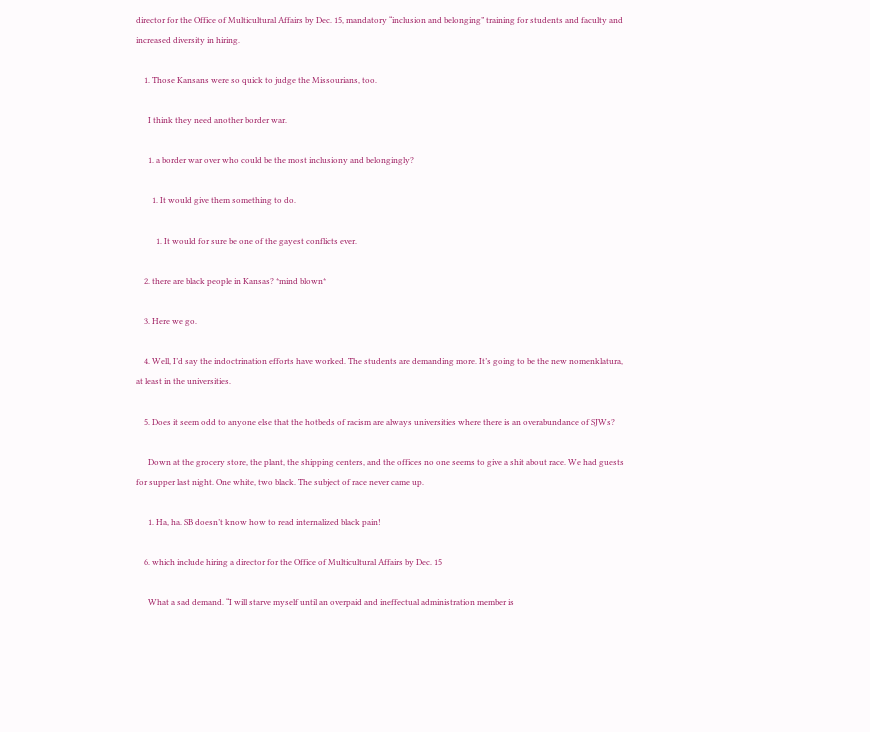director for the Office of Multicultural Affairs by Dec. 15, mandatory “inclusion and belonging” training for students and faculty and increased diversity in hiring.

    1. Those Kansans were so quick to judge the Missourians, too.

      I think they need another border war.

      1. a border war over who could be the most inclusiony and belongingly?

        1. It would give them something to do.

          1. It would for sure be one of the gayest conflicts ever.

    2. there are black people in Kansas? *mind blown*

    3. Here we go.

    4. Well, I’d say the indoctrination efforts have worked. The students are demanding more. It’s going to be the new nomenklatura, at least in the universities.

    5. Does it seem odd to anyone else that the hotbeds of racism are always universities where there is an overabundance of SJWs?

      Down at the grocery store, the plant, the shipping centers, and the offices no one seems to give a shit about race. We had guests for supper last night. One white, two black. The subject of race never came up.

      1. Ha, ha. SB doesn’t know how to read internalized black pain!

    6. which include hiring a director for the Office of Multicultural Affairs by Dec. 15

      What a sad demand. “I will starve myself until an overpaid and ineffectual administration member is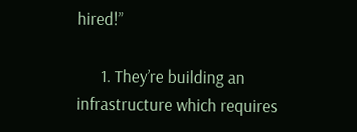hired!”

      1. They’re building an infrastructure which requires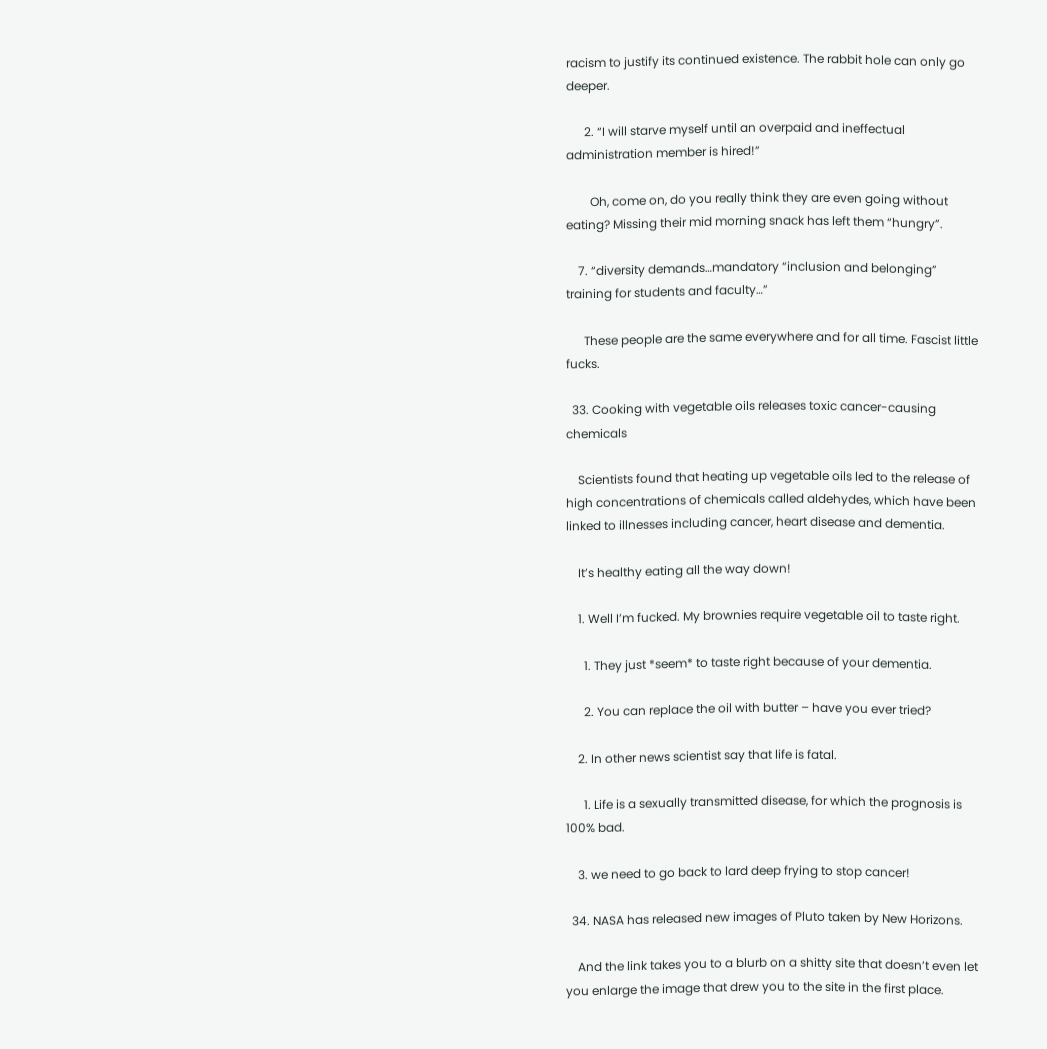racism to justify its continued existence. The rabbit hole can only go deeper.

      2. “I will starve myself until an overpaid and ineffectual administration member is hired!”

        Oh, come on, do you really think they are even going without eating? Missing their mid morning snack has left them “hungry”.

    7. “diversity demands…mandatory “inclusion and belonging” training for students and faculty…”

      These people are the same everywhere and for all time. Fascist little fucks.

  33. Cooking with vegetable oils releases toxic cancer-causing chemicals

    Scientists found that heating up vegetable oils led to the release of high concentrations of chemicals called aldehydes, which have been linked to illnesses including cancer, heart disease and dementia.

    It’s healthy eating all the way down!

    1. Well I’m fucked. My brownies require vegetable oil to taste right.

      1. They just *seem* to taste right because of your dementia.

      2. You can replace the oil with butter – have you ever tried?

    2. In other news scientist say that life is fatal.

      1. Life is a sexually transmitted disease, for which the prognosis is 100% bad.

    3. we need to go back to lard deep frying to stop cancer!

  34. NASA has released new images of Pluto taken by New Horizons.

    And the link takes you to a blurb on a shitty site that doesn’t even let you enlarge the image that drew you to the site in the first place.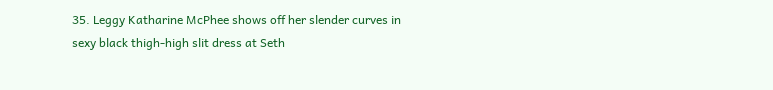35. Leggy Katharine McPhee shows off her slender curves in sexy black thigh-high slit dress at Seth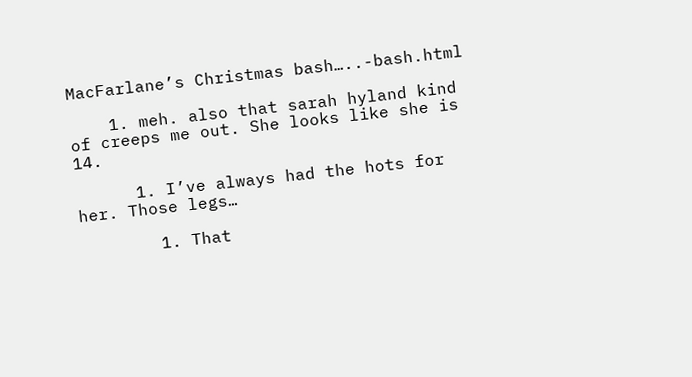MacFarlane’s Christmas bash…..-bash.html

    1. meh. also that sarah hyland kind of creeps me out. She looks like she is 14.

      1. I’ve always had the hots for her. Those legs…

        1. That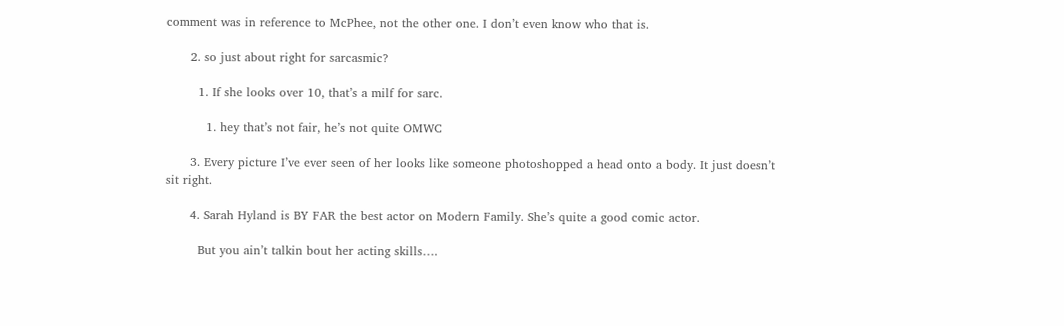comment was in reference to McPhee, not the other one. I don’t even know who that is.

      2. so just about right for sarcasmic?

        1. If she looks over 10, that’s a milf for sarc.

          1. hey that’s not fair, he’s not quite OMWC

      3. Every picture I’ve ever seen of her looks like someone photoshopped a head onto a body. It just doesn’t sit right.

      4. Sarah Hyland is BY FAR the best actor on Modern Family. She’s quite a good comic actor.

        But you ain’t talkin bout her acting skills….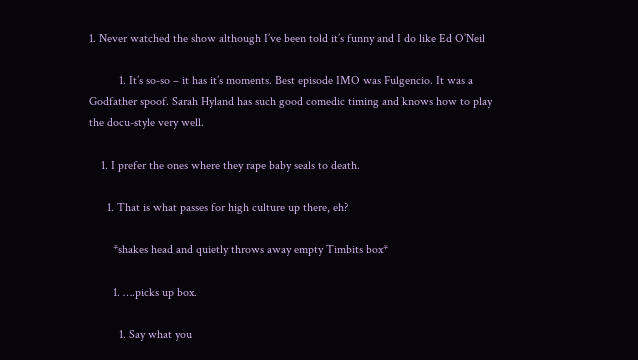1. Never watched the show although I’ve been told it’s funny and I do like Ed O’Neil

          1. It’s so-so – it has it’s moments. Best episode IMO was Fulgencio. It was a Godfather spoof. Sarah Hyland has such good comedic timing and knows how to play the docu-style very well.

    1. I prefer the ones where they rape baby seals to death.

      1. That is what passes for high culture up there, eh?

        *shakes head and quietly throws away empty Timbits box*

        1. ….picks up box.

          1. Say what you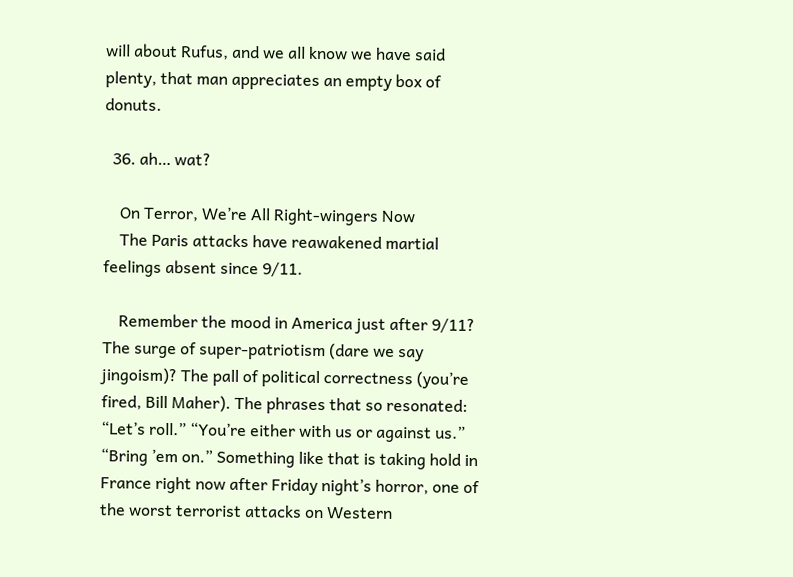will about Rufus, and we all know we have said plenty, that man appreciates an empty box of donuts.

  36. ah… wat?

    On Terror, We’re All Right-wingers Now
    The Paris attacks have reawakened martial feelings absent since 9/11.

    Remember the mood in America just after 9/11? The surge of super-patriotism (dare we say jingoism)? The pall of political correctness (you’re fired, Bill Maher). The phrases that so resonated: “Let’s roll.” “You’re either with us or against us.” “Bring ’em on.” Something like that is taking hold in France right now after Friday night’s horror, one of the worst terrorist attacks on Western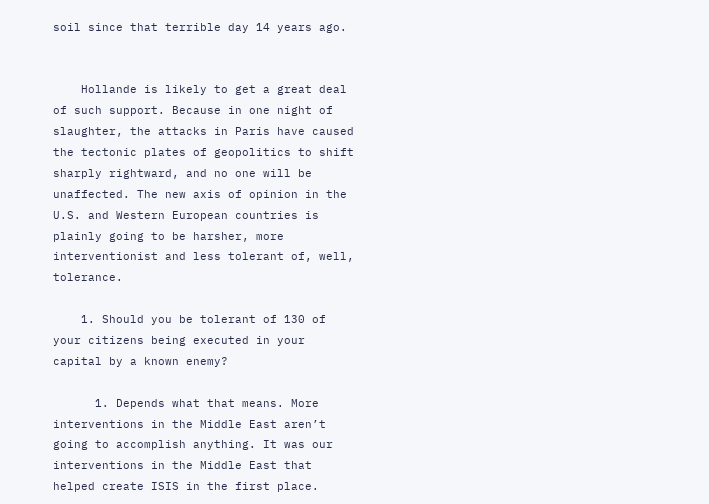soil since that terrible day 14 years ago.


    Hollande is likely to get a great deal of such support. Because in one night of slaughter, the attacks in Paris have caused the tectonic plates of geopolitics to shift sharply rightward, and no one will be unaffected. The new axis of opinion in the U.S. and Western European countries is plainly going to be harsher, more interventionist and less tolerant of, well, tolerance.

    1. Should you be tolerant of 130 of your citizens being executed in your capital by a known enemy?

      1. Depends what that means. More interventions in the Middle East aren’t going to accomplish anything. It was our interventions in the Middle East that helped create ISIS in the first place.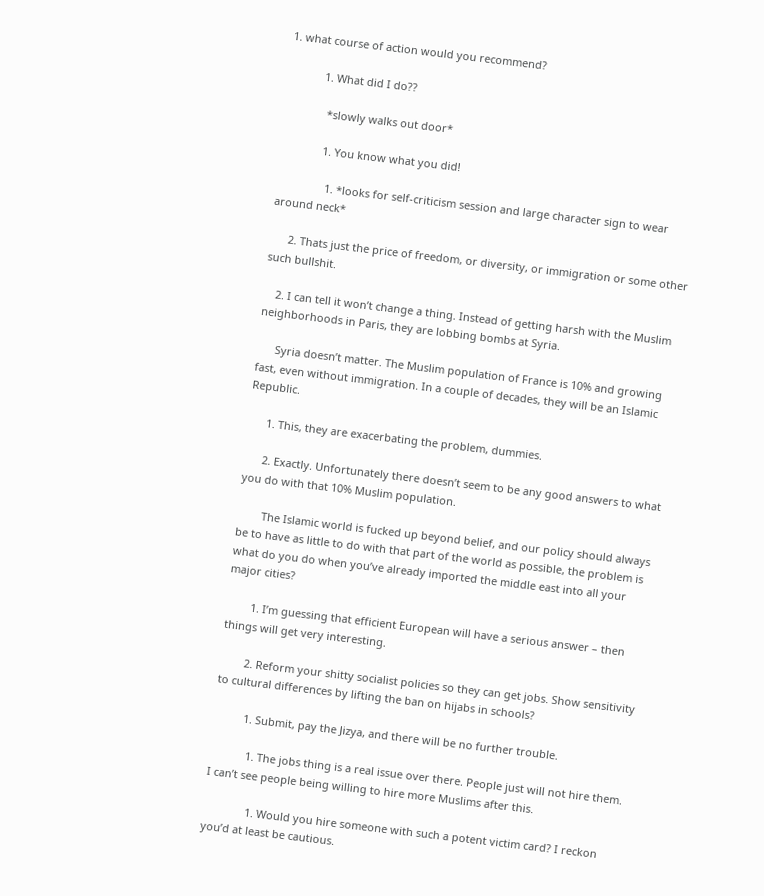1. what course of action would you recommend?

            1. What did I do??

              *slowly walks out door*

              1. You know what you did!

                1. *looks for self-criticism session and large character sign to wear around neck*

      2. Thats just the price of freedom, or diversity, or immigration or some other such bullshit.

    2. I can tell it won’t change a thing. Instead of getting harsh with the Muslim neighborhoods in Paris, they are lobbing bombs at Syria.

      Syria doesn’t matter. The Muslim population of France is 10% and growing fast, even without immigration. In a couple of decades, they will be an Islamic Republic.

      1. This, they are exacerbating the problem, dummies.

      2. Exactly. Unfortunately there doesn’t seem to be any good answers to what you do with that 10% Muslim population.

        The Islamic world is fucked up beyond belief, and our policy should always be to have as little to do with that part of the world as possible, the problem is what do you do when you’ve already imported the middle east into all your major cities?

        1. I’m guessing that efficient European will have a serious answer – then things will get very interesting.

        2. Reform your shitty socialist policies so they can get jobs. Show sensitivity to cultural differences by lifting the ban on hijabs in schools?

          1. Submit, pay the Jizya, and there will be no further trouble.

            1. The jobs thing is a real issue over there. People just will not hire them. I can’t see people being willing to hire more Muslims after this.

              1. Would you hire someone with such a potent victim card? I reckon you’d at least be cautious.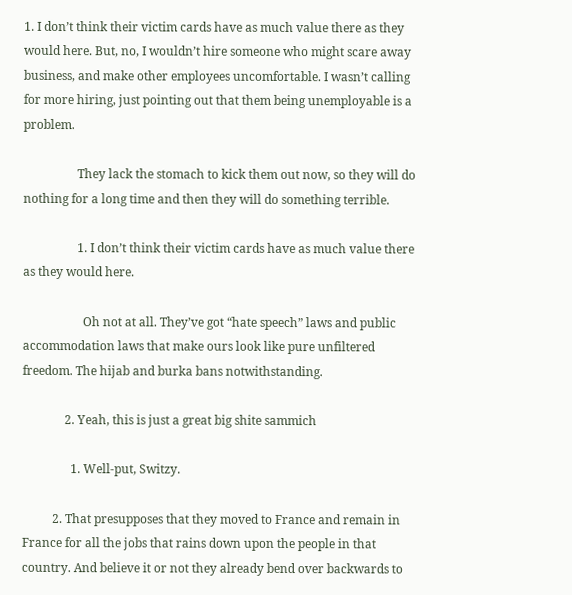1. I don’t think their victim cards have as much value there as they would here. But, no, I wouldn’t hire someone who might scare away business, and make other employees uncomfortable. I wasn’t calling for more hiring, just pointing out that them being unemployable is a problem.

                  They lack the stomach to kick them out now, so they will do nothing for a long time and then they will do something terrible.

                  1. I don’t think their victim cards have as much value there as they would here.

                    Oh not at all. They’ve got “hate speech” laws and public accommodation laws that make ours look like pure unfiltered freedom. The hijab and burka bans notwithstanding.

              2. Yeah, this is just a great big shite sammich

                1. Well-put, Switzy.

          2. That presupposes that they moved to France and remain in France for all the jobs that rains down upon the people in that country. And believe it or not they already bend over backwards to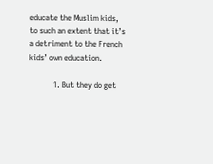educate the Muslim kids, to such an extent that it’s a detriment to the French kids’ own education.

            1. But they do get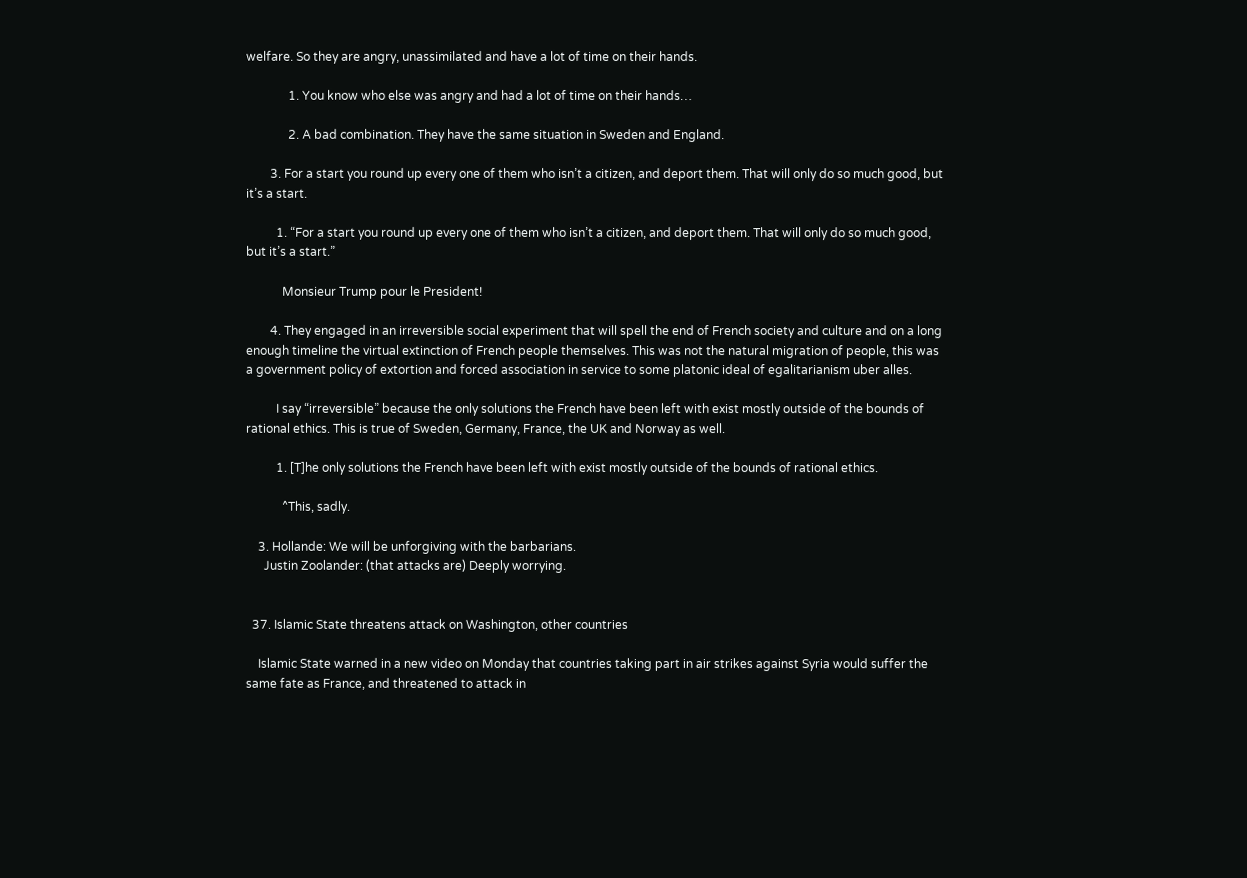welfare. So they are angry, unassimilated and have a lot of time on their hands.

              1. You know who else was angry and had a lot of time on their hands…

              2. A bad combination. They have the same situation in Sweden and England.

        3. For a start you round up every one of them who isn’t a citizen, and deport them. That will only do so much good, but it’s a start.

          1. “For a start you round up every one of them who isn’t a citizen, and deport them. That will only do so much good, but it’s a start.”

            Monsieur Trump pour le President!

        4. They engaged in an irreversible social experiment that will spell the end of French society and culture and on a long enough timeline the virtual extinction of French people themselves. This was not the natural migration of people, this was a government policy of extortion and forced association in service to some platonic ideal of egalitarianism uber alles.

          I say “irreversible” because the only solutions the French have been left with exist mostly outside of the bounds of rational ethics. This is true of Sweden, Germany, France, the UK and Norway as well.

          1. [T]he only solutions the French have been left with exist mostly outside of the bounds of rational ethics.

            ^This, sadly.

    3. Hollande: We will be unforgiving with the barbarians.
      Justin Zoolander: (that attacks are) Deeply worrying.


  37. Islamic State threatens attack on Washington, other countries

    Islamic State warned in a new video on Monday that countries taking part in air strikes against Syria would suffer the same fate as France, and threatened to attack in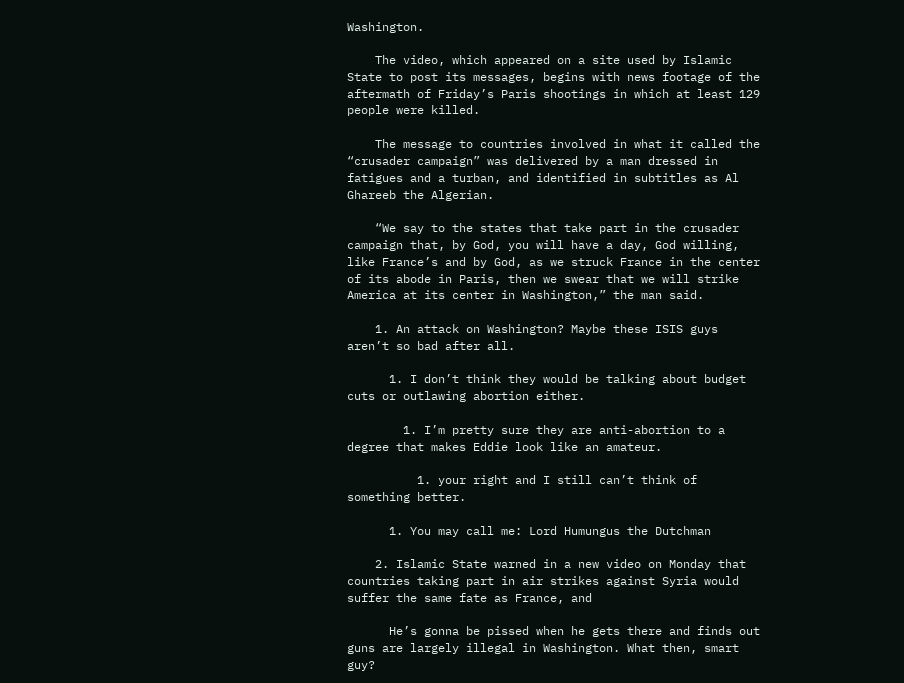Washington.

    The video, which appeared on a site used by Islamic State to post its messages, begins with news footage of the aftermath of Friday’s Paris shootings in which at least 129 people were killed.

    The message to countries involved in what it called the “crusader campaign” was delivered by a man dressed in fatigues and a turban, and identified in subtitles as Al Ghareeb the Algerian.

    “We say to the states that take part in the crusader campaign that, by God, you will have a day, God willing, like France’s and by God, as we struck France in the center of its abode in Paris, then we swear that we will strike America at its center in Washington,” the man said.

    1. An attack on Washington? Maybe these ISIS guys aren’t so bad after all.

      1. I don’t think they would be talking about budget cuts or outlawing abortion either.

        1. I’m pretty sure they are anti-abortion to a degree that makes Eddie look like an amateur.

          1. your right and I still can’t think of something better.

      1. You may call me: Lord Humungus the Dutchman

    2. Islamic State warned in a new video on Monday that countries taking part in air strikes against Syria would suffer the same fate as France, and

      He’s gonna be pissed when he gets there and finds out guns are largely illegal in Washington. What then, smart guy?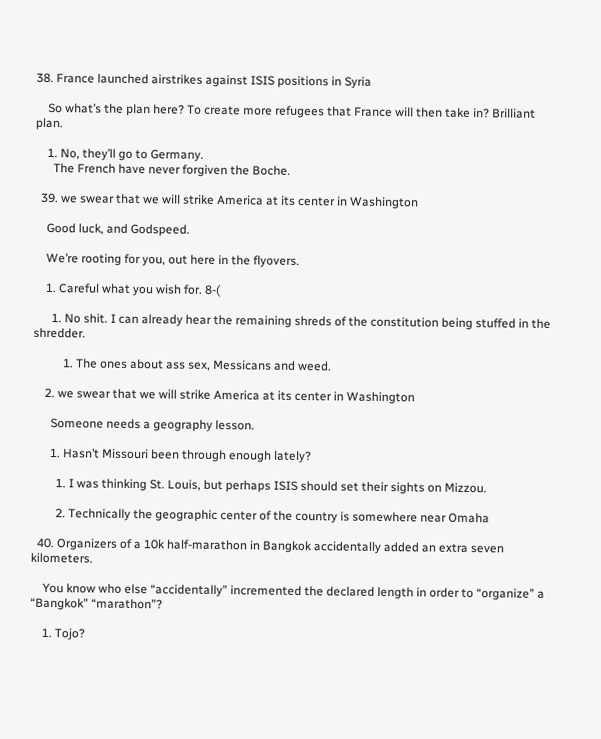38. France launched airstrikes against ISIS positions in Syria

    So what’s the plan here? To create more refugees that France will then take in? Brilliant plan.

    1. No, they’ll go to Germany.
      The French have never forgiven the Boche.

  39. we swear that we will strike America at its center in Washington

    Good luck, and Godspeed.

    We’re rooting for you, out here in the flyovers.

    1. Careful what you wish for. 8-(

      1. No shit. I can already hear the remaining shreds of the constitution being stuffed in the shredder.

          1. The ones about ass sex, Messicans and weed.

    2. we swear that we will strike America at its center in Washington

      Someone needs a geography lesson.

      1. Hasn’t Missouri been through enough lately?

        1. I was thinking St. Louis, but perhaps ISIS should set their sights on Mizzou.

        2. Technically the geographic center of the country is somewhere near Omaha

  40. Organizers of a 10k half-marathon in Bangkok accidentally added an extra seven kilometers.

    You know who else “accidentally” incremented the declared length in order to “organize” a “Bangkok” “marathon”?

    1. Tojo?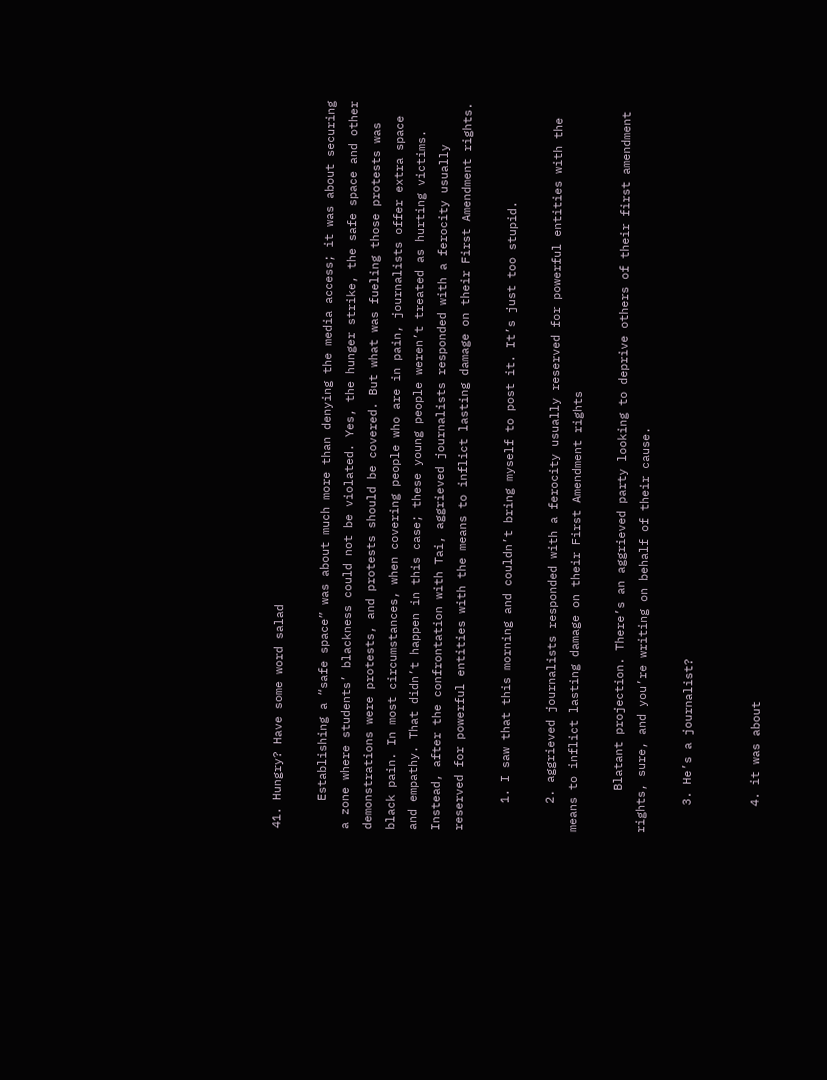41. Hungry? Have some word salad

    Establishing a “safe space” was about much more than denying the media access; it was about securing a zone where students’ blackness could not be violated. Yes, the hunger strike, the safe space and other demonstrations were protests, and protests should be covered. But what was fueling those protests was black pain. In most circumstances, when covering people who are in pain, journalists offer extra space and empathy. That didn’t happen in this case; these young people weren’t treated as hurting victims. Instead, after the confrontation with Tai, aggrieved journalists responded with a ferocity usually reserved for powerful entities with the means to inflict lasting damage on their First Amendment rights.

    1. I saw that this morning and couldn’t bring myself to post it. It’s just too stupid.

    2. aggrieved journalists responded with a ferocity usually reserved for powerful entities with the means to inflict lasting damage on their First Amendment rights

      Blatant projection. There’s an aggrieved party looking to deprive others of their first amendment rights, sure, and you’re writing on behalf of their cause.

    3. He’s a journalist?


    4. it was about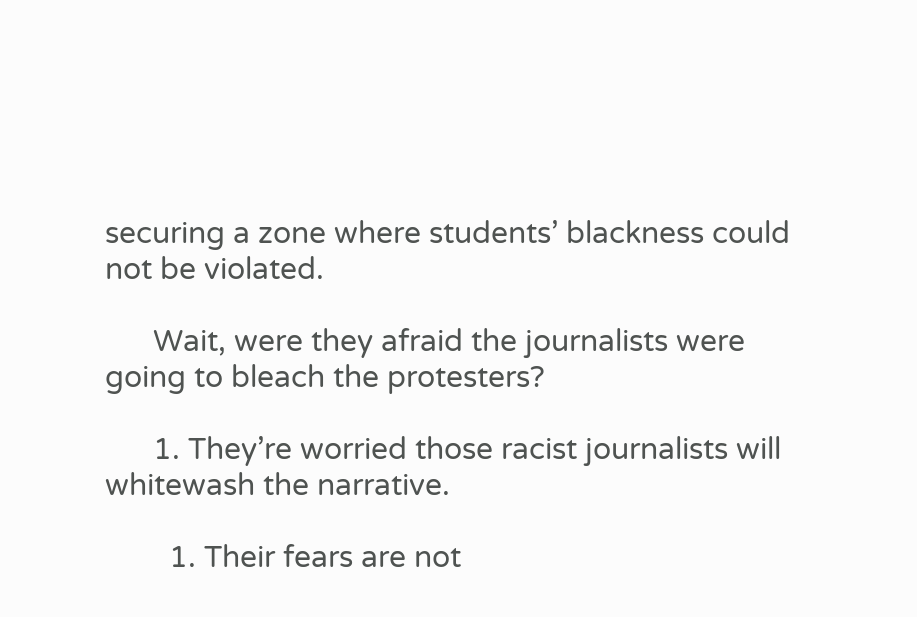securing a zone where students’ blackness could not be violated.

      Wait, were they afraid the journalists were going to bleach the protesters?

      1. They’re worried those racist journalists will whitewash the narrative.

        1. Their fears are not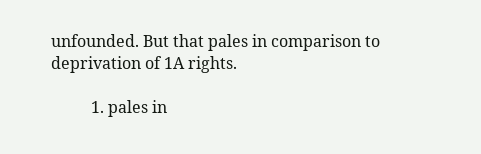unfounded. But that pales in comparison to deprivation of 1A rights.

          1. pales in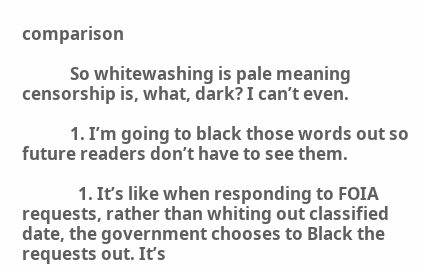comparison

            So whitewashing is pale meaning censorship is, what, dark? I can’t even.

            1. I’m going to black those words out so future readers don’t have to see them.

              1. It’s like when responding to FOIA requests, rather than whiting out classified date, the government chooses to Black the requests out. It’s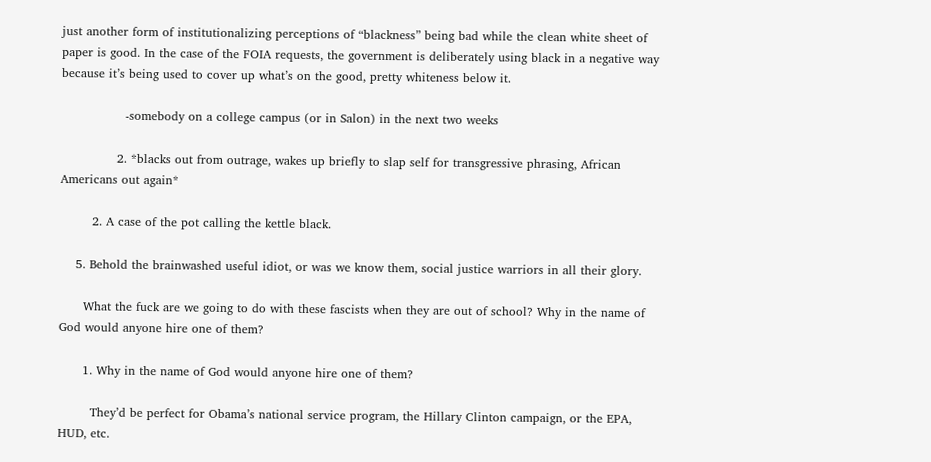just another form of institutionalizing perceptions of “blackness” being bad while the clean white sheet of paper is good. In the case of the FOIA requests, the government is deliberately using black in a negative way because it’s being used to cover up what’s on the good, pretty whiteness below it.

                -somebody on a college campus (or in Salon) in the next two weeks

              2. *blacks out from outrage, wakes up briefly to slap self for transgressive phrasing, African Americans out again*

        2. A case of the pot calling the kettle black.

    5. Behold the brainwashed useful idiot, or was we know them, social justice warriors in all their glory.

      What the fuck are we going to do with these fascists when they are out of school? Why in the name of God would anyone hire one of them?

      1. Why in the name of God would anyone hire one of them?

        They’d be perfect for Obama’s national service program, the Hillary Clinton campaign, or the EPA, HUD, etc.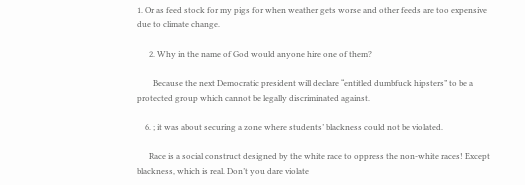1. Or as feed stock for my pigs for when weather gets worse and other feeds are too expensive due to climate change.

      2. Why in the name of God would anyone hire one of them?

        Because the next Democratic president will declare “entitled dumbfuck hipsters” to be a protected group which cannot be legally discriminated against.

    6. ; it was about securing a zone where students’ blackness could not be violated.

      Race is a social construct designed by the white race to oppress the non-white races! Except blackness, which is real. Don’t you dare violate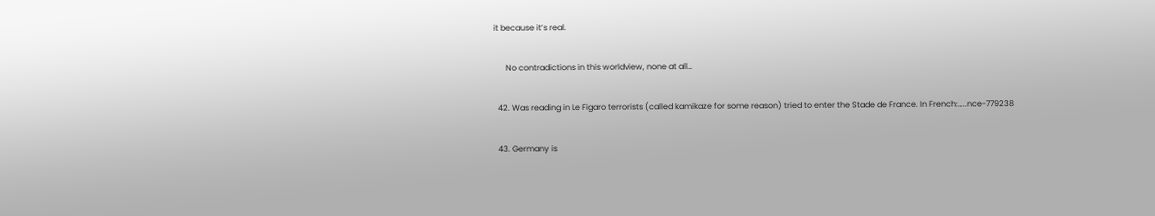it because it’s real.

      No contradictions in this worldview, none at all…

  42. Was reading in Le Figaro terrorists (called kamikaze for some reason) tried to enter the Stade de France. In French:…..nce-779238

  43. Germany is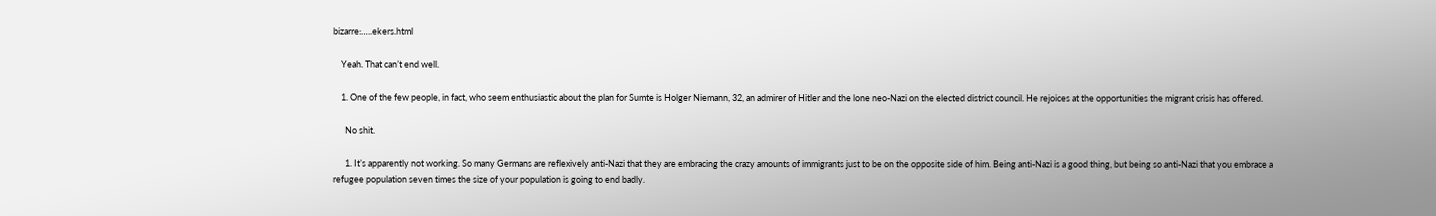bizarre:…..ekers.html

    Yeah. That can’t end well.

    1. One of the few people, in fact, who seem enthusiastic about the plan for Sumte is Holger Niemann, 32, an admirer of Hitler and the lone neo-Nazi on the elected district council. He rejoices at the opportunities the migrant crisis has offered.

      No shit.

      1. It’s apparently not working. So many Germans are reflexively anti-Nazi that they are embracing the crazy amounts of immigrants just to be on the opposite side of him. Being anti-Nazi is a good thing, but being so anti-Nazi that you embrace a refugee population seven times the size of your population is going to end badly.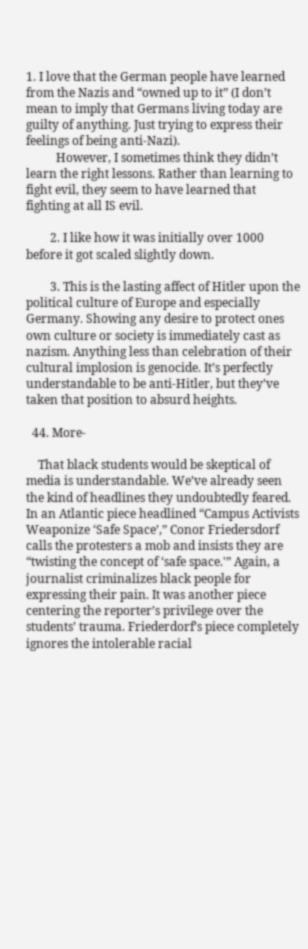1. I love that the German people have learned from the Nazis and “owned up to it” (I don’t mean to imply that Germans living today are guilty of anything. Just trying to express their feelings of being anti-Nazi).
          However, I sometimes think they didn’t learn the right lessons. Rather than learning to fight evil, they seem to have learned that fighting at all IS evil.

        2. I like how it was initially over 1000 before it got scaled slightly down.

        3. This is the lasting affect of Hitler upon the political culture of Europe and especially Germany. Showing any desire to protect ones own culture or society is immediately cast as nazism. Anything less than celebration of their cultural implosion is genocide. It’s perfectly understandable to be anti-Hitler, but they’ve taken that position to absurd heights.

  44. More-

    That black students would be skeptical of media is understandable. We’ve already seen the kind of headlines they undoubtedly feared. In an Atlantic piece headlined “Campus Activists Weaponize ‘Safe Space’,” Conor Friedersdorf calls the protesters a mob and insists they are “twisting the concept of ‘safe space.'” Again, a journalist criminalizes black people for expressing their pain. It was another piece centering the reporter’s privilege over the students’ trauma. Friederdorf’s piece completely ignores the intolerable racial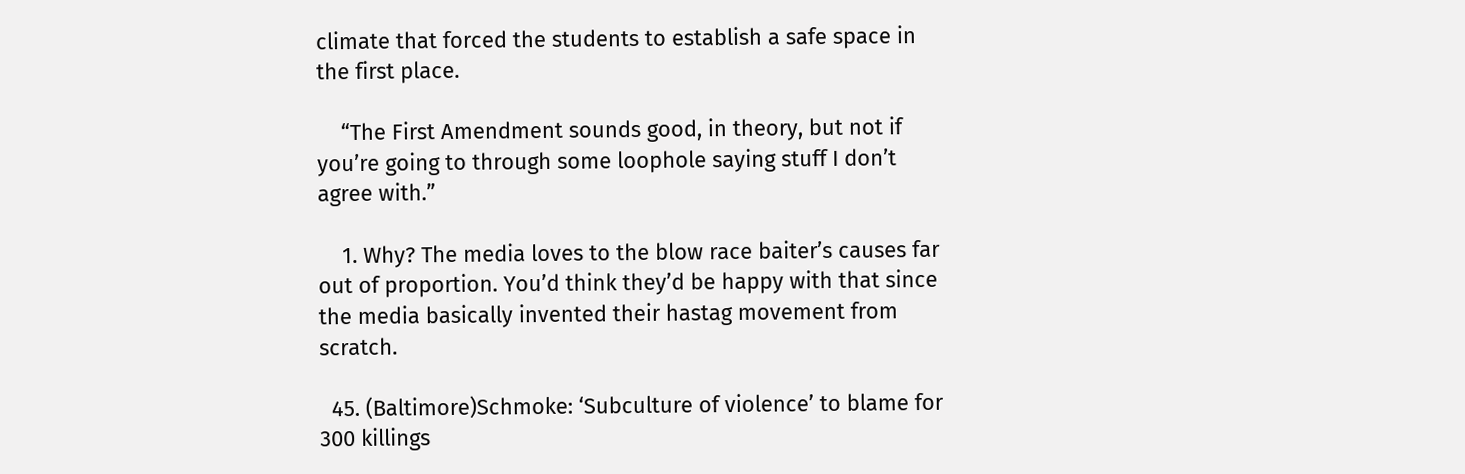climate that forced the students to establish a safe space in the first place.

    “The First Amendment sounds good, in theory, but not if you’re going to through some loophole saying stuff I don’t agree with.”

    1. Why? The media loves to the blow race baiter’s causes far out of proportion. You’d think they’d be happy with that since the media basically invented their hastag movement from scratch.

  45. (Baltimore)Schmoke: ‘Subculture of violence’ to blame for 300 killings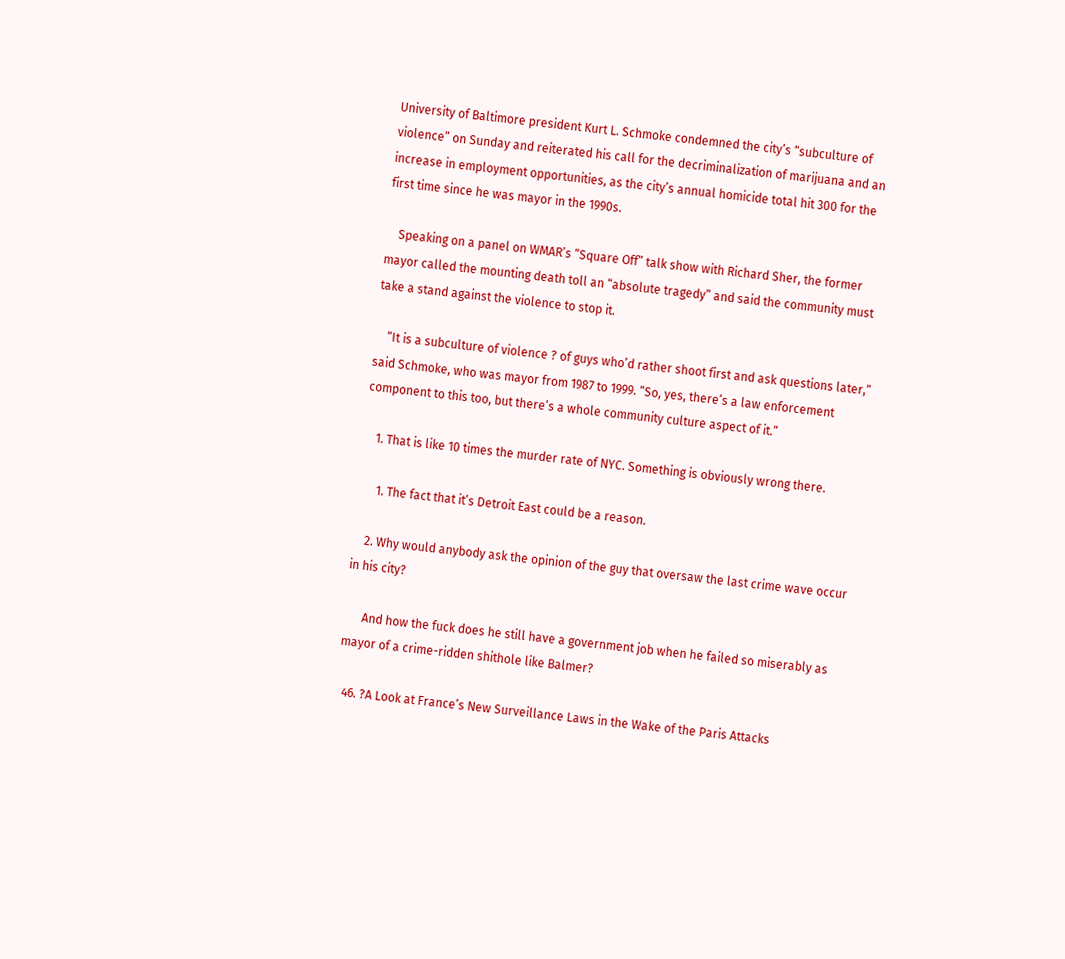University of Baltimore president Kurt L. Schmoke condemned the city’s “subculture of violence” on Sunday and reiterated his call for the decriminalization of marijuana and an increase in employment opportunities, as the city’s annual homicide total hit 300 for the first time since he was mayor in the 1990s.

    Speaking on a panel on WMAR’s “Square Off” talk show with Richard Sher, the former mayor called the mounting death toll an “absolute tragedy” and said the community must take a stand against the violence to stop it.

    “It is a subculture of violence ? of guys who’d rather shoot first and ask questions later,” said Schmoke, who was mayor from 1987 to 1999. “So, yes, there’s a law enforcement component to this too, but there’s a whole community culture aspect of it.”

    1. That is like 10 times the murder rate of NYC. Something is obviously wrong there.

      1. The fact that it’s Detroit East could be a reason.

    2. Why would anybody ask the opinion of the guy that oversaw the last crime wave occur in his city?

      And how the fuck does he still have a government job when he failed so miserably as mayor of a crime-ridden shithole like Balmer?

  46. ?A Look at France’s New Surveillance Laws in the Wake of the Paris Attacks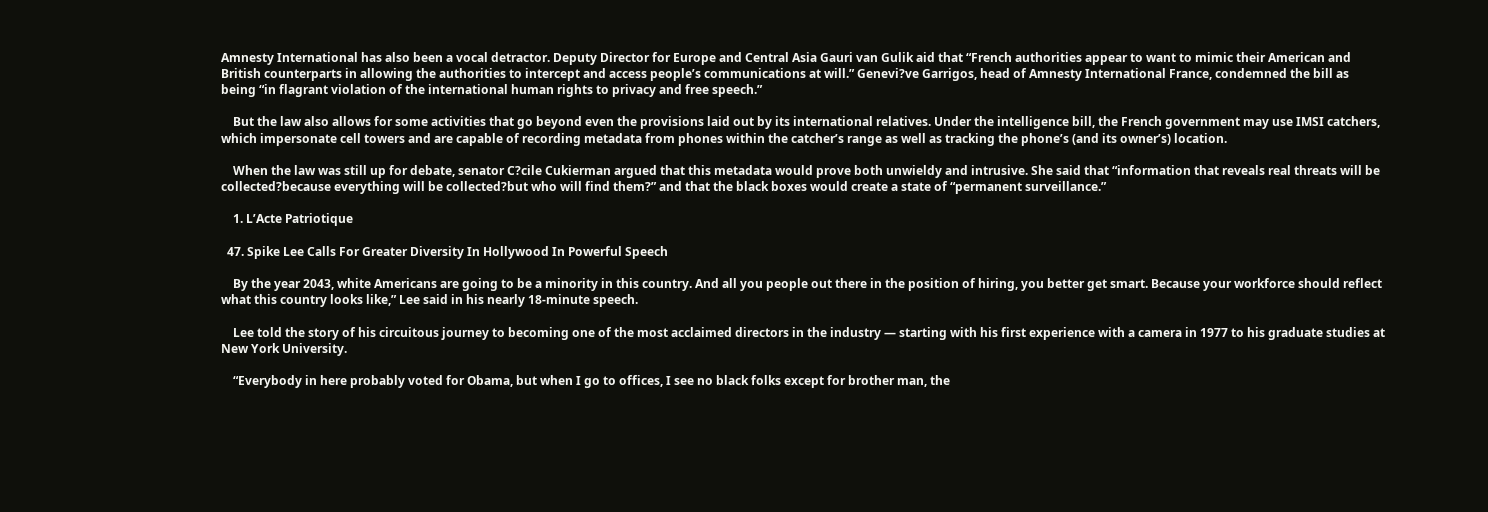Amnesty International has also been a vocal detractor. Deputy Director for Europe and Central Asia Gauri van Gulik aid that “French authorities appear to want to mimic their American and British counterparts in allowing the authorities to intercept and access people’s communications at will.” Genevi?ve Garrigos, head of Amnesty International France, condemned the bill as being “in flagrant violation of the international human rights to privacy and free speech.”

    But the law also allows for some activities that go beyond even the provisions laid out by its international relatives. Under the intelligence bill, the French government may use IMSI catchers, which impersonate cell towers and are capable of recording metadata from phones within the catcher’s range as well as tracking the phone’s (and its owner’s) location.

    When the law was still up for debate, senator C?cile Cukierman argued that this metadata would prove both unwieldy and intrusive. She said that “information that reveals real threats will be collected?because everything will be collected?but who will find them?” and that the black boxes would create a state of “permanent surveillance.”

    1. L’Acte Patriotique

  47. Spike Lee Calls For Greater Diversity In Hollywood In Powerful Speech

    By the year 2043, white Americans are going to be a minority in this country. And all you people out there in the position of hiring, you better get smart. Because your workforce should reflect what this country looks like,” Lee said in his nearly 18-minute speech.

    Lee told the story of his circuitous journey to becoming one of the most acclaimed directors in the industry — starting with his first experience with a camera in 1977 to his graduate studies at New York University.

    “Everybody in here probably voted for Obama, but when I go to offices, I see no black folks except for brother man, the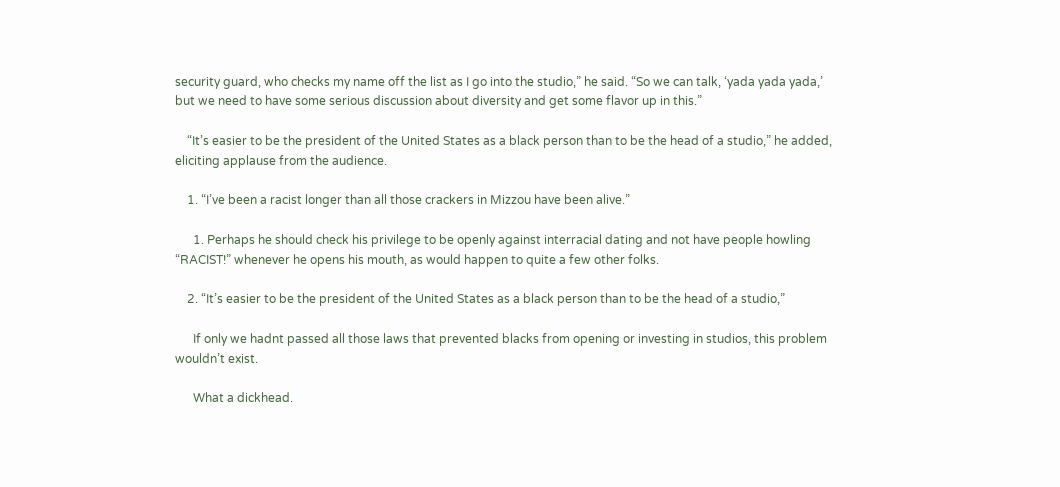security guard, who checks my name off the list as I go into the studio,” he said. “So we can talk, ‘yada yada yada,’ but we need to have some serious discussion about diversity and get some flavor up in this.”

    “It’s easier to be the president of the United States as a black person than to be the head of a studio,” he added, eliciting applause from the audience.

    1. “I’ve been a racist longer than all those crackers in Mizzou have been alive.”

      1. Perhaps he should check his privilege to be openly against interracial dating and not have people howling “RACIST!” whenever he opens his mouth, as would happen to quite a few other folks.

    2. “It’s easier to be the president of the United States as a black person than to be the head of a studio,”

      If only we hadnt passed all those laws that prevented blacks from opening or investing in studios, this problem wouldn’t exist.

      What a dickhead.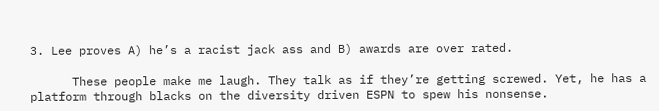3. Lee proves A) he’s a racist jack ass and B) awards are over rated.

      These people make me laugh. They talk as if they’re getting screwed. Yet, he has a platform through blacks on the diversity driven ESPN to spew his nonsense.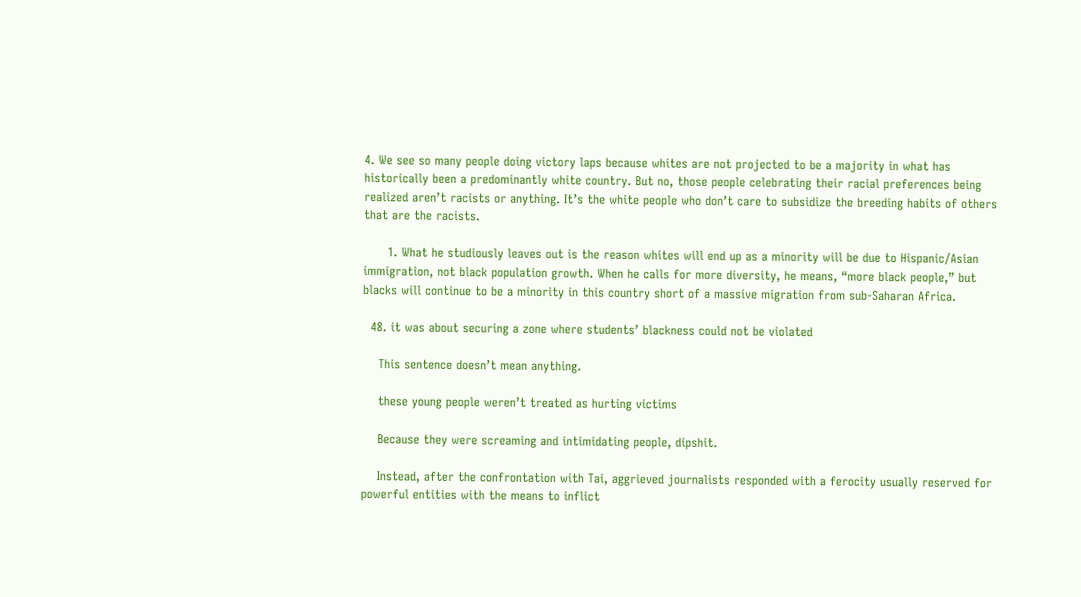4. We see so many people doing victory laps because whites are not projected to be a majority in what has historically been a predominantly white country. But no, those people celebrating their racial preferences being realized aren’t racists or anything. It’s the white people who don’t care to subsidize the breeding habits of others that are the racists.

      1. What he studiously leaves out is the reason whites will end up as a minority will be due to Hispanic/Asian immigration, not black population growth. When he calls for more diversity, he means, “more black people,” but blacks will continue to be a minority in this country short of a massive migration from sub-Saharan Africa.

  48. it was about securing a zone where students’ blackness could not be violated

    This sentence doesn’t mean anything.

    these young people weren’t treated as hurting victims

    Because they were screaming and intimidating people, dipshit.

    Instead, after the confrontation with Tai, aggrieved journalists responded with a ferocity usually reserved for powerful entities with the means to inflict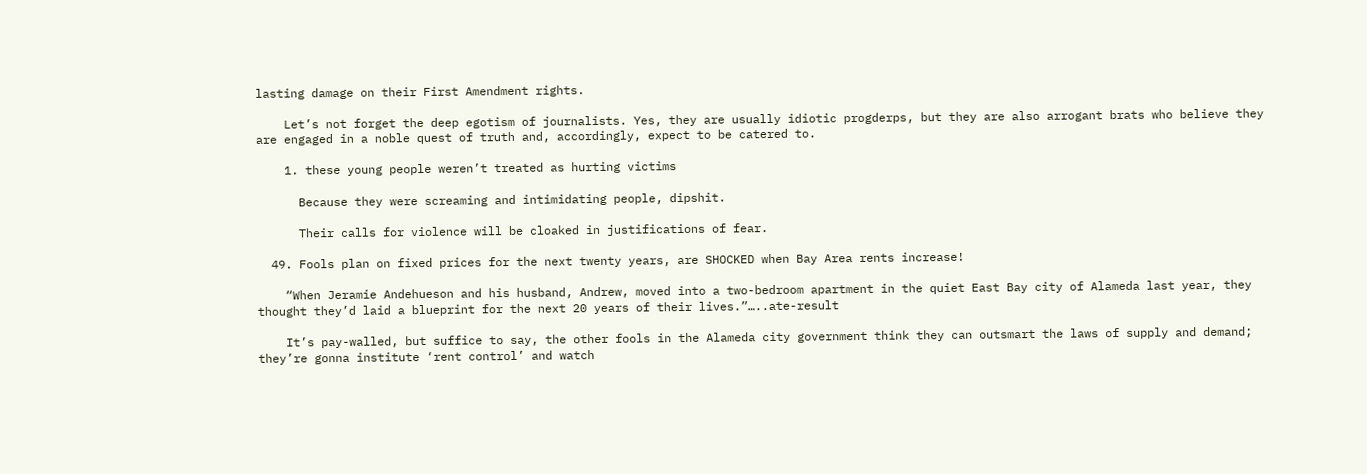lasting damage on their First Amendment rights.

    Let’s not forget the deep egotism of journalists. Yes, they are usually idiotic progderps, but they are also arrogant brats who believe they are engaged in a noble quest of truth and, accordingly, expect to be catered to.

    1. these young people weren’t treated as hurting victims

      Because they were screaming and intimidating people, dipshit.

      Their calls for violence will be cloaked in justifications of fear.

  49. Fools plan on fixed prices for the next twenty years, are SHOCKED when Bay Area rents increase!

    “When Jeramie Andehueson and his husband, Andrew, moved into a two-bedroom apartment in the quiet East Bay city of Alameda last year, they thought they’d laid a blueprint for the next 20 years of their lives.”…..ate-result

    It’s pay-walled, but suffice to say, the other fools in the Alameda city government think they can outsmart the laws of supply and demand; they’re gonna institute ‘rent control’ and watch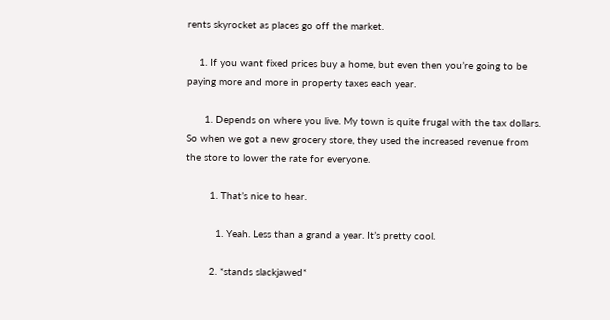rents skyrocket as places go off the market.

    1. If you want fixed prices buy a home, but even then you’re going to be paying more and more in property taxes each year.

      1. Depends on where you live. My town is quite frugal with the tax dollars. So when we got a new grocery store, they used the increased revenue from the store to lower the rate for everyone.

        1. That’s nice to hear.

          1. Yeah. Less than a grand a year. It’s pretty cool.

        2. *stands slackjawed*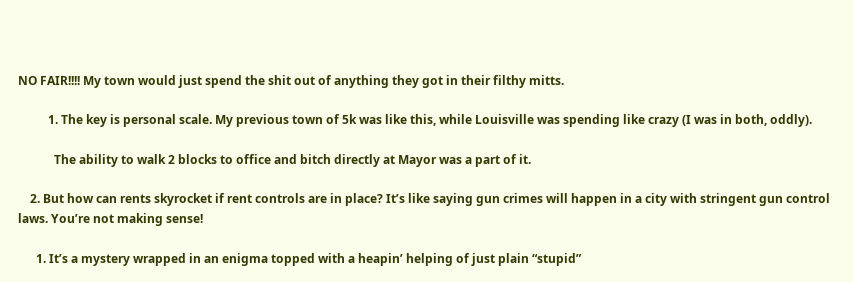NO FAIR!!!! My town would just spend the shit out of anything they got in their filthy mitts.

          1. The key is personal scale. My previous town of 5k was like this, while Louisville was spending like crazy (I was in both, oddly).

            The ability to walk 2 blocks to office and bitch directly at Mayor was a part of it.

    2. But how can rents skyrocket if rent controls are in place? It’s like saying gun crimes will happen in a city with stringent gun control laws. You’re not making sense!

      1. It’s a mystery wrapped in an enigma topped with a heapin’ helping of just plain “stupid”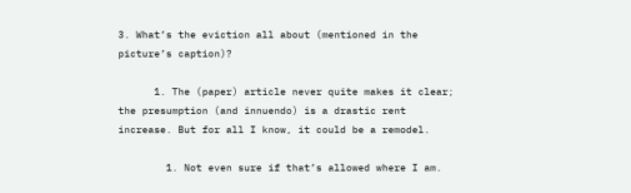3. What’s the eviction all about (mentioned in the picture’s caption)?

      1. The (paper) article never quite makes it clear; the presumption (and innuendo) is a drastic rent increase. But for all I know, it could be a remodel.

        1. Not even sure if that’s allowed where I am.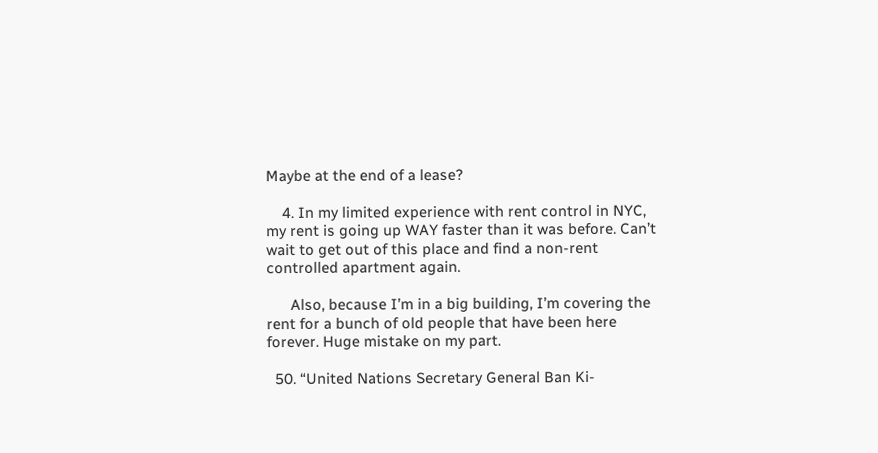Maybe at the end of a lease?

    4. In my limited experience with rent control in NYC, my rent is going up WAY faster than it was before. Can’t wait to get out of this place and find a non-rent controlled apartment again.

      Also, because I’m in a big building, I’m covering the rent for a bunch of old people that have been here forever. Huge mistake on my part.

  50. “United Nations Secretary General Ban Ki-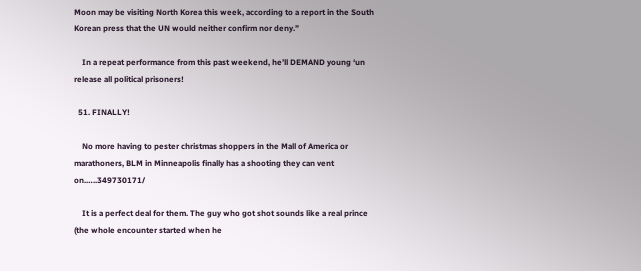Moon may be visiting North Korea this week, according to a report in the South Korean press that the UN would neither confirm nor deny.”

    In a repeat performance from this past weekend, he’ll DEMAND young ‘un release all political prisoners!

  51. FINALLY!

    No more having to pester christmas shoppers in the Mall of America or marathoners, BLM in Minneapolis finally has a shooting they can vent on.…..349730171/

    It is a perfect deal for them. The guy who got shot sounds like a real prince (the whole encounter started when he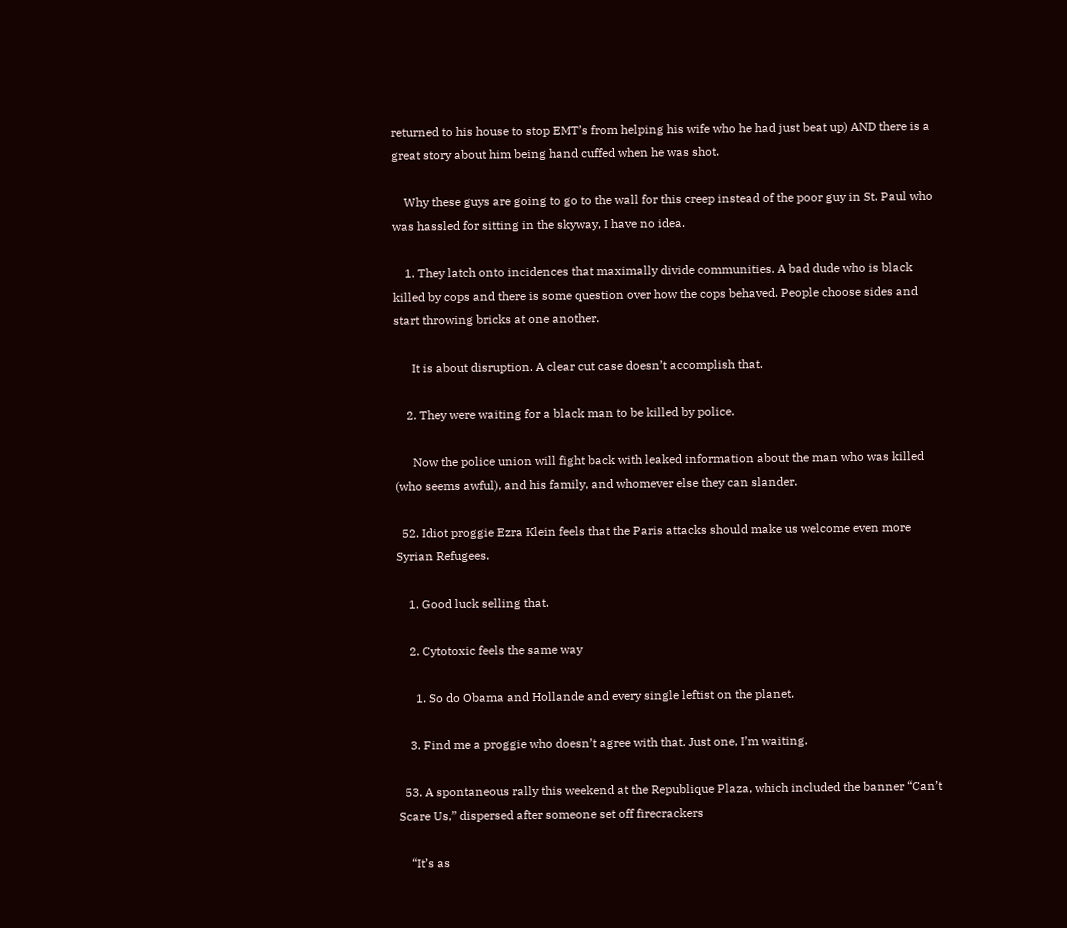returned to his house to stop EMT’s from helping his wife who he had just beat up) AND there is a great story about him being hand cuffed when he was shot.

    Why these guys are going to go to the wall for this creep instead of the poor guy in St. Paul who was hassled for sitting in the skyway, I have no idea.

    1. They latch onto incidences that maximally divide communities. A bad dude who is black killed by cops and there is some question over how the cops behaved. People choose sides and start throwing bricks at one another.

      It is about disruption. A clear cut case doesn’t accomplish that.

    2. They were waiting for a black man to be killed by police.

      Now the police union will fight back with leaked information about the man who was killed (who seems awful), and his family, and whomever else they can slander.

  52. Idiot proggie Ezra Klein feels that the Paris attacks should make us welcome even more Syrian Refugees.

    1. Good luck selling that.

    2. Cytotoxic feels the same way

      1. So do Obama and Hollande and every single leftist on the planet.

    3. Find me a proggie who doesn’t agree with that. Just one, I’m waiting.

  53. A spontaneous rally this weekend at the Republique Plaza, which included the banner “Can’t Scare Us,” dispersed after someone set off firecrackers

    “It’s as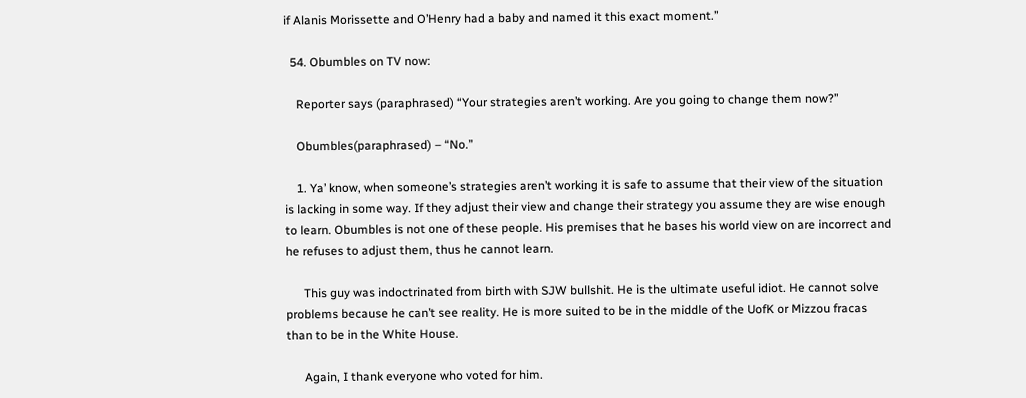if Alanis Morissette and O’Henry had a baby and named it this exact moment.”

  54. Obumbles on TV now:

    Reporter says (paraphrased) “Your strategies aren’t working. Are you going to change them now?”

    Obumbles(paraphrased) – “No.”

    1. Ya’ know, when someone’s strategies aren’t working it is safe to assume that their view of the situation is lacking in some way. If they adjust their view and change their strategy you assume they are wise enough to learn. Obumbles is not one of these people. His premises that he bases his world view on are incorrect and he refuses to adjust them, thus he cannot learn.

      This guy was indoctrinated from birth with SJW bullshit. He is the ultimate useful idiot. He cannot solve problems because he can’t see reality. He is more suited to be in the middle of the UofK or Mizzou fracas than to be in the White House.

      Again, I thank everyone who voted for him.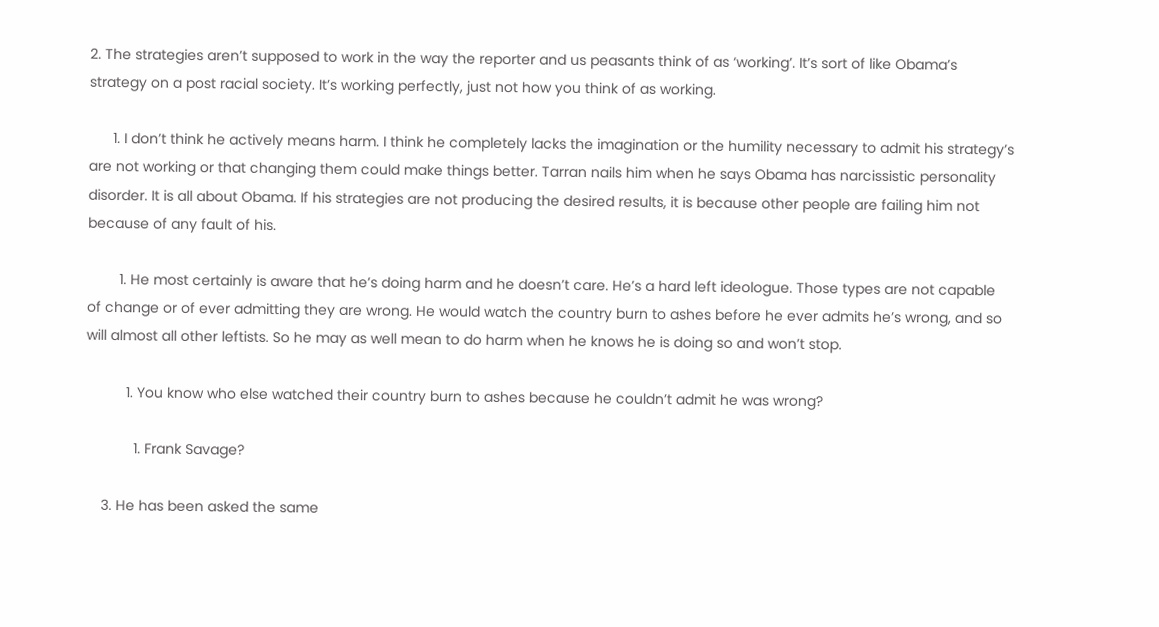2. The strategies aren’t supposed to work in the way the reporter and us peasants think of as ‘working’. It’s sort of like Obama’s strategy on a post racial society. It’s working perfectly, just not how you think of as working.

      1. I don’t think he actively means harm. I think he completely lacks the imagination or the humility necessary to admit his strategy’s are not working or that changing them could make things better. Tarran nails him when he says Obama has narcissistic personality disorder. It is all about Obama. If his strategies are not producing the desired results, it is because other people are failing him not because of any fault of his.

        1. He most certainly is aware that he’s doing harm and he doesn’t care. He’s a hard left ideologue. Those types are not capable of change or of ever admitting they are wrong. He would watch the country burn to ashes before he ever admits he’s wrong, and so will almost all other leftists. So he may as well mean to do harm when he knows he is doing so and won’t stop.

          1. You know who else watched their country burn to ashes because he couldn’t admit he was wrong?

            1. Frank Savage?

    3. He has been asked the same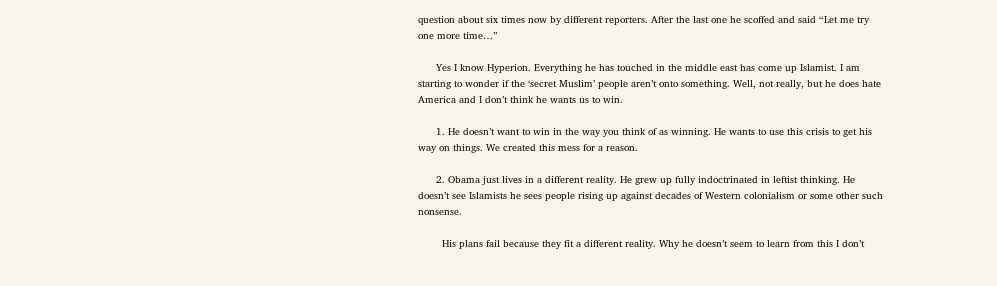question about six times now by different reporters. After the last one he scoffed and said “Let me try one more time…”

      Yes I know Hyperion. Everything he has touched in the middle east has come up Islamist. I am starting to wonder if the ‘secret Muslim’ people aren’t onto something. Well, not really, but he does hate America and I don’t think he wants us to win.

      1. He doesn’t want to win in the way you think of as winning. He wants to use this crisis to get his way on things. We created this mess for a reason.

      2. Obama just lives in a different reality. He grew up fully indoctrinated in leftist thinking. He doesn’t see Islamists he sees people rising up against decades of Western colonialism or some other such nonsense.

        His plans fail because they fit a different reality. Why he doesn’t seem to learn from this I don’t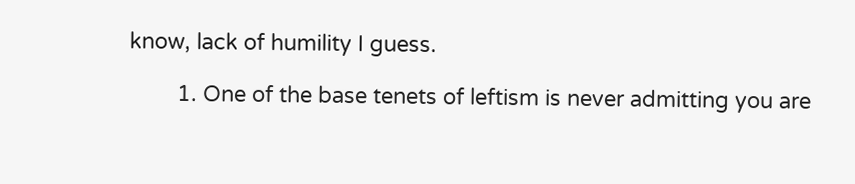know, lack of humility I guess.

        1. One of the base tenets of leftism is never admitting you are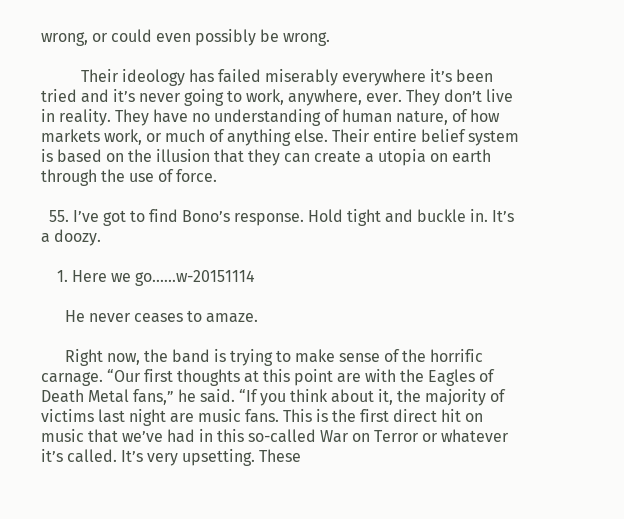wrong, or could even possibly be wrong.

          Their ideology has failed miserably everywhere it’s been tried and it’s never going to work, anywhere, ever. They don’t live in reality. They have no understanding of human nature, of how markets work, or much of anything else. Their entire belief system is based on the illusion that they can create a utopia on earth through the use of force.

  55. I’ve got to find Bono’s response. Hold tight and buckle in. It’s a doozy.

    1. Here we go.…..w-20151114

      He never ceases to amaze.

      Right now, the band is trying to make sense of the horrific carnage. “Our first thoughts at this point are with the Eagles of Death Metal fans,” he said. “If you think about it, the majority of victims last night are music fans. This is the first direct hit on music that we’ve had in this so-called War on Terror or whatever it’s called. It’s very upsetting. These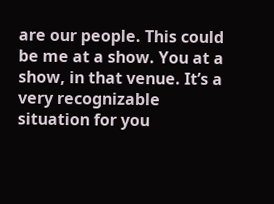are our people. This could be me at a show. You at a show, in that venue. It’s a very recognizable situation for you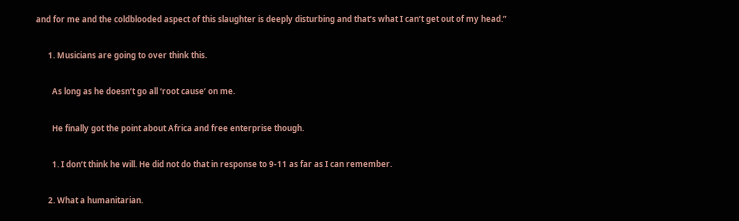and for me and the coldblooded aspect of this slaughter is deeply disturbing and that’s what I can’t get out of my head.”

      1. Musicians are going to over think this.

        As long as he doesn’t go all ‘root cause’ on me.

        He finally got the point about Africa and free enterprise though.

        1. I don’t think he will. He did not do that in response to 9-11 as far as I can remember.

      2. What a humanitarian.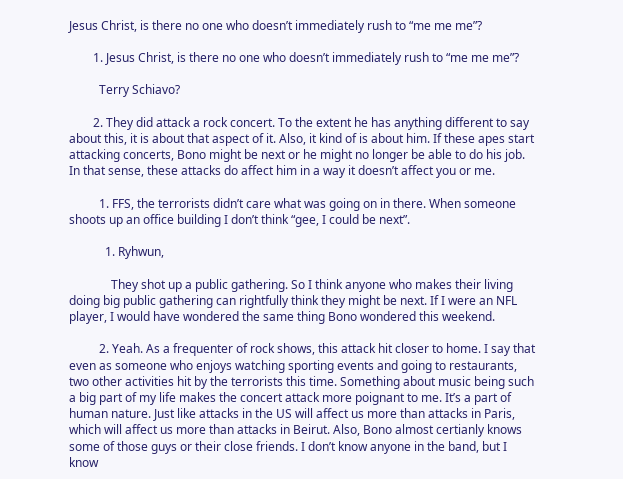Jesus Christ, is there no one who doesn’t immediately rush to “me me me”?

        1. Jesus Christ, is there no one who doesn’t immediately rush to “me me me”?

          Terry Schiavo?

        2. They did attack a rock concert. To the extent he has anything different to say about this, it is about that aspect of it. Also, it kind of is about him. If these apes start attacking concerts, Bono might be next or he might no longer be able to do his job. In that sense, these attacks do affect him in a way it doesn’t affect you or me.

          1. FFS, the terrorists didn’t care what was going on in there. When someone shoots up an office building I don’t think “gee, I could be next”.

            1. Ryhwun,

              They shot up a public gathering. So I think anyone who makes their living doing big public gathering can rightfully think they might be next. If I were an NFL player, I would have wondered the same thing Bono wondered this weekend.

          2. Yeah. As a frequenter of rock shows, this attack hit closer to home. I say that even as someone who enjoys watching sporting events and going to restaurants, two other activities hit by the terrorists this time. Something about music being such a big part of my life makes the concert attack more poignant to me. It’s a part of human nature. Just like attacks in the US will affect us more than attacks in Paris, which will affect us more than attacks in Beirut. Also, Bono almost certianly knows some of those guys or their close friends. I don’t know anyone in the band, but I know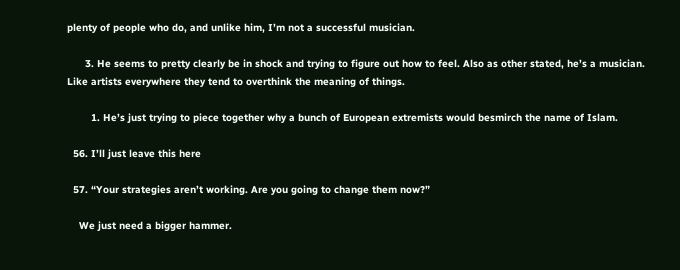plenty of people who do, and unlike him, I’m not a successful musician.

      3. He seems to pretty clearly be in shock and trying to figure out how to feel. Also as other stated, he’s a musician. Like artists everywhere they tend to overthink the meaning of things.

        1. He’s just trying to piece together why a bunch of European extremists would besmirch the name of Islam.

  56. I’ll just leave this here

  57. “Your strategies aren’t working. Are you going to change them now?”

    We just need a bigger hammer.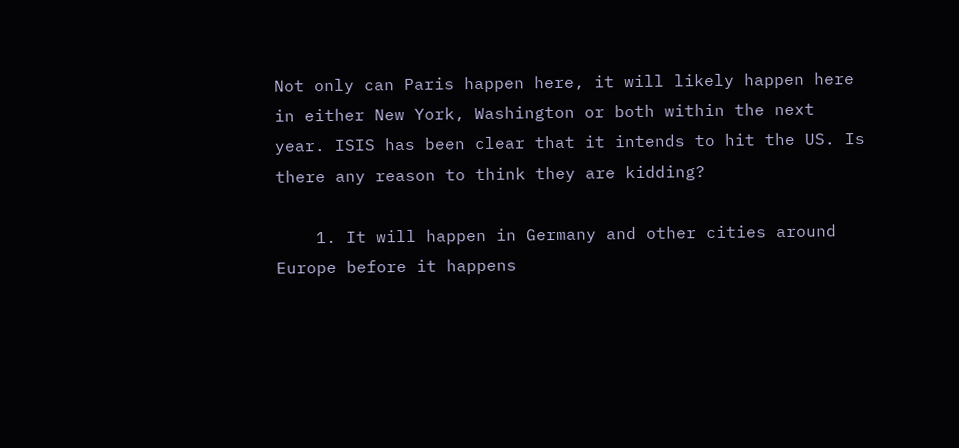Not only can Paris happen here, it will likely happen here in either New York, Washington or both within the next year. ISIS has been clear that it intends to hit the US. Is there any reason to think they are kidding?

    1. It will happen in Germany and other cities around Europe before it happens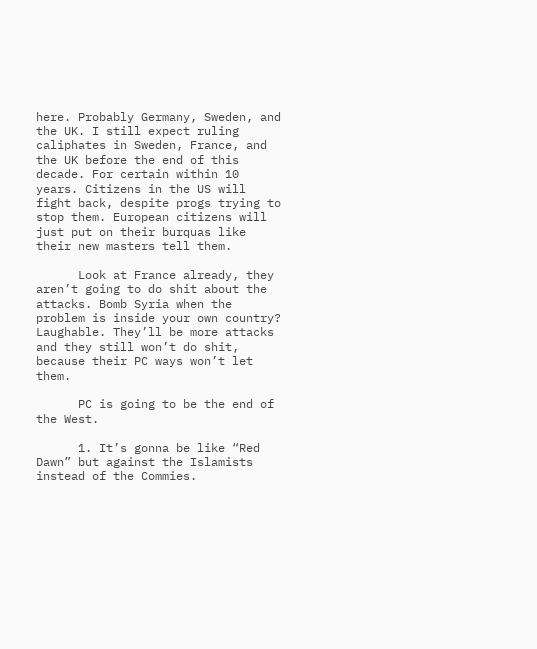here. Probably Germany, Sweden, and the UK. I still expect ruling caliphates in Sweden, France, and the UK before the end of this decade. For certain within 10 years. Citizens in the US will fight back, despite progs trying to stop them. European citizens will just put on their burquas like their new masters tell them.

      Look at France already, they aren’t going to do shit about the attacks. Bomb Syria when the problem is inside your own country? Laughable. They’ll be more attacks and they still won’t do shit, because their PC ways won’t let them.

      PC is going to be the end of the West.

      1. It’s gonna be like “Red Dawn” but against the Islamists instead of the Commies.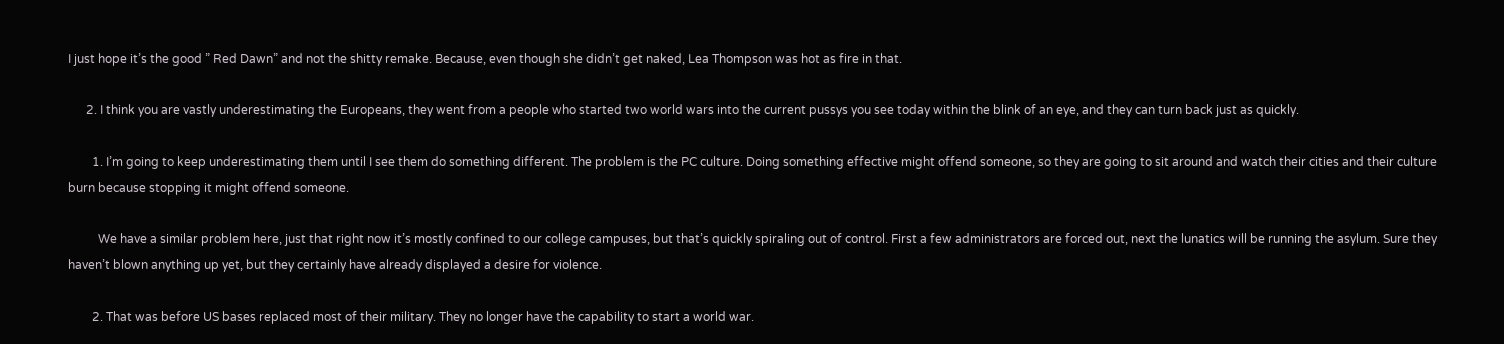I just hope it’s the good ” Red Dawn” and not the shitty remake. Because, even though she didn’t get naked, Lea Thompson was hot as fire in that.

      2. I think you are vastly underestimating the Europeans, they went from a people who started two world wars into the current pussys you see today within the blink of an eye, and they can turn back just as quickly.

        1. I’m going to keep underestimating them until I see them do something different. The problem is the PC culture. Doing something effective might offend someone, so they are going to sit around and watch their cities and their culture burn because stopping it might offend someone.

          We have a similar problem here, just that right now it’s mostly confined to our college campuses, but that’s quickly spiraling out of control. First a few administrators are forced out, next the lunatics will be running the asylum. Sure they haven’t blown anything up yet, but they certainly have already displayed a desire for violence.

        2. That was before US bases replaced most of their military. They no longer have the capability to start a world war.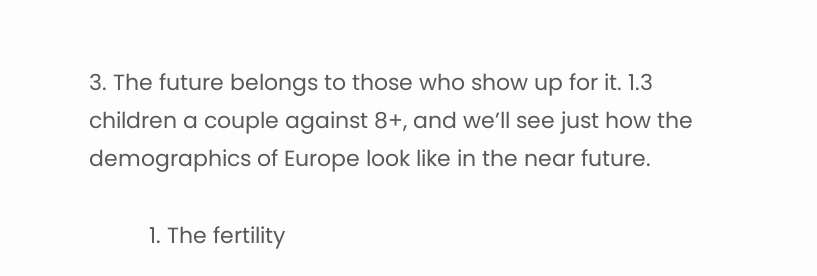3. The future belongs to those who show up for it. 1.3 children a couple against 8+, and we’ll see just how the demographics of Europe look like in the near future.

          1. The fertility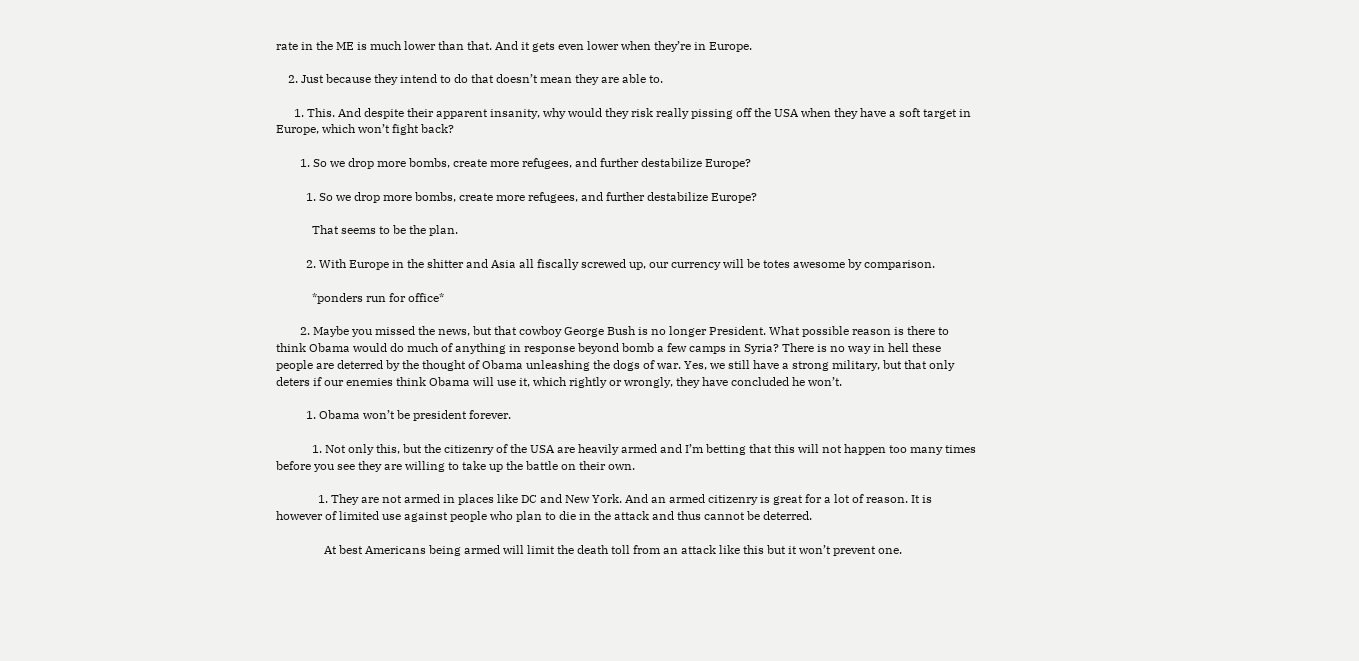rate in the ME is much lower than that. And it gets even lower when they’re in Europe.

    2. Just because they intend to do that doesn’t mean they are able to.

      1. This. And despite their apparent insanity, why would they risk really pissing off the USA when they have a soft target in Europe, which won’t fight back?

        1. So we drop more bombs, create more refugees, and further destabilize Europe?

          1. So we drop more bombs, create more refugees, and further destabilize Europe?

            That seems to be the plan.

          2. With Europe in the shitter and Asia all fiscally screwed up, our currency will be totes awesome by comparison.

            *ponders run for office*

        2. Maybe you missed the news, but that cowboy George Bush is no longer President. What possible reason is there to think Obama would do much of anything in response beyond bomb a few camps in Syria? There is no way in hell these people are deterred by the thought of Obama unleashing the dogs of war. Yes, we still have a strong military, but that only deters if our enemies think Obama will use it, which rightly or wrongly, they have concluded he won’t.

          1. Obama won’t be president forever.

            1. Not only this, but the citizenry of the USA are heavily armed and I’m betting that this will not happen too many times before you see they are willing to take up the battle on their own.

              1. They are not armed in places like DC and New York. And an armed citizenry is great for a lot of reason. It is however of limited use against people who plan to die in the attack and thus cannot be deterred.

                At best Americans being armed will limit the death toll from an attack like this but it won’t prevent one.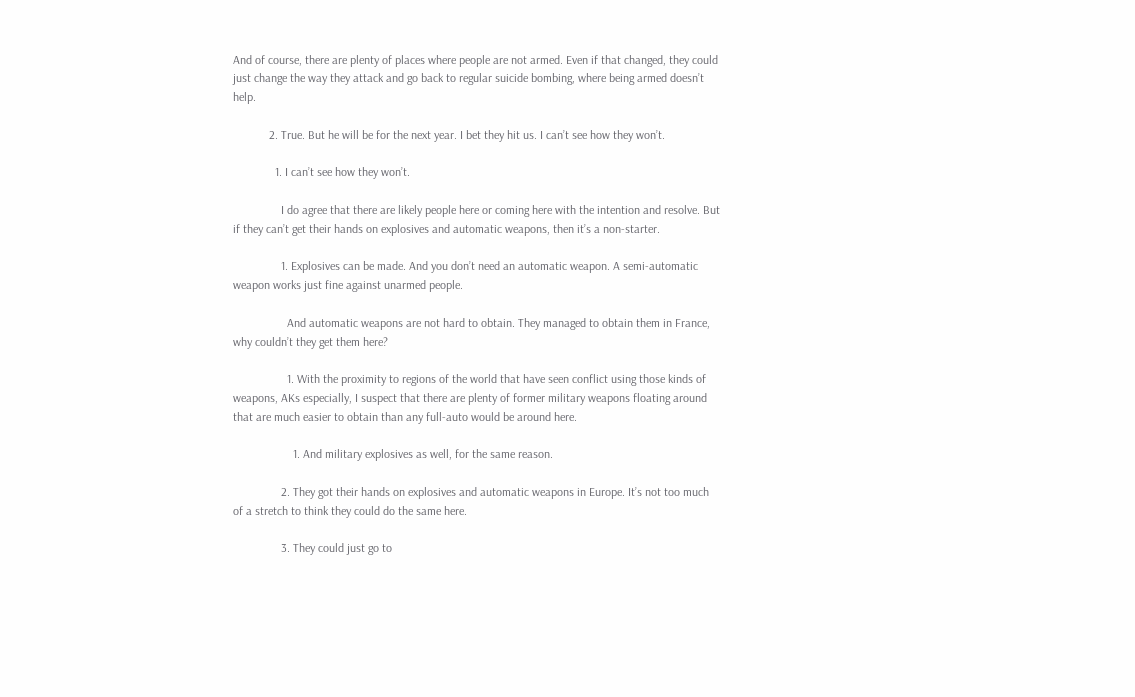And of course, there are plenty of places where people are not armed. Even if that changed, they could just change the way they attack and go back to regular suicide bombing, where being armed doesn’t help.

            2. True. But he will be for the next year. I bet they hit us. I can’t see how they won’t.

              1. I can’t see how they won’t.

                I do agree that there are likely people here or coming here with the intention and resolve. But if they can’t get their hands on explosives and automatic weapons, then it’s a non-starter.

                1. Explosives can be made. And you don’t need an automatic weapon. A semi-automatic weapon works just fine against unarmed people.

                  And automatic weapons are not hard to obtain. They managed to obtain them in France, why couldn’t they get them here?

                  1. With the proximity to regions of the world that have seen conflict using those kinds of weapons, AKs especially, I suspect that there are plenty of former military weapons floating around that are much easier to obtain than any full-auto would be around here.

                    1. And military explosives as well, for the same reason.

                2. They got their hands on explosives and automatic weapons in Europe. It’s not too much of a stretch to think they could do the same here.

                3. They could just go to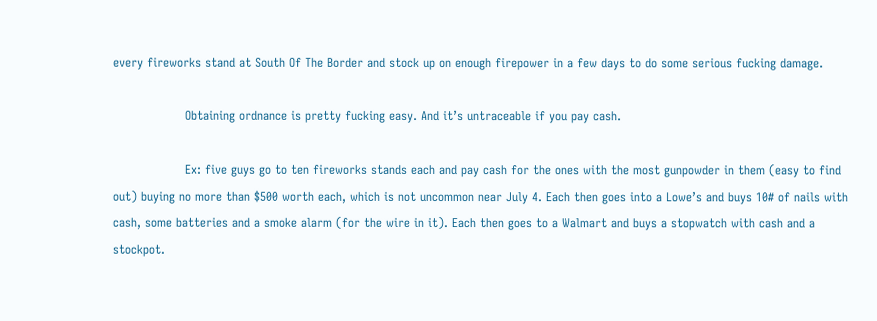every fireworks stand at South Of The Border and stock up on enough firepower in a few days to do some serious fucking damage.

                  Obtaining ordnance is pretty fucking easy. And it’s untraceable if you pay cash.

                  Ex: five guys go to ten fireworks stands each and pay cash for the ones with the most gunpowder in them (easy to find out) buying no more than $500 worth each, which is not uncommon near July 4. Each then goes into a Lowe’s and buys 10# of nails with cash, some batteries and a smoke alarm (for the wire in it). Each then goes to a Walmart and buys a stopwatch with cash and a stockpot.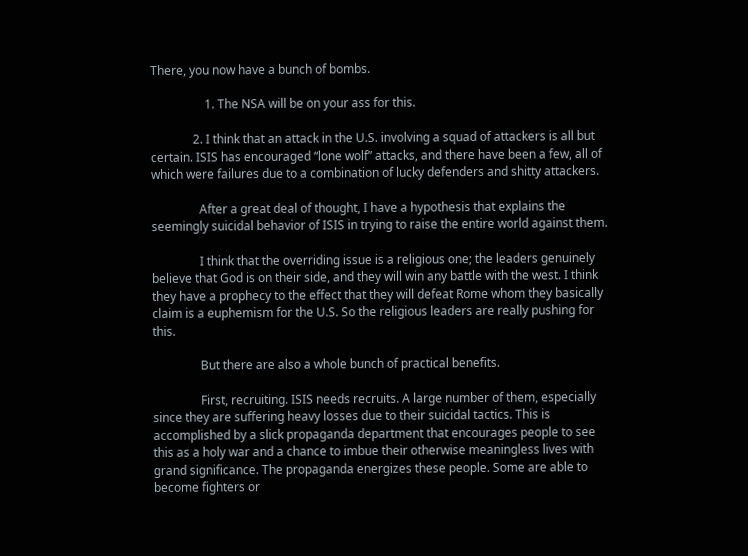There, you now have a bunch of bombs.

                  1. The NSA will be on your ass for this.

              2. I think that an attack in the U.S. involving a squad of attackers is all but certain. ISIS has encouraged “lone wolf” attacks, and there have been a few, all of which were failures due to a combination of lucky defenders and shitty attackers.

                After a great deal of thought, I have a hypothesis that explains the seemingly suicidal behavior of ISIS in trying to raise the entire world against them.

                I think that the overriding issue is a religious one; the leaders genuinely believe that God is on their side, and they will win any battle with the west. I think they have a prophecy to the effect that they will defeat Rome whom they basically claim is a euphemism for the U.S. So the religious leaders are really pushing for this.

                But there are also a whole bunch of practical benefits.

                First, recruiting. ISIS needs recruits. A large number of them, especially since they are suffering heavy losses due to their suicidal tactics. This is accomplished by a slick propaganda department that encourages people to see this as a holy war and a chance to imbue their otherwise meaningless lives with grand significance. The propaganda energizes these people. Some are able to become fighters or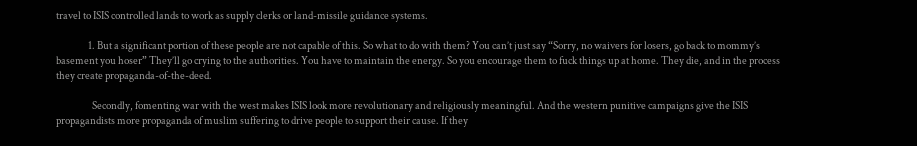travel to ISIS controlled lands to work as supply clerks or land-missile guidance systems.

                1. But a significant portion of these people are not capable of this. So what to do with them? You can’t just say “Sorry, no waivers for losers, go back to mommy’s basement you hoser” They’ll go crying to the authorities. You have to maintain the energy. So you encourage them to fuck things up at home. They die, and in the process they create propaganda-of-the-deed.

                  Secondly, fomenting war with the west makes ISIS look more revolutionary and religiously meaningful. And the western punitive campaigns give the ISIS propagandists more propaganda of muslim suffering to drive people to support their cause. If they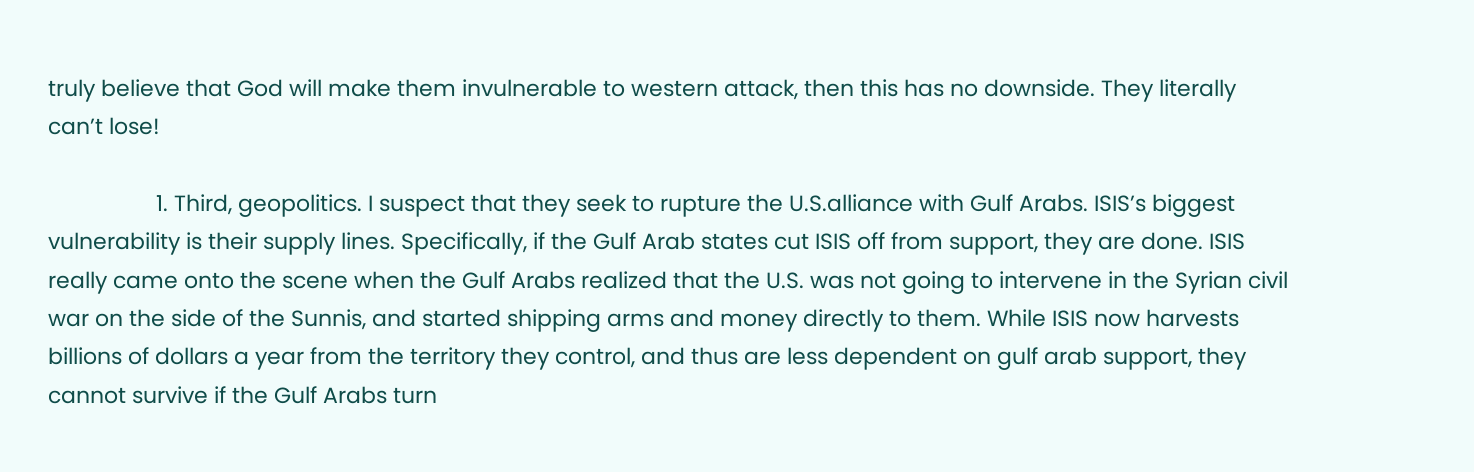truly believe that God will make them invulnerable to western attack, then this has no downside. They literally can’t lose!

                  1. Third, geopolitics. I suspect that they seek to rupture the U.S.alliance with Gulf Arabs. ISIS’s biggest vulnerability is their supply lines. Specifically, if the Gulf Arab states cut ISIS off from support, they are done. ISIS really came onto the scene when the Gulf Arabs realized that the U.S. was not going to intervene in the Syrian civil war on the side of the Sunnis, and started shipping arms and money directly to them. While ISIS now harvests billions of dollars a year from the territory they control, and thus are less dependent on gulf arab support, they cannot survive if the Gulf Arabs turn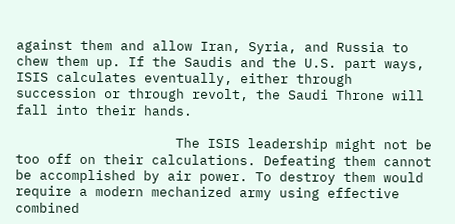against them and allow Iran, Syria, and Russia to chew them up. If the Saudis and the U.S. part ways, ISIS calculates eventually, either through succession or through revolt, the Saudi Throne will fall into their hands.

                    The ISIS leadership might not be too off on their calculations. Defeating them cannot be accomplished by air power. To destroy them would require a modern mechanized army using effective combined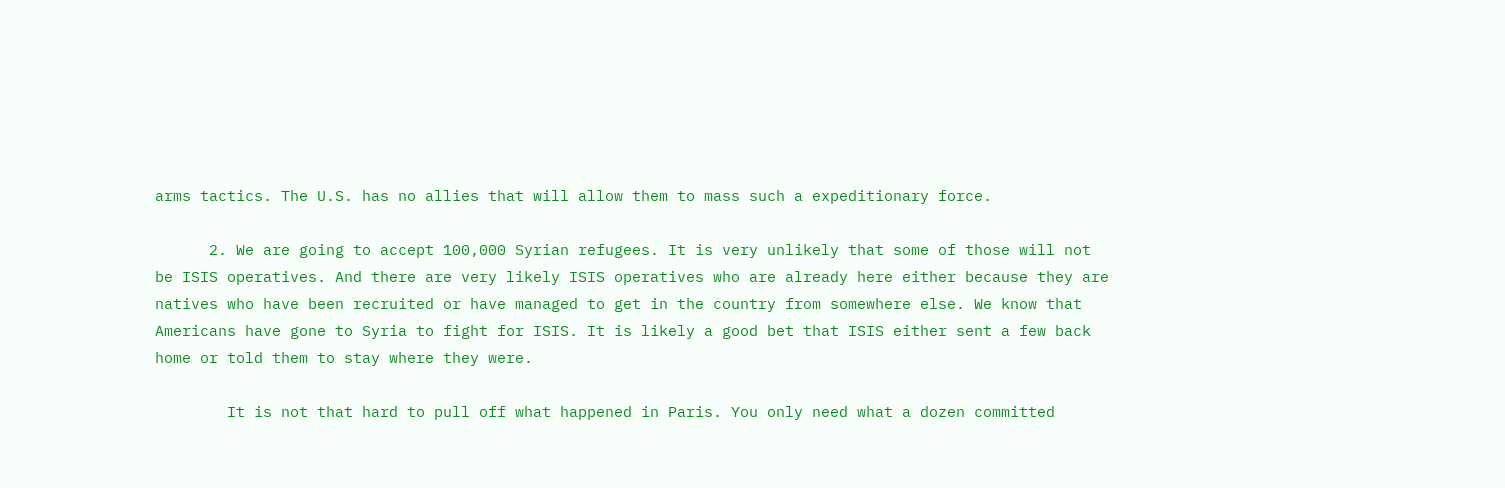arms tactics. The U.S. has no allies that will allow them to mass such a expeditionary force.

      2. We are going to accept 100,000 Syrian refugees. It is very unlikely that some of those will not be ISIS operatives. And there are very likely ISIS operatives who are already here either because they are natives who have been recruited or have managed to get in the country from somewhere else. We know that Americans have gone to Syria to fight for ISIS. It is likely a good bet that ISIS either sent a few back home or told them to stay where they were.

        It is not that hard to pull off what happened in Paris. You only need what a dozen committed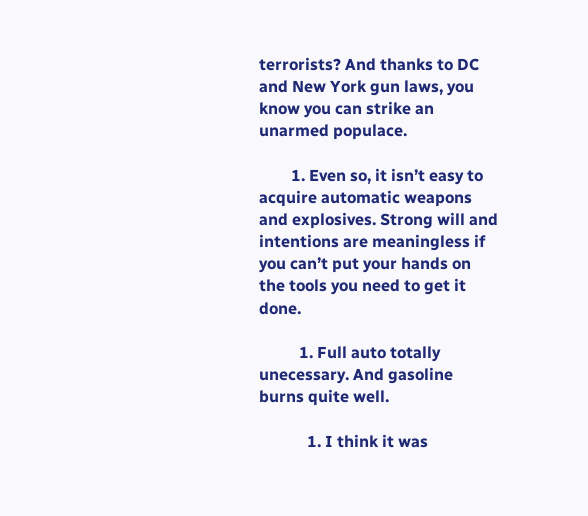terrorists? And thanks to DC and New York gun laws, you know you can strike an unarmed populace.

        1. Even so, it isn’t easy to acquire automatic weapons and explosives. Strong will and intentions are meaningless if you can’t put your hands on the tools you need to get it done.

          1. Full auto totally unecessary. And gasoline burns quite well.

            1. I think it was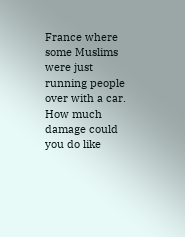France where some Muslims were just running people over with a car. How much damage could you do like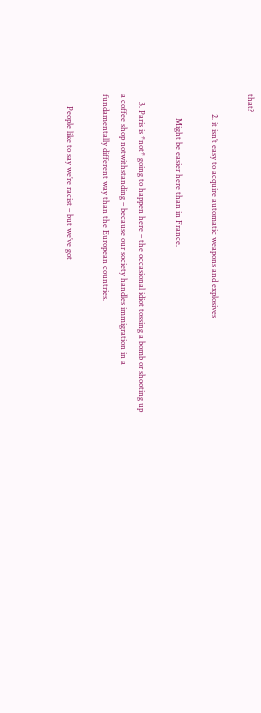that?

          2. it isn’t easy to acquire automatic weapons and explosives

            Might be easier here than in France.

    3. Paris is *not* going to happen here – the occasional idiot tossing a bomb or shooting up a coffee shop notwithstanding – because our society handles immigration in a fundamentally different way than the European countries.

      People like to say we’re racist – but we’ve got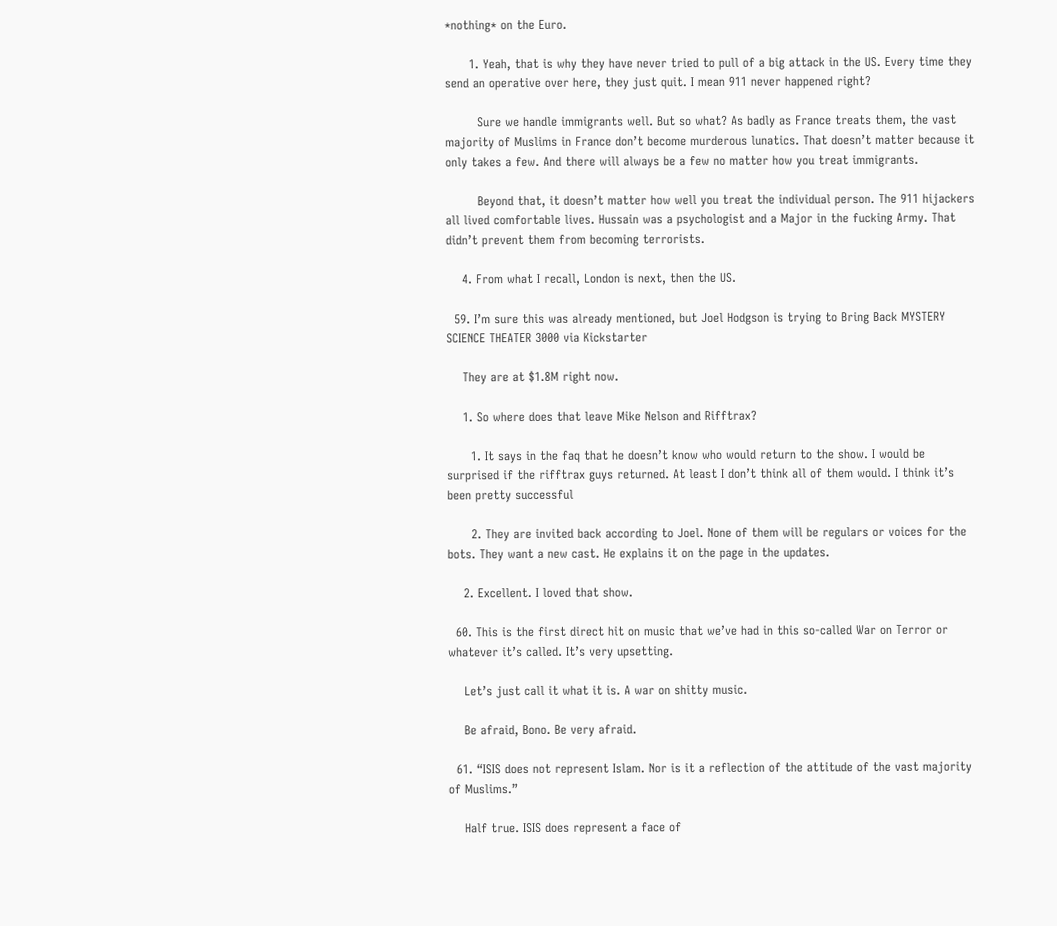*nothing* on the Euro.

      1. Yeah, that is why they have never tried to pull of a big attack in the US. Every time they send an operative over here, they just quit. I mean 911 never happened right?

        Sure we handle immigrants well. But so what? As badly as France treats them, the vast majority of Muslims in France don’t become murderous lunatics. That doesn’t matter because it only takes a few. And there will always be a few no matter how you treat immigrants.

        Beyond that, it doesn’t matter how well you treat the individual person. The 911 hijackers all lived comfortable lives. Hussain was a psychologist and a Major in the fucking Army. That didn’t prevent them from becoming terrorists.

    4. From what I recall, London is next, then the US.

  59. I’m sure this was already mentioned, but Joel Hodgson is trying to Bring Back MYSTERY SCIENCE THEATER 3000 via Kickstarter

    They are at $1.8M right now.

    1. So where does that leave Mike Nelson and Rifftrax?

      1. It says in the faq that he doesn’t know who would return to the show. I would be surprised if the rifftrax guys returned. At least I don’t think all of them would. I think it’s been pretty successful

      2. They are invited back according to Joel. None of them will be regulars or voices for the bots. They want a new cast. He explains it on the page in the updates.

    2. Excellent. I loved that show.

  60. This is the first direct hit on music that we’ve had in this so-called War on Terror or whatever it’s called. It’s very upsetting.

    Let’s just call it what it is. A war on shitty music.

    Be afraid, Bono. Be very afraid.

  61. “ISIS does not represent Islam. Nor is it a reflection of the attitude of the vast majority of Muslims.”

    Half true. ISIS does represent a face of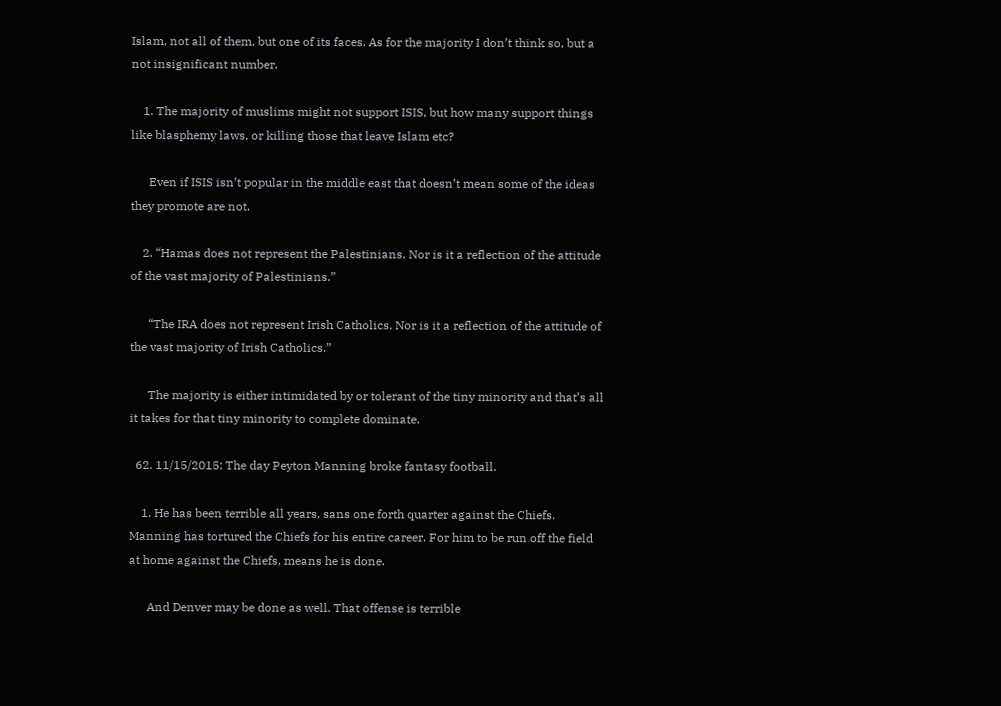Islam, not all of them, but one of its faces. As for the majority I don’t think so, but a not insignificant number.

    1. The majority of muslims might not support ISIS, but how many support things like blasphemy laws, or killing those that leave Islam etc?

      Even if ISIS isn’t popular in the middle east that doesn’t mean some of the ideas they promote are not.

    2. “Hamas does not represent the Palestinians. Nor is it a reflection of the attitude of the vast majority of Palestinians.”

      “The IRA does not represent Irish Catholics. Nor is it a reflection of the attitude of the vast majority of Irish Catholics.”

      The majority is either intimidated by or tolerant of the tiny minority and that’s all it takes for that tiny minority to complete dominate.

  62. 11/15/2015: The day Peyton Manning broke fantasy football.

    1. He has been terrible all years, sans one forth quarter against the Chiefs. Manning has tortured the Chiefs for his entire career. For him to be run off the field at home against the Chiefs, means he is done.

      And Denver may be done as well. That offense is terrible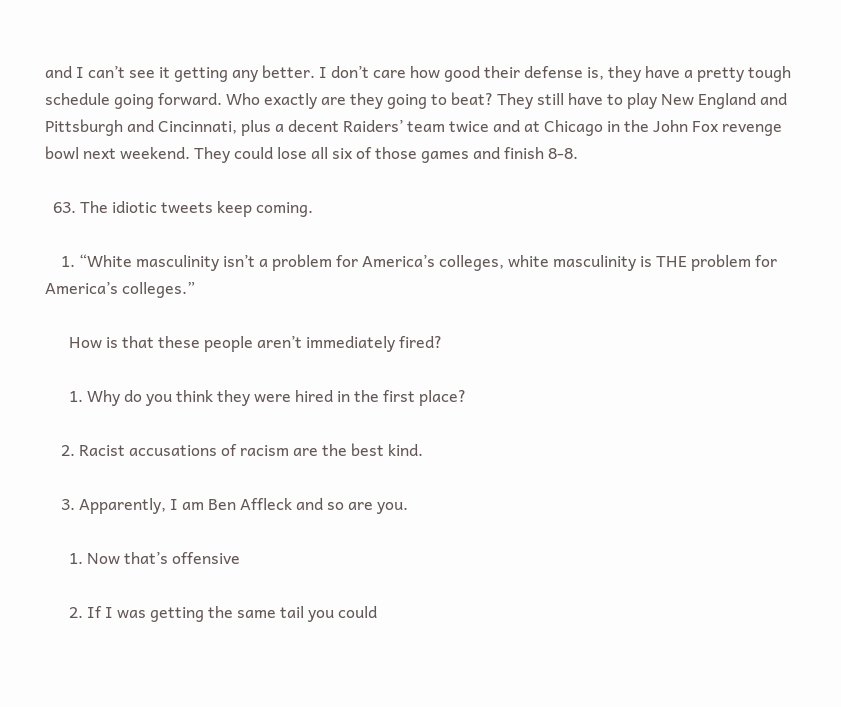and I can’t see it getting any better. I don’t care how good their defense is, they have a pretty tough schedule going forward. Who exactly are they going to beat? They still have to play New England and Pittsburgh and Cincinnati, plus a decent Raiders’ team twice and at Chicago in the John Fox revenge bowl next weekend. They could lose all six of those games and finish 8-8.

  63. The idiotic tweets keep coming.

    1. “White masculinity isn’t a problem for America’s colleges, white masculinity is THE problem for America’s colleges.”

      How is that these people aren’t immediately fired?

      1. Why do you think they were hired in the first place?

    2. Racist accusations of racism are the best kind.

    3. Apparently, I am Ben Affleck and so are you.

      1. Now that’s offensive

      2. If I was getting the same tail you could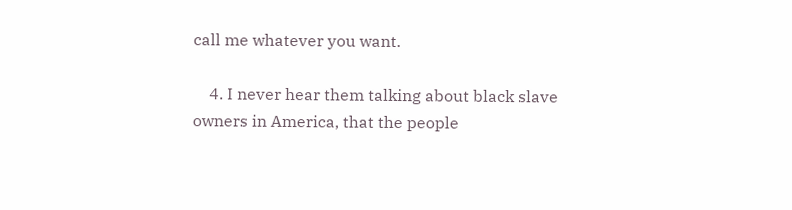call me whatever you want.

    4. I never hear them talking about black slave owners in America, that the people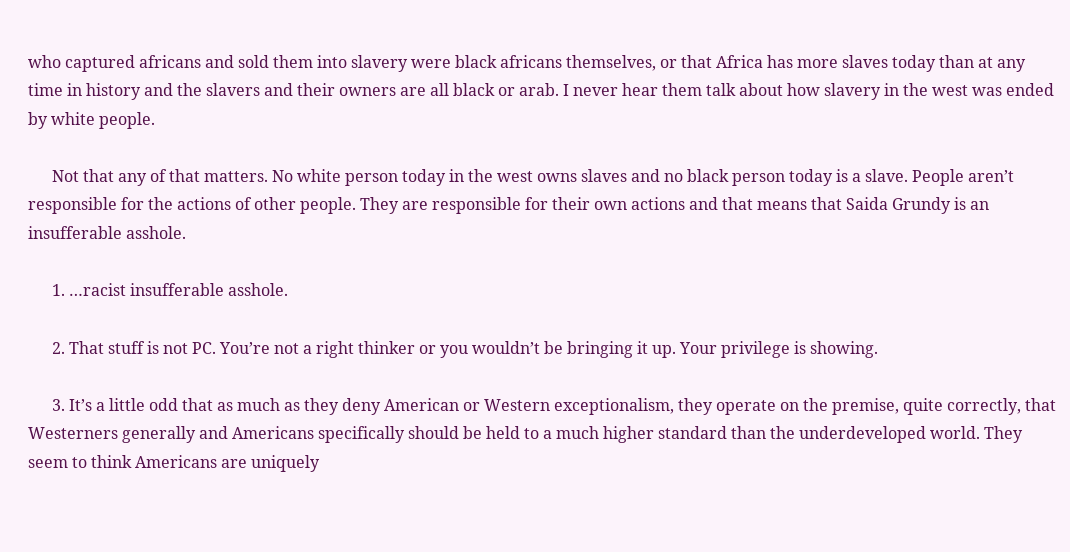who captured africans and sold them into slavery were black africans themselves, or that Africa has more slaves today than at any time in history and the slavers and their owners are all black or arab. I never hear them talk about how slavery in the west was ended by white people.

      Not that any of that matters. No white person today in the west owns slaves and no black person today is a slave. People aren’t responsible for the actions of other people. They are responsible for their own actions and that means that Saida Grundy is an insufferable asshole.

      1. …racist insufferable asshole.

      2. That stuff is not PC. You’re not a right thinker or you wouldn’t be bringing it up. Your privilege is showing.

      3. It’s a little odd that as much as they deny American or Western exceptionalism, they operate on the premise, quite correctly, that Westerners generally and Americans specifically should be held to a much higher standard than the underdeveloped world. They seem to think Americans are uniquely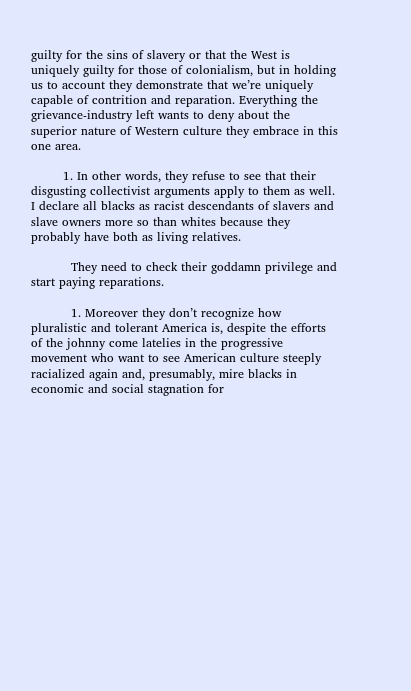guilty for the sins of slavery or that the West is uniquely guilty for those of colonialism, but in holding us to account they demonstrate that we’re uniquely capable of contrition and reparation. Everything the grievance-industry left wants to deny about the superior nature of Western culture they embrace in this one area.

        1. In other words, they refuse to see that their disgusting collectivist arguments apply to them as well. I declare all blacks as racist descendants of slavers and slave owners more so than whites because they probably have both as living relatives.

          They need to check their goddamn privilege and start paying reparations.

          1. Moreover they don’t recognize how pluralistic and tolerant America is, despite the efforts of the johnny come latelies in the progressive movement who want to see American culture steeply racialized again and, presumably, mire blacks in economic and social stagnation for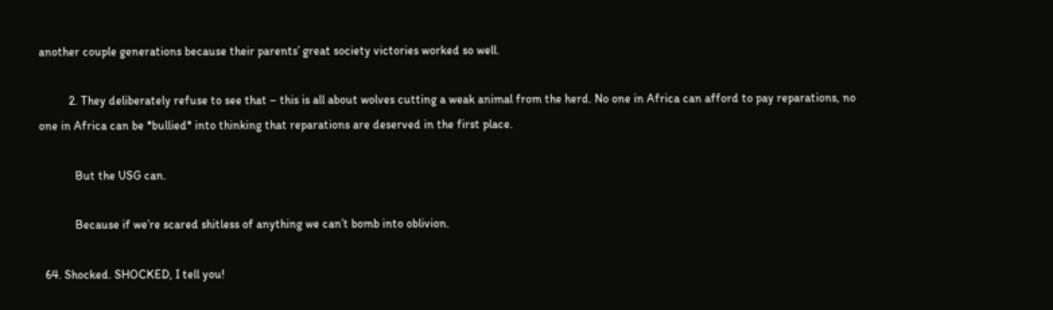another couple generations because their parents’ great society victories worked so well.

          2. They deliberately refuse to see that – this is all about wolves cutting a weak animal from the herd. No one in Africa can afford to pay reparations, no one in Africa can be *bullied* into thinking that reparations are deserved in the first place.

            But the USG can.

            Because if we’re scared shitless of anything we can’t bomb into oblivion.

  64. Shocked. SHOCKED, I tell you!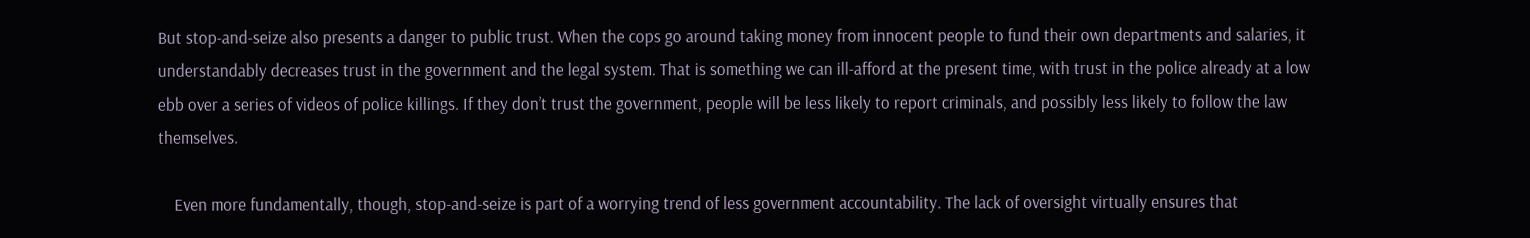But stop-and-seize also presents a danger to public trust. When the cops go around taking money from innocent people to fund their own departments and salaries, it understandably decreases trust in the government and the legal system. That is something we can ill-afford at the present time, with trust in the police already at a low ebb over a series of videos of police killings. If they don’t trust the government, people will be less likely to report criminals, and possibly less likely to follow the law themselves.

    Even more fundamentally, though, stop-and-seize is part of a worrying trend of less government accountability. The lack of oversight virtually ensures that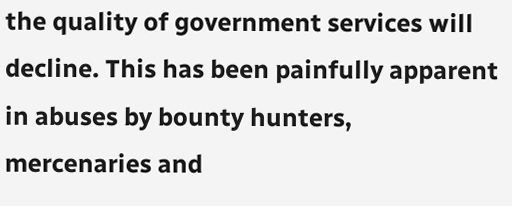the quality of government services will decline. This has been painfully apparent in abuses by bounty hunters, mercenaries and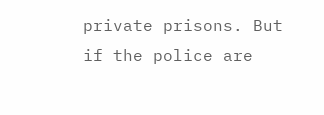private prisons. But if the police are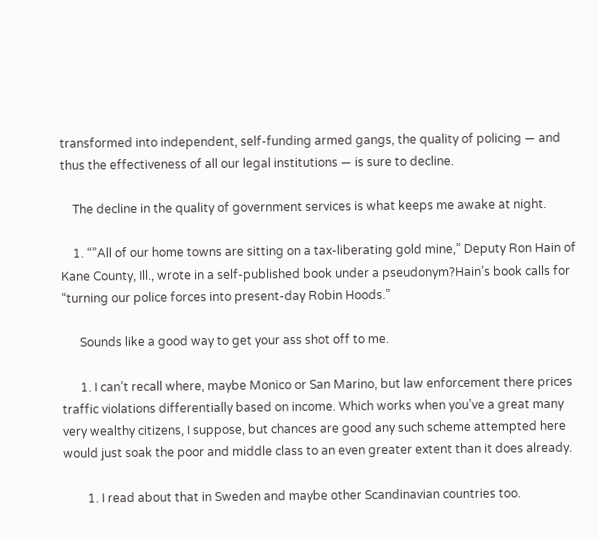transformed into independent, self-funding armed gangs, the quality of policing — and thus the effectiveness of all our legal institutions — is sure to decline.

    The decline in the quality of government services is what keeps me awake at night.

    1. “”All of our home towns are sitting on a tax-liberating gold mine,” Deputy Ron Hain of Kane County, Ill., wrote in a self-published book under a pseudonym?Hain’s book calls for “turning our police forces into present-day Robin Hoods.”

      Sounds like a good way to get your ass shot off to me.

      1. I can’t recall where, maybe Monico or San Marino, but law enforcement there prices traffic violations differentially based on income. Which works when you’ve a great many very wealthy citizens, I suppose, but chances are good any such scheme attempted here would just soak the poor and middle class to an even greater extent than it does already.

        1. I read about that in Sweden and maybe other Scandinavian countries too.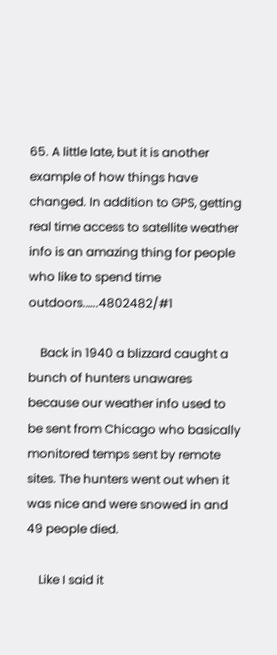65. A little late, but it is another example of how things have changed. In addition to GPS, getting real time access to satellite weather info is an amazing thing for people who like to spend time outdoors.…..4802482/#1

    Back in 1940 a blizzard caught a bunch of hunters unawares because our weather info used to be sent from Chicago who basically monitored temps sent by remote sites. The hunters went out when it was nice and were snowed in and 49 people died.

    Like I said it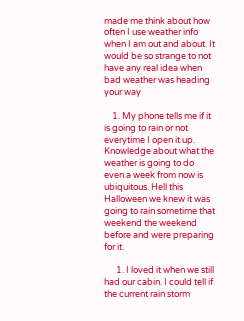made me think about how often I use weather info when I am out and about. It would be so strange to not have any real idea when bad weather was heading your way

    1. My phone tells me if it is going to rain or not everytime I open it up. Knowledge about what the weather is going to do even a week from now is ubiquitous. Hell this Halloween we knew it was going to rain sometime that weekend the weekend before and were preparing for it.

      1. I loved it when we still had our cabin. I could tell if the current rain storm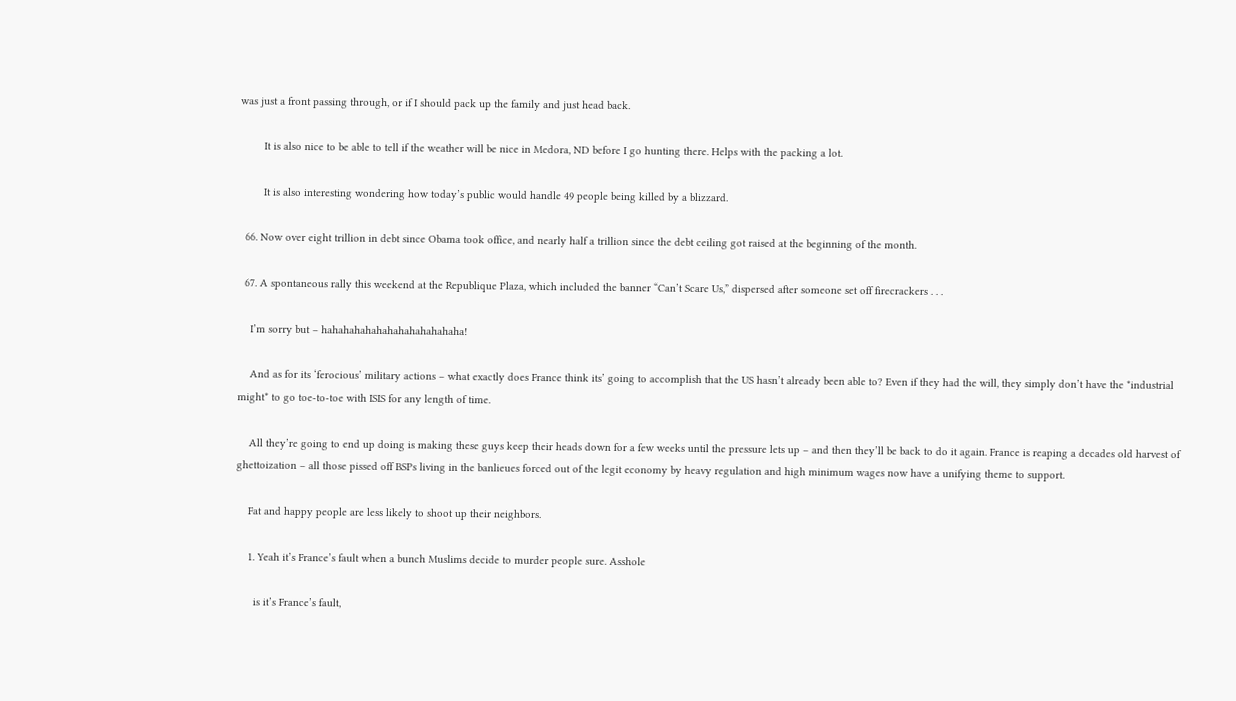was just a front passing through, or if I should pack up the family and just head back.

        It is also nice to be able to tell if the weather will be nice in Medora, ND before I go hunting there. Helps with the packing a lot.

        It is also interesting wondering how today’s public would handle 49 people being killed by a blizzard.

  66. Now over eight trillion in debt since Obama took office, and nearly half a trillion since the debt ceiling got raised at the beginning of the month.

  67. A spontaneous rally this weekend at the Republique Plaza, which included the banner “Can’t Scare Us,” dispersed after someone set off firecrackers . . .

    I’m sorry but – hahahahahahahahahahahahaha!

    And as for its ‘ferocious’ military actions – what exactly does France think its’ going to accomplish that the US hasn’t already been able to? Even if they had the will, they simply don’t have the *industrial might* to go toe-to-toe with ISIS for any length of time.

    All they’re going to end up doing is making these guys keep their heads down for a few weeks until the pressure lets up – and then they’ll be back to do it again. France is reaping a decades old harvest of ghettoization – all those pissed off BSPs living in the banlieues forced out of the legit economy by heavy regulation and high minimum wages now have a unifying theme to support.

    Fat and happy people are less likely to shoot up their neighbors.

    1. Yeah it’s France’s fault when a bunch Muslims decide to murder people sure. Asshole

      is it’s France’s fault,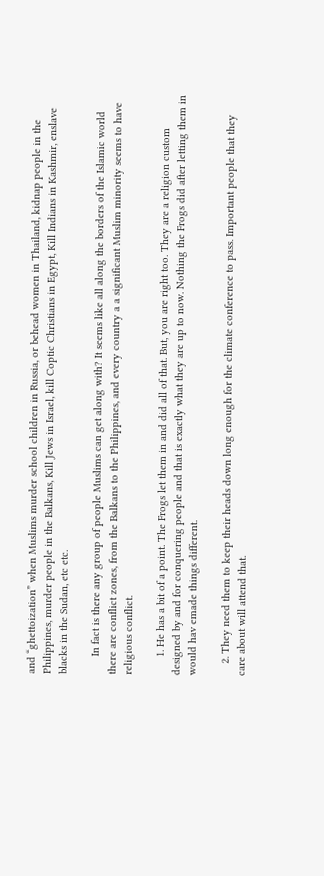and “ghettoization” when Muslims murder school children in Russia, or behead women in Thailand, kidnap people in the Philippines, murder people in the Balkans, Kill Jews in Israel, kill Coptic Christians in Egypt, Kill Indians in Kashmir, enslave blacks in the Sudan, etc etc.

      In fact is there any group of people Muslims can get along with? It seems like all along the borders of the Islamic world there are conflict zones, from the Balkans to the Philippines, and every country a a significant Muslim minority seems to have religious conflict.

      1. He has a bit of a point. The Frogs let them in and did all of that. But, you are right too. They are a religion custom designed by and for conquering people and that is exactly what they are up to now. Nothing the Frogs did after letting them in would hav emade things different.

    2. They need them to keep their heads down long enough for the climate conference to pass. Important people that they care about will attend that.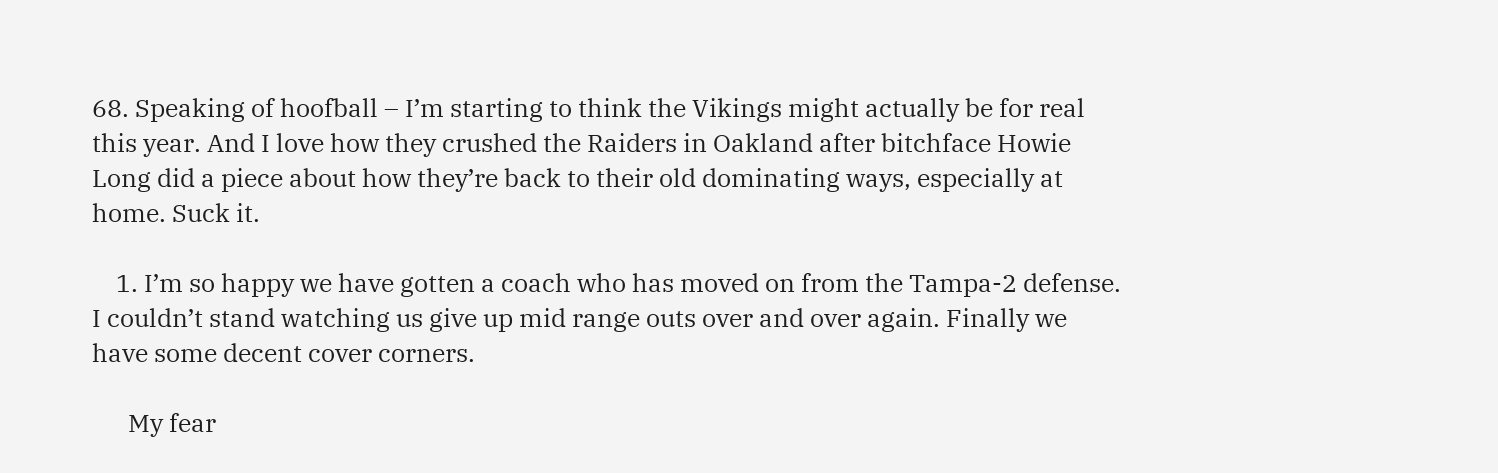68. Speaking of hoofball – I’m starting to think the Vikings might actually be for real this year. And I love how they crushed the Raiders in Oakland after bitchface Howie Long did a piece about how they’re back to their old dominating ways, especially at home. Suck it.

    1. I’m so happy we have gotten a coach who has moved on from the Tampa-2 defense. I couldn’t stand watching us give up mid range outs over and over again. Finally we have some decent cover corners.

      My fear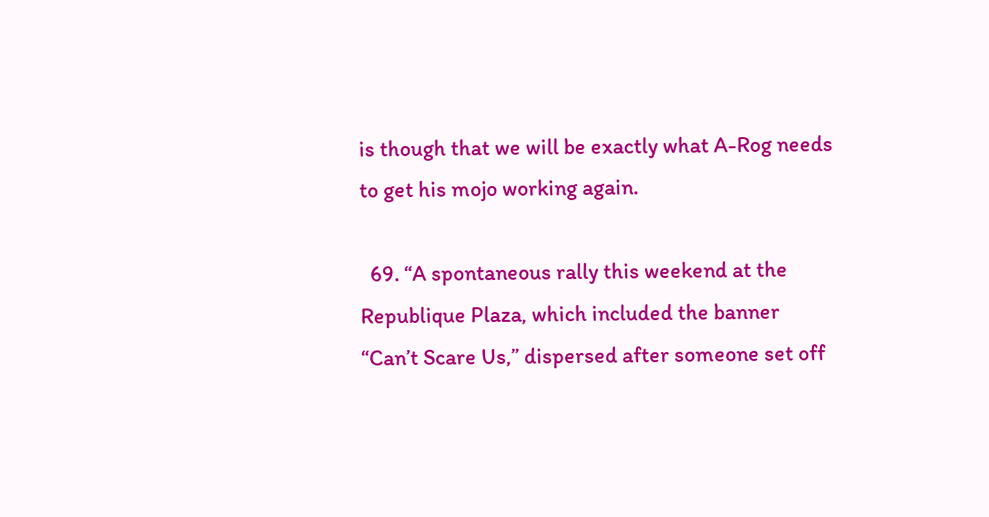is though that we will be exactly what A-Rog needs to get his mojo working again.

  69. “A spontaneous rally this weekend at the Republique Plaza, which included the banner “Can’t Scare Us,” dispersed after someone set off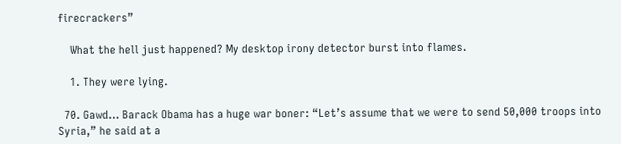firecrackers”

    What the hell just happened? My desktop irony detector burst into flames.

    1. They were lying.

  70. Gawd… Barack Obama has a huge war boner: “Let’s assume that we were to send 50,000 troops into Syria,” he said at a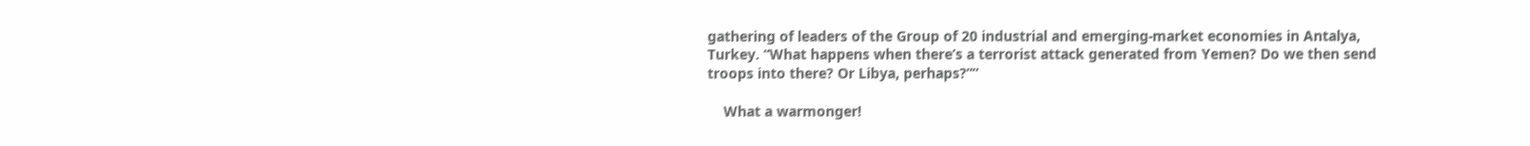gathering of leaders of the Group of 20 industrial and emerging-market economies in Antalya, Turkey. “What happens when there’s a terrorist attack generated from Yemen? Do we then send troops into there? Or Libya, perhaps?””

    What a warmonger!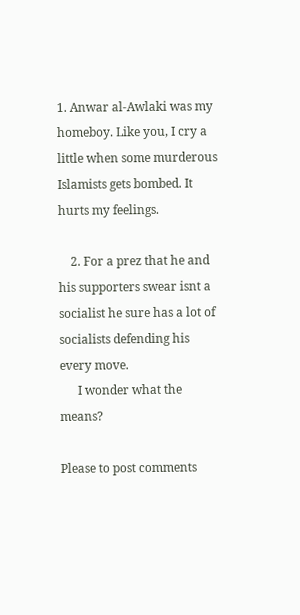1. Anwar al-Awlaki was my homeboy. Like you, I cry a little when some murderous Islamists gets bombed. It hurts my feelings.

    2. For a prez that he and his supporters swear isnt a socialist he sure has a lot of socialists defending his every move.
      I wonder what the means?

Please to post comments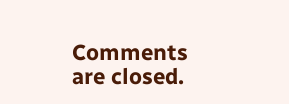Comments are closed.